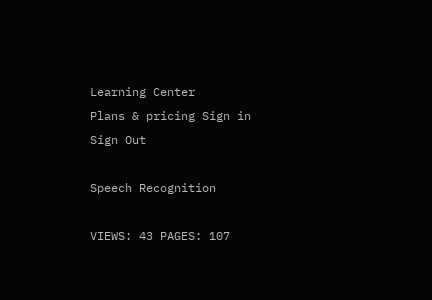Learning Center
Plans & pricing Sign in
Sign Out

Speech Recognition

VIEWS: 43 PAGES: 107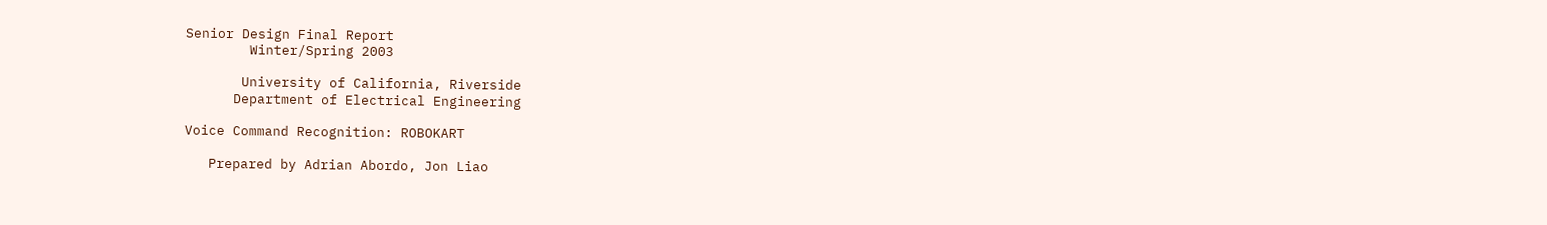Senior Design Final Report
        Winter/Spring 2003

       University of California, Riverside
      Department of Electrical Engineering

Voice Command Recognition: ROBOKART

   Prepared by Adrian Abordo, Jon Liao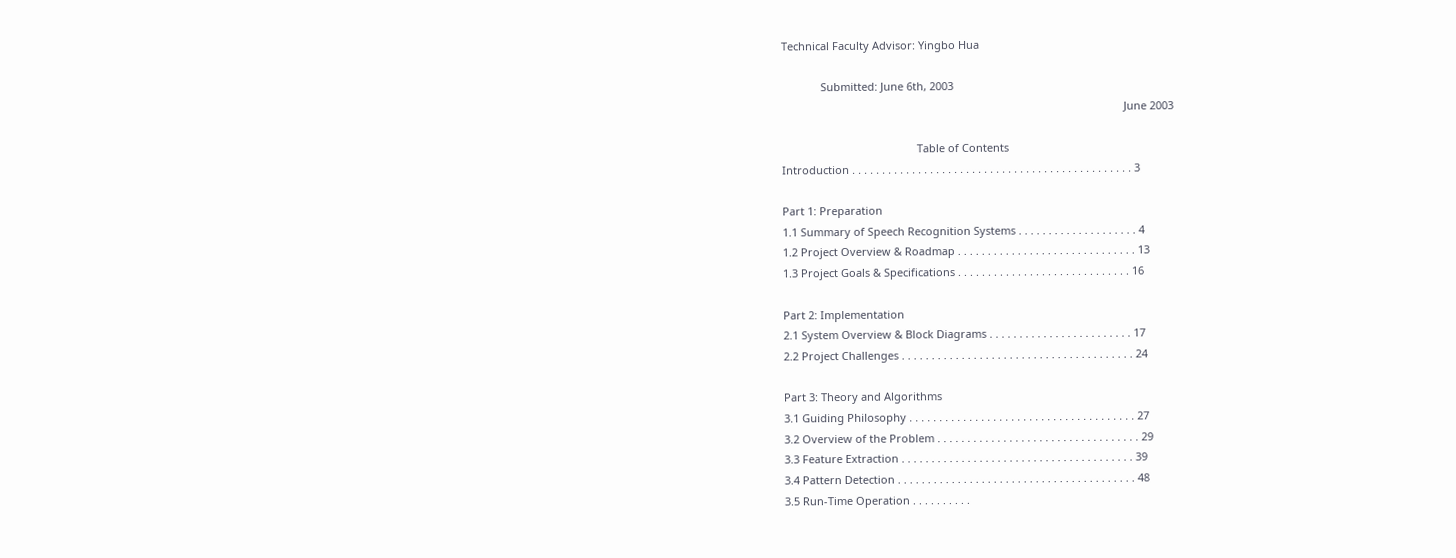Technical Faculty Advisor: Yingbo Hua

             Submitted: June 6th, 2003
                                                                                                                  June 2003

                                             Table of Contents
Introduction . . . . . . . . . . . . . . . . . . . . . . . . . . . . . . . . . . . . . . . . . . . . . . . 3

Part 1: Preparation
1.1 Summary of Speech Recognition Systems . . . . . . . . . . . . . . . . . . . . 4
1.2 Project Overview & Roadmap . . . . . . . . . . . . . . . . . . . . . . . . . . . . . . 13
1.3 Project Goals & Specifications . . . . . . . . . . . . . . . . . . . . . . . . . . . . . 16

Part 2: Implementation
2.1 System Overview & Block Diagrams . . . . . . . . . . . . . . . . . . . . . . . . 17
2.2 Project Challenges . . . . . . . . . . . . . . . . . . . . . . . . . . . . . . . . . . . . . . . 24

Part 3: Theory and Algorithms
3.1 Guiding Philosophy . . . . . . . . . . . . . . . . . . . . . . . . . . . . . . . . . . . . . . 27
3.2 Overview of the Problem . . . . . . . . . . . . . . . . . . . . . . . . . . . . . . . . . . 29
3.3 Feature Extraction . . . . . . . . . . . . . . . . . . . . . . . . . . . . . . . . . . . . . . . 39
3.4 Pattern Detection . . . . . . . . . . . . . . . . . . . . . . . . . . . . . . . . . . . . . . . . 48
3.5 Run-Time Operation . . . . . . . . . .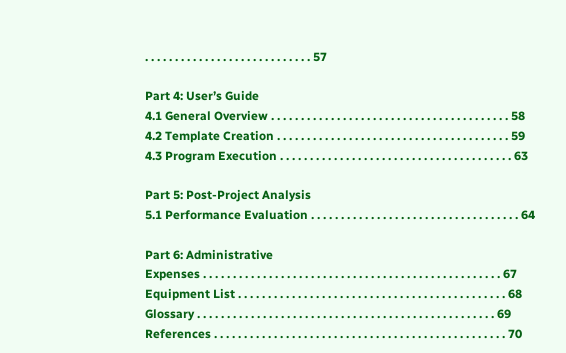. . . . . . . . . . . . . . . . . . . . . . . . . . . . 57

Part 4: User’s Guide
4.1 General Overview . . . . . . . . . . . . . . . . . . . . . . . . . . . . . . . . . . . . . . . . 58
4.2 Template Creation . . . . . . . . . . . . . . . . . . . . . . . . . . . . . . . . . . . . . . . 59
4.3 Program Execution . . . . . . . . . . . . . . . . . . . . . . . . . . . . . . . . . . . . . . . 63

Part 5: Post-Project Analysis
5.1 Performance Evaluation . . . . . . . . . . . . . . . . . . . . . . . . . . . . . . . . . . . 64

Part 6: Administrative
Expenses . . . . . . . . . . . . . . . . . . . . . . . . . . . . . . . . . . . . . . . . . . . . . . . . . . 67
Equipment List . . . . . . . . . . . . . . . . . . . . . . . . . . . . . . . . . . . . . . . . . . . . . 68
Glossary . . . . . . . . . . . . . . . . . . . . . . . . . . . . . . . . . . . . . . . . . . . . . . . . . . 69
References . . . . . . . . . . . . . . . . . . . . . . . . . . . . . . . . . . . . . . . . . . . . . . . . . 70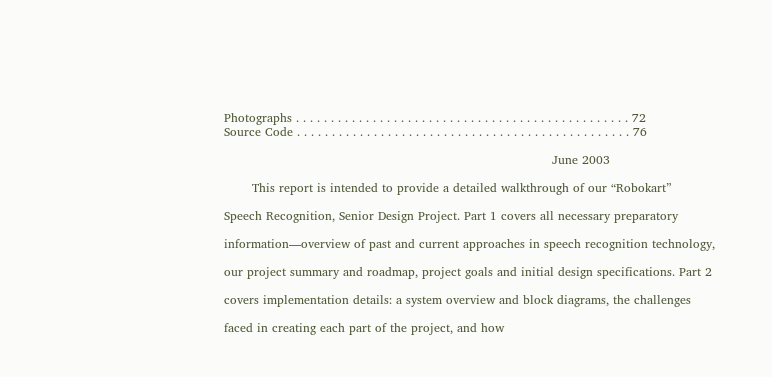Photographs . . . . . . . . . . . . . . . . . . . . . . . . . . . . . . . . . . . . . . . . . . . . . . . . 72
Source Code . . . . . . . . . . . . . . . . . . . . . . . . . . . . . . . . . . . . . . . . . . . . . . . . 76

                                                                                  June 2003

       This report is intended to provide a detailed walkthrough of our “Robokart”

Speech Recognition, Senior Design Project. Part 1 covers all necessary preparatory

information—overview of past and current approaches in speech recognition technology,

our project summary and roadmap, project goals and initial design specifications. Part 2

covers implementation details: a system overview and block diagrams, the challenges

faced in creating each part of the project, and how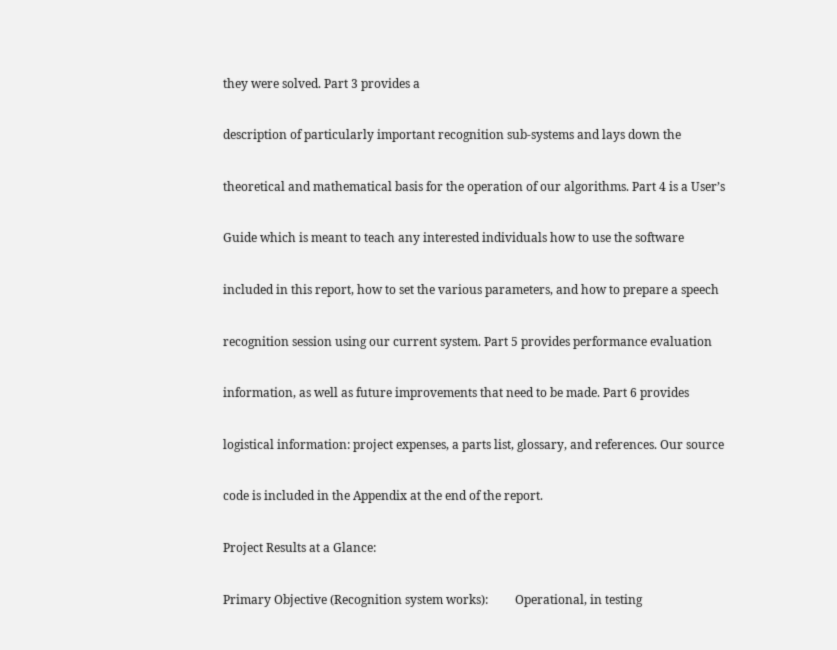they were solved. Part 3 provides a

description of particularly important recognition sub-systems and lays down the

theoretical and mathematical basis for the operation of our algorithms. Part 4 is a User’s

Guide which is meant to teach any interested individuals how to use the software

included in this report, how to set the various parameters, and how to prepare a speech

recognition session using our current system. Part 5 provides performance evaluation

information, as well as future improvements that need to be made. Part 6 provides

logistical information: project expenses, a parts list, glossary, and references. Our source

code is included in the Appendix at the end of the report.

Project Results at a Glance:

Primary Objective (Recognition system works):         Operational, in testing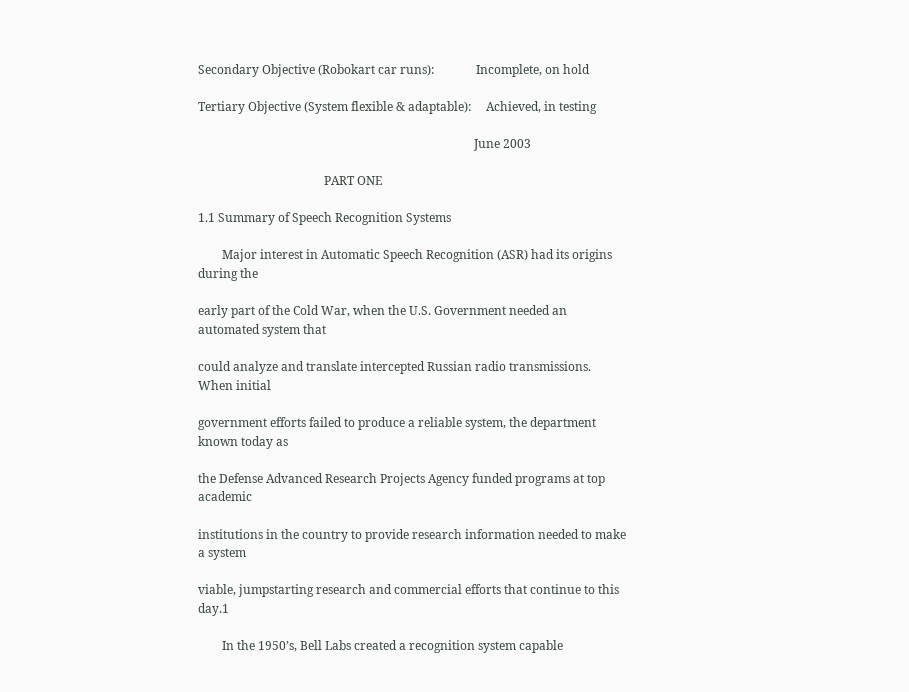Secondary Objective (Robokart car runs):              Incomplete, on hold

Tertiary Objective (System flexible & adaptable):     Achieved, in testing

                                                                                            June 2003

                                          PART ONE

1.1 Summary of Speech Recognition Systems

        Major interest in Automatic Speech Recognition (ASR) had its origins during the

early part of the Cold War, when the U.S. Government needed an automated system that

could analyze and translate intercepted Russian radio transmissions. When initial

government efforts failed to produce a reliable system, the department known today as

the Defense Advanced Research Projects Agency funded programs at top academic

institutions in the country to provide research information needed to make a system

viable, jumpstarting research and commercial efforts that continue to this day.1

        In the 1950’s, Bell Labs created a recognition system capable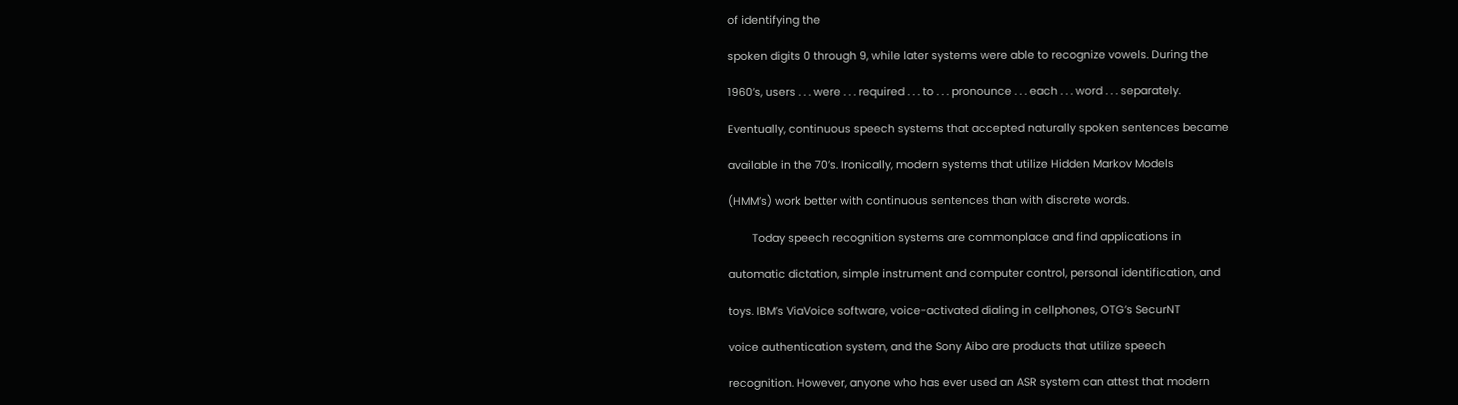of identifying the

spoken digits 0 through 9, while later systems were able to recognize vowels. During the

1960’s, users . . . were . . . required . . . to . . . pronounce . . . each . . . word . . . separately.

Eventually, continuous speech systems that accepted naturally spoken sentences became

available in the 70’s. Ironically, modern systems that utilize Hidden Markov Models

(HMM’s) work better with continuous sentences than with discrete words.

        Today speech recognition systems are commonplace and find applications in

automatic dictation, simple instrument and computer control, personal identification, and

toys. IBM’s ViaVoice software, voice-activated dialing in cellphones, OTG’s SecurNT

voice authentication system, and the Sony Aibo are products that utilize speech

recognition. However, anyone who has ever used an ASR system can attest that modern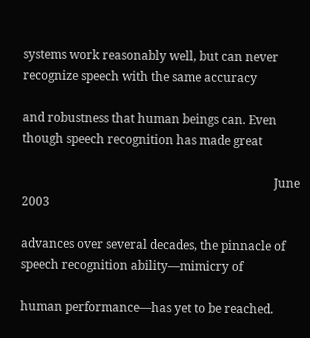systems work reasonably well, but can never recognize speech with the same accuracy

and robustness that human beings can. Even though speech recognition has made great

                                                                                    June 2003

advances over several decades, the pinnacle of speech recognition ability—mimicry of

human performance—has yet to be reached.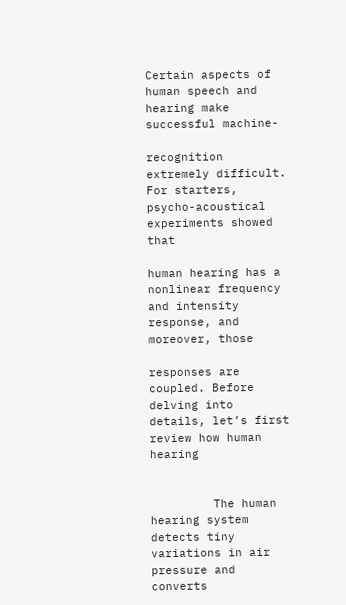Certain aspects of human speech and hearing make successful machine-

recognition extremely difficult. For starters, psycho-acoustical experiments showed that

human hearing has a nonlinear frequency and intensity response, and moreover, those

responses are coupled. Before delving into details, let’s first review how human hearing


         The human hearing system detects tiny variations in air pressure and converts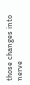those changes into nerve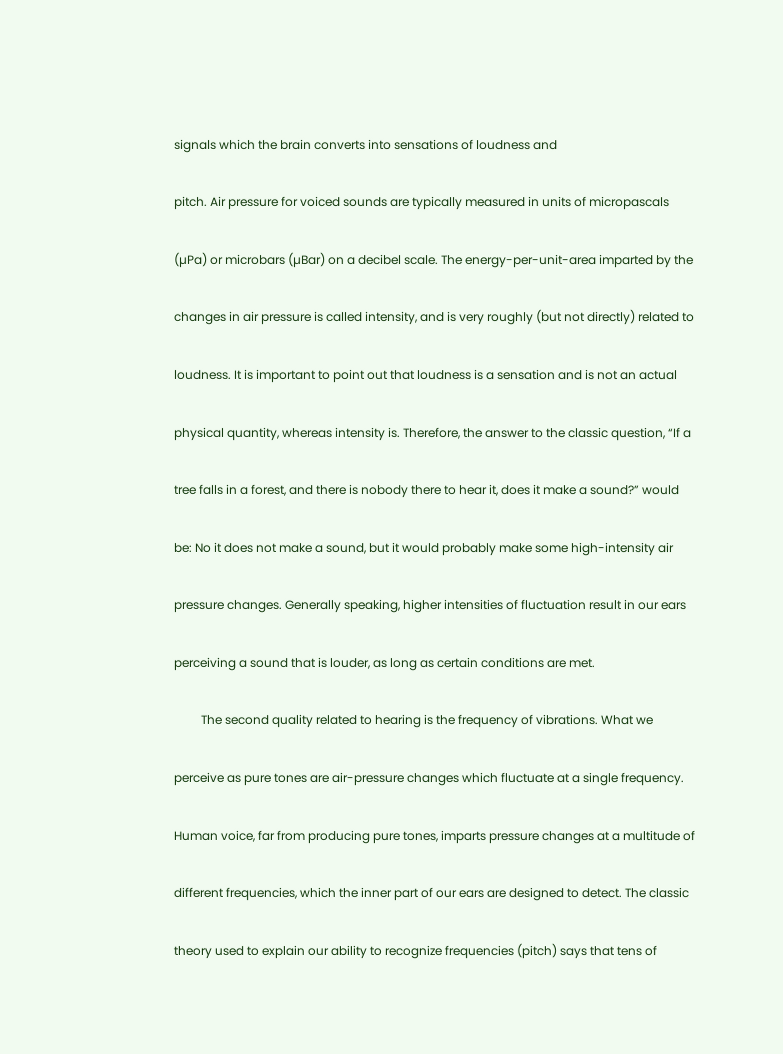signals which the brain converts into sensations of loudness and

pitch. Air pressure for voiced sounds are typically measured in units of micropascals

(µPa) or microbars (µBar) on a decibel scale. The energy-per-unit-area imparted by the

changes in air pressure is called intensity, and is very roughly (but not directly) related to

loudness. It is important to point out that loudness is a sensation and is not an actual

physical quantity, whereas intensity is. Therefore, the answer to the classic question, “If a

tree falls in a forest, and there is nobody there to hear it, does it make a sound?” would

be: No it does not make a sound, but it would probably make some high-intensity air

pressure changes. Generally speaking, higher intensities of fluctuation result in our ears

perceiving a sound that is louder, as long as certain conditions are met.

         The second quality related to hearing is the frequency of vibrations. What we

perceive as pure tones are air-pressure changes which fluctuate at a single frequency.

Human voice, far from producing pure tones, imparts pressure changes at a multitude of

different frequencies, which the inner part of our ears are designed to detect. The classic

theory used to explain our ability to recognize frequencies (pitch) says that tens of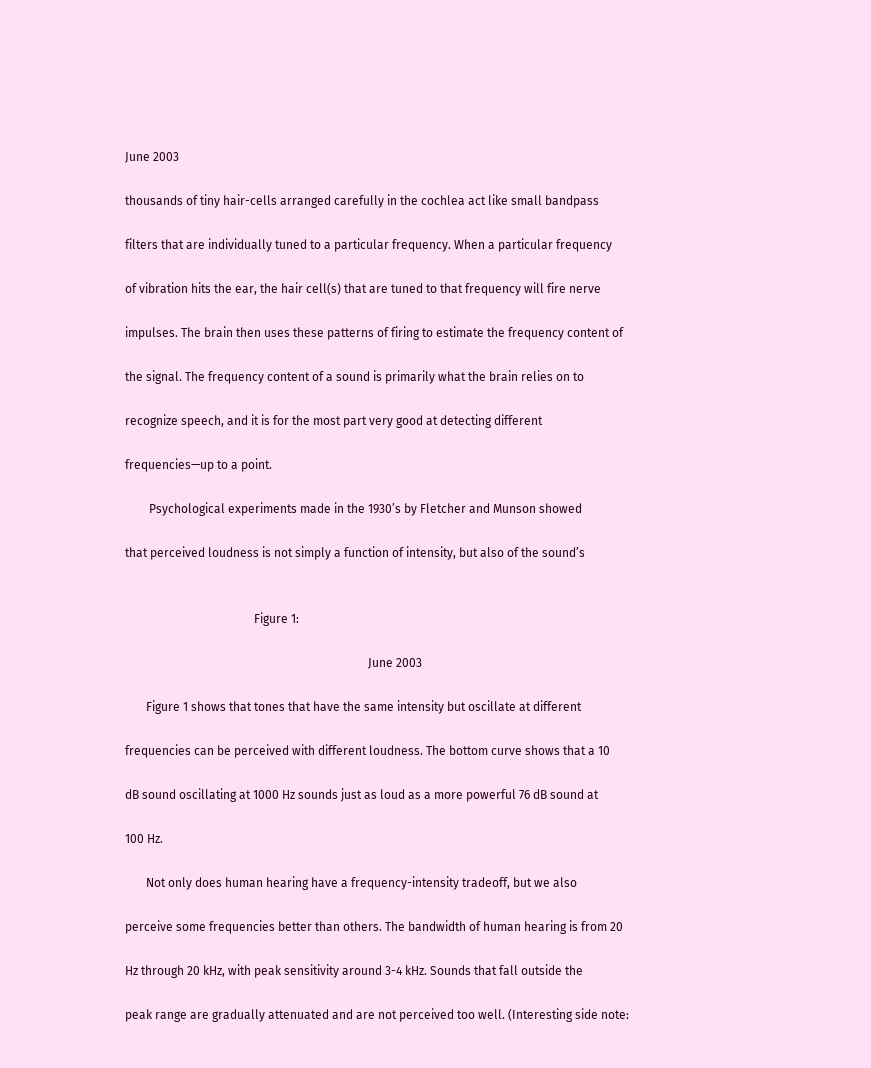June 2003

thousands of tiny hair-cells arranged carefully in the cochlea act like small bandpass

filters that are individually tuned to a particular frequency. When a particular frequency

of vibration hits the ear, the hair cell(s) that are tuned to that frequency will fire nerve

impulses. The brain then uses these patterns of firing to estimate the frequency content of

the signal. The frequency content of a sound is primarily what the brain relies on to

recognize speech, and it is for the most part very good at detecting different

frequencies—up to a point.

        Psychological experiments made in the 1930’s by Fletcher and Munson showed

that perceived loudness is not simply a function of intensity, but also of the sound’s


                                           Figure 1:

                                                                                 June 2003

       Figure 1 shows that tones that have the same intensity but oscillate at different

frequencies can be perceived with different loudness. The bottom curve shows that a 10

dB sound oscillating at 1000 Hz sounds just as loud as a more powerful 76 dB sound at

100 Hz.

       Not only does human hearing have a frequency-intensity tradeoff, but we also

perceive some frequencies better than others. The bandwidth of human hearing is from 20

Hz through 20 kHz, with peak sensitivity around 3-4 kHz. Sounds that fall outside the

peak range are gradually attenuated and are not perceived too well. (Interesting side note: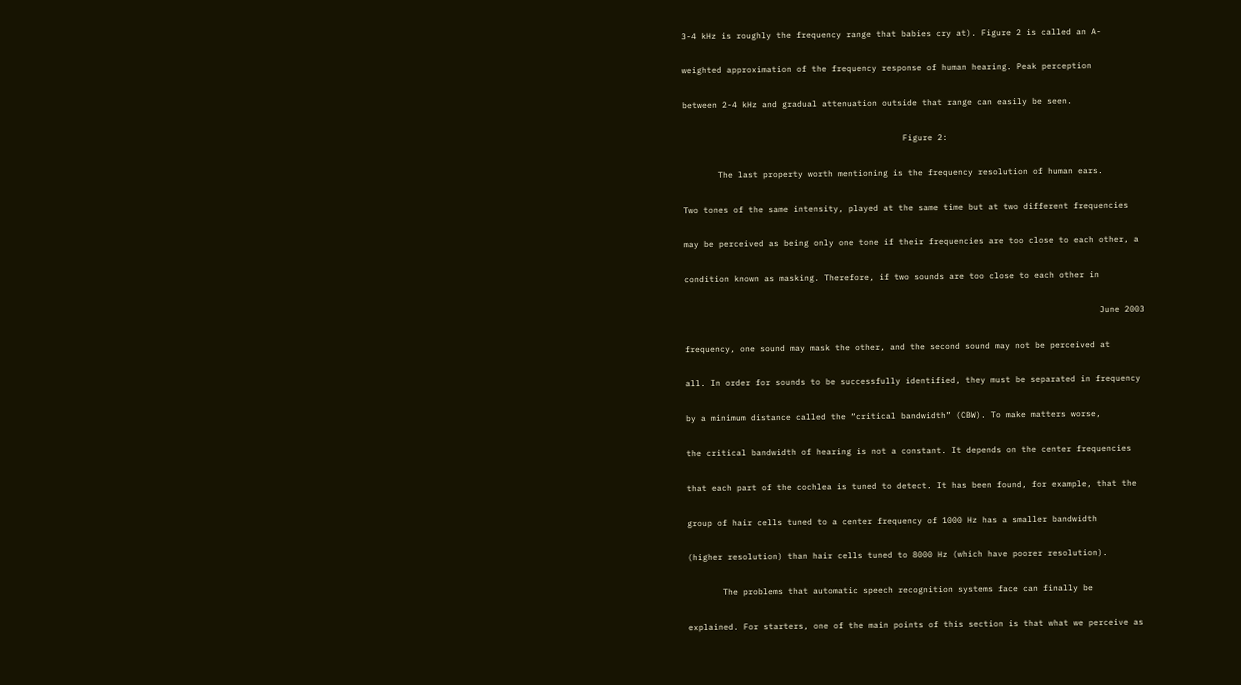3-4 kHz is roughly the frequency range that babies cry at). Figure 2 is called an A-

weighted approximation of the frequency response of human hearing. Peak perception

between 2-4 kHz and gradual attenuation outside that range can easily be seen.

                                            Figure 2:

       The last property worth mentioning is the frequency resolution of human ears.

Two tones of the same intensity, played at the same time but at two different frequencies

may be perceived as being only one tone if their frequencies are too close to each other, a

condition known as masking. Therefore, if two sounds are too close to each other in

                                                                                   June 2003

frequency, one sound may mask the other, and the second sound may not be perceived at

all. In order for sounds to be successfully identified, they must be separated in frequency

by a minimum distance called the “critical bandwidth” (CBW). To make matters worse,

the critical bandwidth of hearing is not a constant. It depends on the center frequencies

that each part of the cochlea is tuned to detect. It has been found, for example, that the

group of hair cells tuned to a center frequency of 1000 Hz has a smaller bandwidth

(higher resolution) than hair cells tuned to 8000 Hz (which have poorer resolution).

       The problems that automatic speech recognition systems face can finally be

explained. For starters, one of the main points of this section is that what we perceive as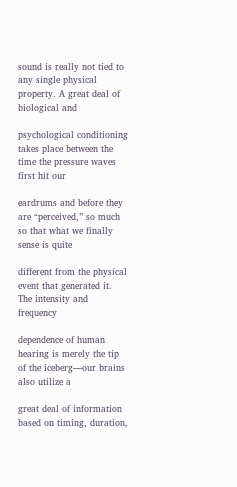sound is really not tied to any single physical property. A great deal of biological and

psychological conditioning takes place between the time the pressure waves first hit our

eardrums and before they are “perceived,” so much so that what we finally sense is quite

different from the physical event that generated it. The intensity and frequency

dependence of human hearing is merely the tip of the iceberg—our brains also utilize a

great deal of information based on timing, duration,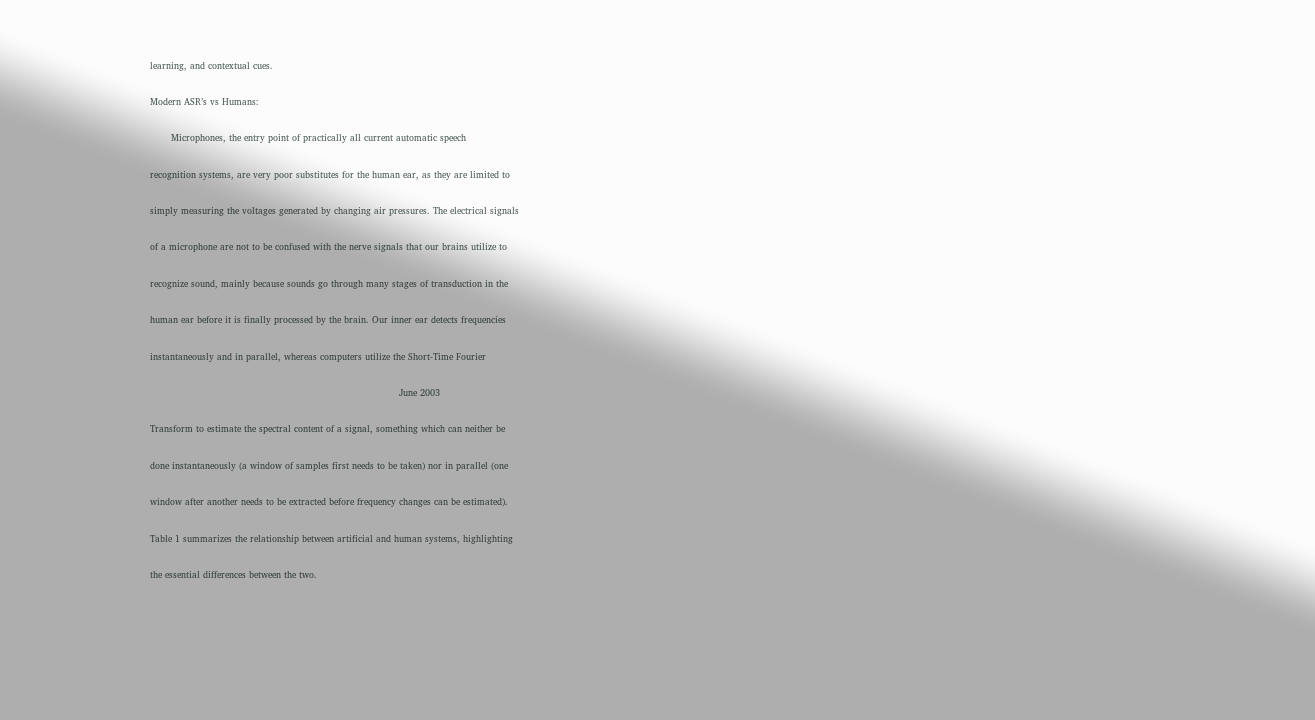learning, and contextual cues.

Modern ASR’s vs Humans:

       Microphones, the entry point of practically all current automatic speech

recognition systems, are very poor substitutes for the human ear, as they are limited to

simply measuring the voltages generated by changing air pressures. The electrical signals

of a microphone are not to be confused with the nerve signals that our brains utilize to

recognize sound, mainly because sounds go through many stages of transduction in the

human ear before it is finally processed by the brain. Our inner ear detects frequencies

instantaneously and in parallel, whereas computers utilize the Short-Time Fourier

                                                                                   June 2003

Transform to estimate the spectral content of a signal, something which can neither be

done instantaneously (a window of samples first needs to be taken) nor in parallel (one

window after another needs to be extracted before frequency changes can be estimated).

Table 1 summarizes the relationship between artificial and human systems, highlighting

the essential differences between the two.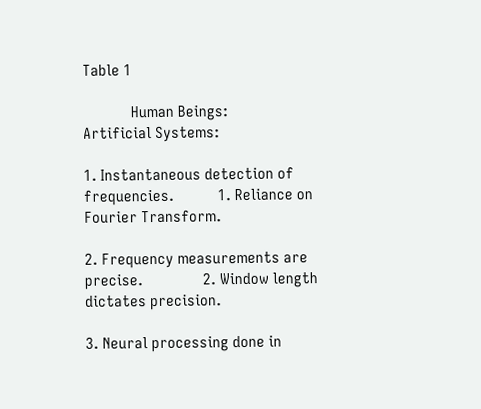Table 1

            Human Beings:                                    Artificial Systems:

1. Instantaneous detection of frequencies.           1. Reliance on Fourier Transform.

2. Frequency measurements are precise.               2. Window length dictates precision.

3. Neural processing done in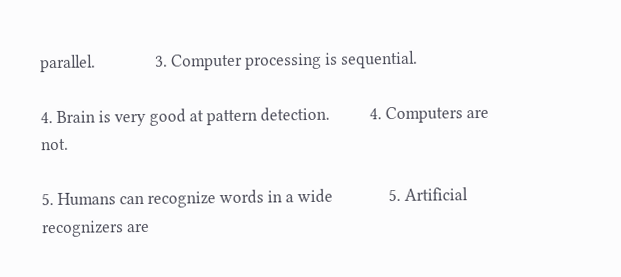parallel.               3. Computer processing is sequential.

4. Brain is very good at pattern detection.          4. Computers are not.

5. Humans can recognize words in a wide              5. Artificial recognizers are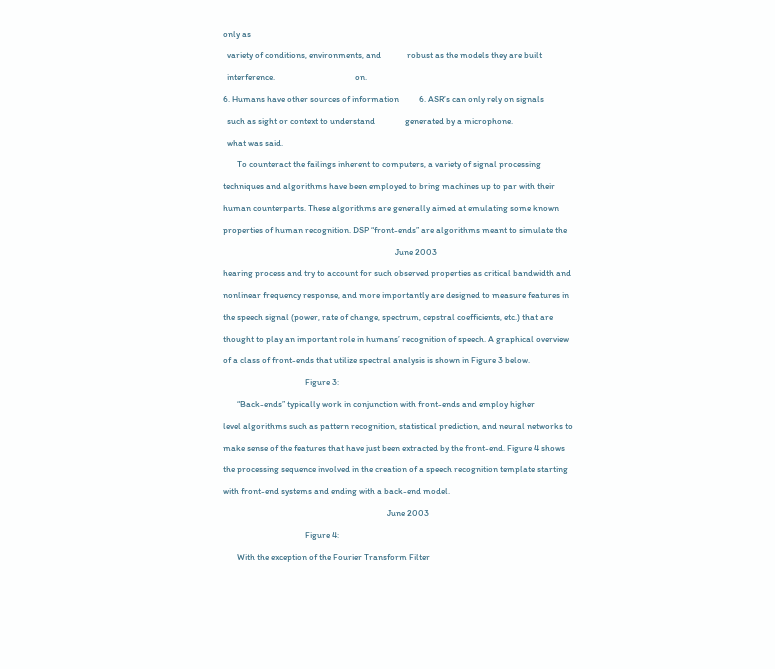only as

  variety of conditions, environments, and             robust as the models they are built

  interference.                                        on.

6. Humans have other sources of information          6. ASR’s can only rely on signals

  such as sight or context to understand               generated by a microphone.

  what was said.

       To counteract the failings inherent to computers, a variety of signal processing

techniques and algorithms have been employed to bring machines up to par with their

human counterparts. These algorithms are generally aimed at emulating some known

properties of human recognition. DSP “front-ends” are algorithms meant to simulate the

                                                                                      June 2003

hearing process and try to account for such observed properties as critical bandwidth and

nonlinear frequency response, and more importantly are designed to measure features in

the speech signal (power, rate of change, spectrum, cepstral coefficients, etc.) that are

thought to play an important role in humans’ recognition of speech. A graphical overview

of a class of front-ends that utilize spectral analysis is shown in Figure 3 below.

                                         Figure 3:

       “Back-ends” typically work in conjunction with front-ends and employ higher

level algorithms such as pattern recognition, statistical prediction, and neural networks to

make sense of the features that have just been extracted by the front-end. Figure 4 shows

the processing sequence involved in the creation of a speech recognition template starting

with front-end systems and ending with a back-end model.

                                                                                  June 2003

                                         Figure 4:

       With the exception of the Fourier Transform Filter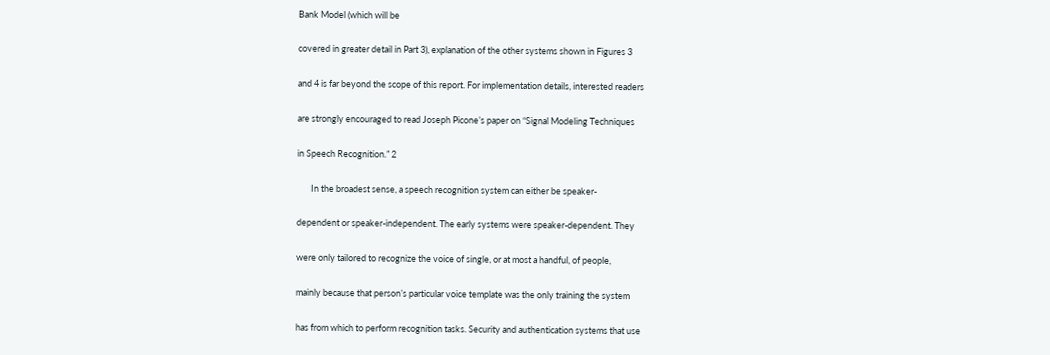Bank Model (which will be

covered in greater detail in Part 3), explanation of the other systems shown in Figures 3

and 4 is far beyond the scope of this report. For implementation details, interested readers

are strongly encouraged to read Joseph Picone’s paper on “Signal Modeling Techniques

in Speech Recognition.” 2

       In the broadest sense, a speech recognition system can either be speaker-

dependent or speaker-independent. The early systems were speaker-dependent. They

were only tailored to recognize the voice of single, or at most a handful, of people,

mainly because that person’s particular voice template was the only training the system

has from which to perform recognition tasks. Security and authentication systems that use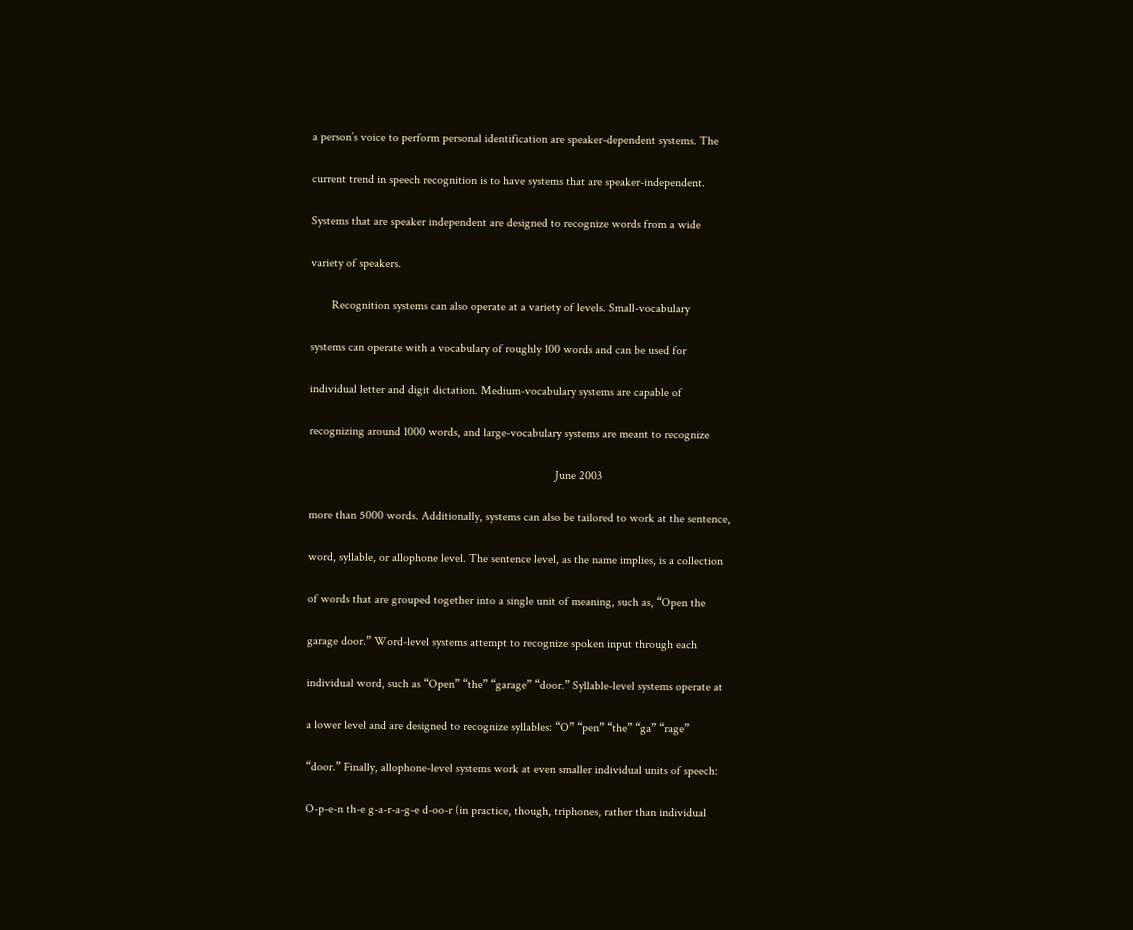a person’s voice to perform personal identification are speaker-dependent systems. The

current trend in speech recognition is to have systems that are speaker-independent.

Systems that are speaker independent are designed to recognize words from a wide

variety of speakers.

       Recognition systems can also operate at a variety of levels. Small-vocabulary

systems can operate with a vocabulary of roughly 100 words and can be used for

individual letter and digit dictation. Medium-vocabulary systems are capable of

recognizing around 1000 words, and large-vocabulary systems are meant to recognize

                                                                                  June 2003

more than 5000 words. Additionally, systems can also be tailored to work at the sentence,

word, syllable, or allophone level. The sentence level, as the name implies, is a collection

of words that are grouped together into a single unit of meaning, such as, “Open the

garage door.” Word-level systems attempt to recognize spoken input through each

individual word, such as “Open” “the” “garage” “door.” Syllable-level systems operate at

a lower level and are designed to recognize syllables: “O” “pen” “the” “ga” “rage”

“door.” Finally, allophone-level systems work at even smaller individual units of speech:

O-p-e-n th-e g-a-r-a-g-e d-oo-r (in practice, though, triphones, rather than individual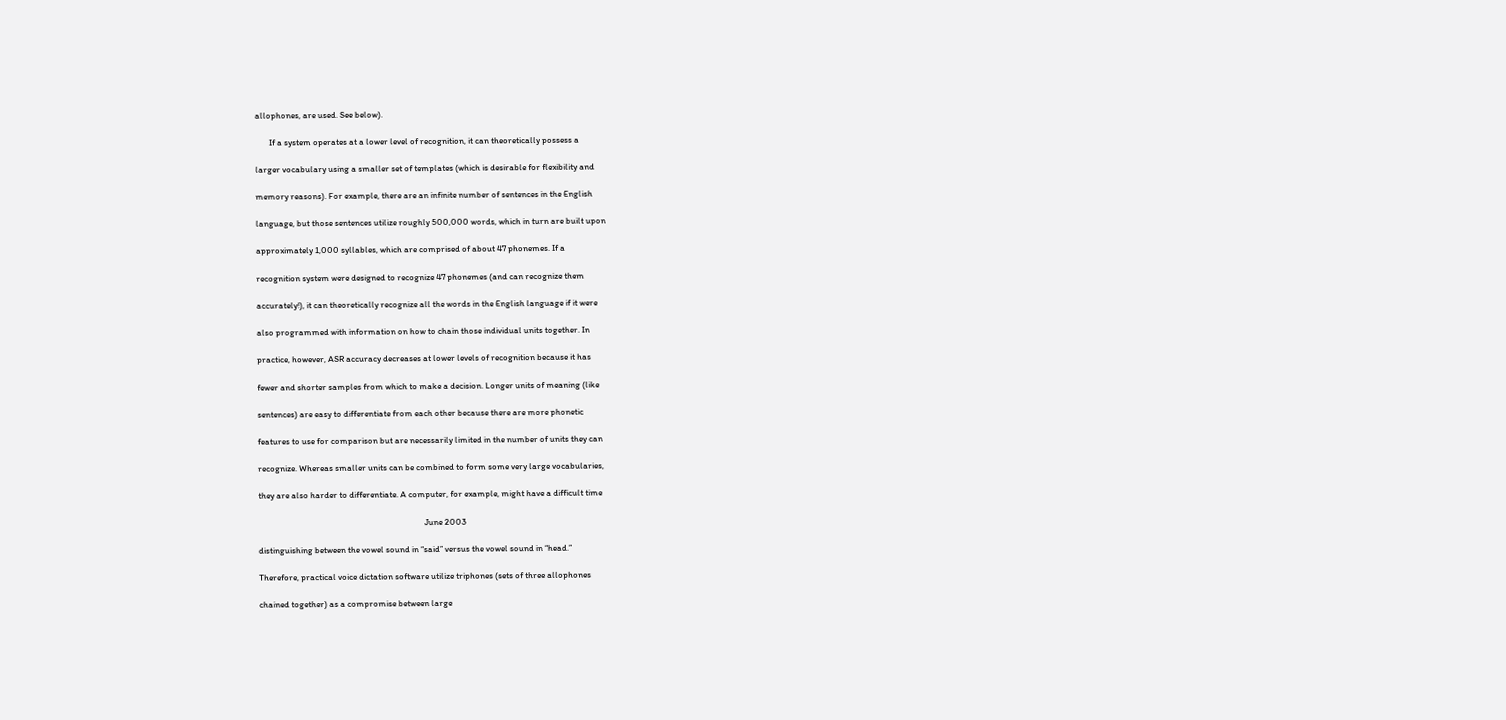allophones, are used. See below).

       If a system operates at a lower level of recognition, it can theoretically possess a

larger vocabulary using a smaller set of templates (which is desirable for flexibility and

memory reasons). For example, there are an infinite number of sentences in the English

language, but those sentences utilize roughly 500,000 words, which in turn are built upon

approximately 1,000 syllables, which are comprised of about 47 phonemes. If a

recognition system were designed to recognize 47 phonemes (and can recognize them

accurately!), it can theoretically recognize all the words in the English language if it were

also programmed with information on how to chain those individual units together. In

practice, however, ASR accuracy decreases at lower levels of recognition because it has

fewer and shorter samples from which to make a decision. Longer units of meaning (like

sentences) are easy to differentiate from each other because there are more phonetic

features to use for comparison but are necessarily limited in the number of units they can

recognize. Whereas smaller units can be combined to form some very large vocabularies,

they are also harder to differentiate. A computer, for example, might have a difficult time

                                                                                   June 2003

distinguishing between the vowel sound in “said” versus the vowel sound in “head.”

Therefore, practical voice dictation software utilize triphones (sets of three allophones

chained together) as a compromise between large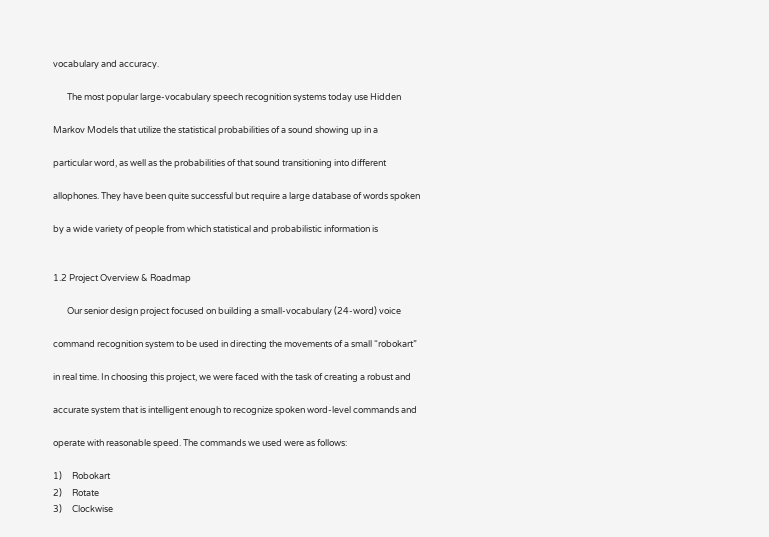vocabulary and accuracy.

       The most popular large-vocabulary speech recognition systems today use Hidden

Markov Models that utilize the statistical probabilities of a sound showing up in a

particular word, as well as the probabilities of that sound transitioning into different

allophones. They have been quite successful but require a large database of words spoken

by a wide variety of people from which statistical and probabilistic information is


1.2 Project Overview & Roadmap

       Our senior design project focused on building a small-vocabulary (24-word) voice

command recognition system to be used in directing the movements of a small “robokart”

in real time. In choosing this project, we were faced with the task of creating a robust and

accurate system that is intelligent enough to recognize spoken word-level commands and

operate with reasonable speed. The commands we used were as follows:

1)     Robokart
2)     Rotate
3)     Clockwise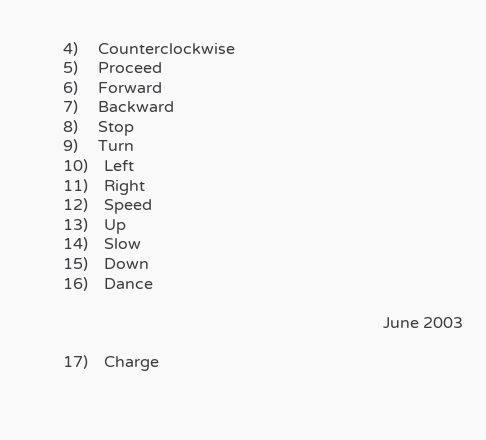4)     Counterclockwise
5)     Proceed
6)     Forward
7)     Backward
8)     Stop
9)     Turn
10)    Left
11)    Right
12)    Speed
13)    Up
14)    Slow
15)    Down
16)    Dance

                                                                                June 2003

17)    Charge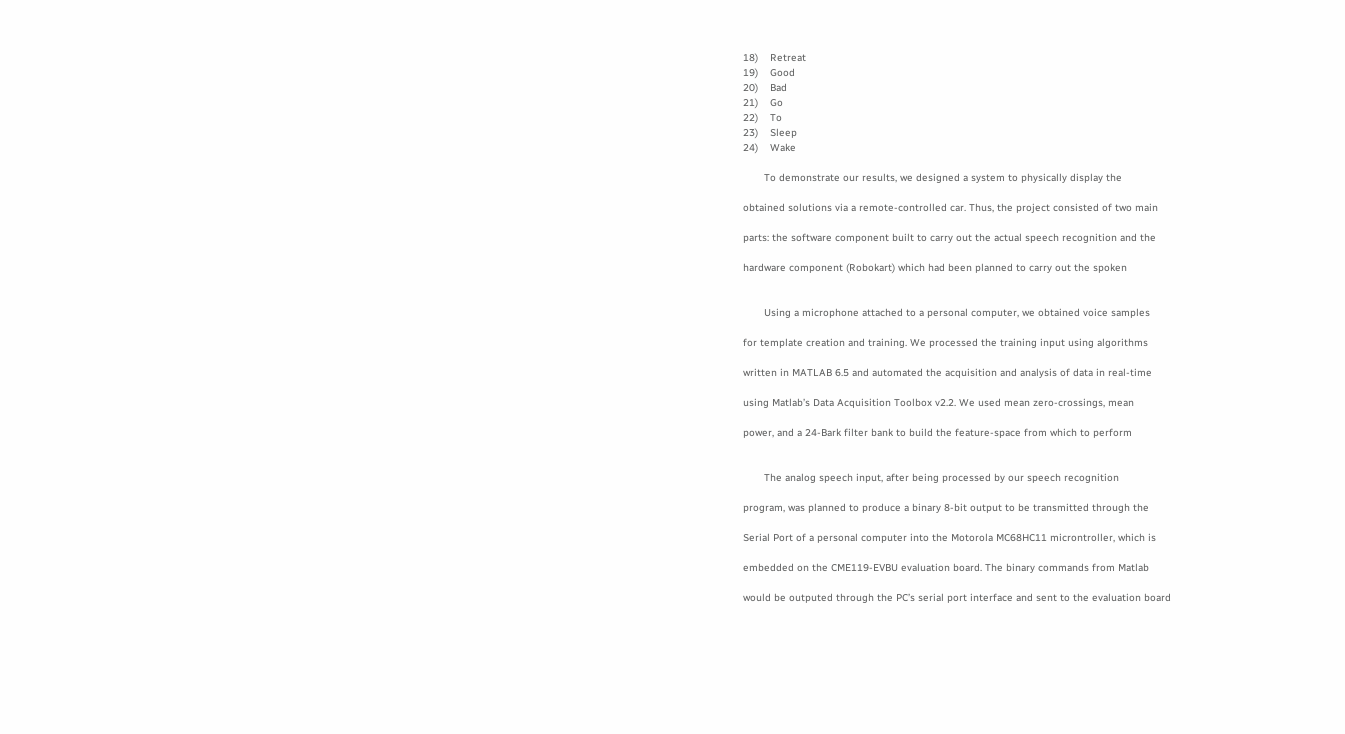18)    Retreat
19)    Good
20)    Bad
21)    Go
22)    To
23)    Sleep
24)    Wake

       To demonstrate our results, we designed a system to physically display the

obtained solutions via a remote-controlled car. Thus, the project consisted of two main

parts: the software component built to carry out the actual speech recognition and the

hardware component (Robokart) which had been planned to carry out the spoken


       Using a microphone attached to a personal computer, we obtained voice samples

for template creation and training. We processed the training input using algorithms

written in MATLAB 6.5 and automated the acquisition and analysis of data in real-time

using Matlab’s Data Acquisition Toolbox v2.2. We used mean zero-crossings, mean

power, and a 24-Bark filter bank to build the feature-space from which to perform


       The analog speech input, after being processed by our speech recognition

program, was planned to produce a binary 8-bit output to be transmitted through the

Serial Port of a personal computer into the Motorola MC68HC11 microntroller, which is

embedded on the CME119-EVBU evaluation board. The binary commands from Matlab

would be outputed through the PC’s serial port interface and sent to the evaluation board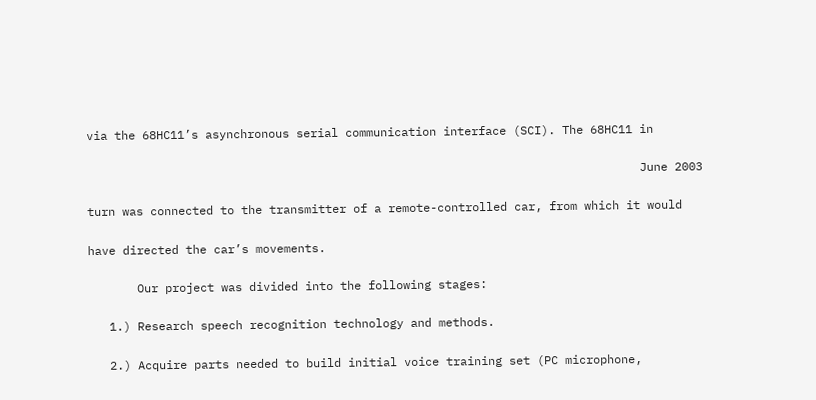via the 68HC11’s asynchronous serial communication interface (SCI). The 68HC11 in

                                                                               June 2003

turn was connected to the transmitter of a remote-controlled car, from which it would

have directed the car’s movements.

       Our project was divided into the following stages:

   1.) Research speech recognition technology and methods.

   2.) Acquire parts needed to build initial voice training set (PC microphone,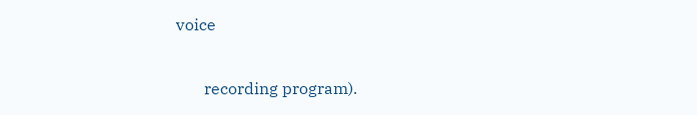voice

       recording program).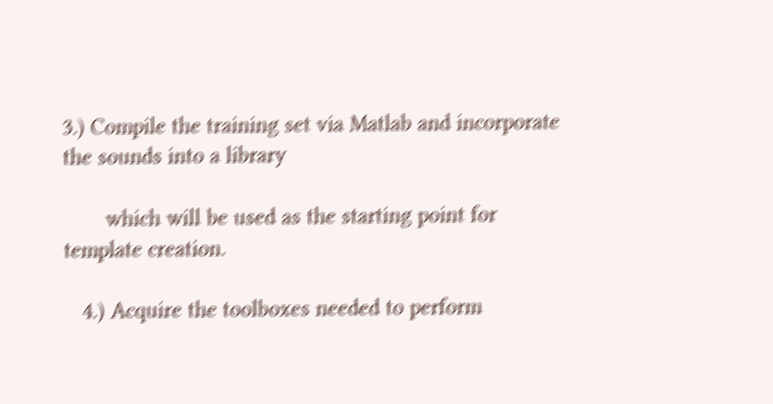3.) Compile the training set via Matlab and incorporate the sounds into a library

       which will be used as the starting point for template creation.

   4.) Acquire the toolboxes needed to perform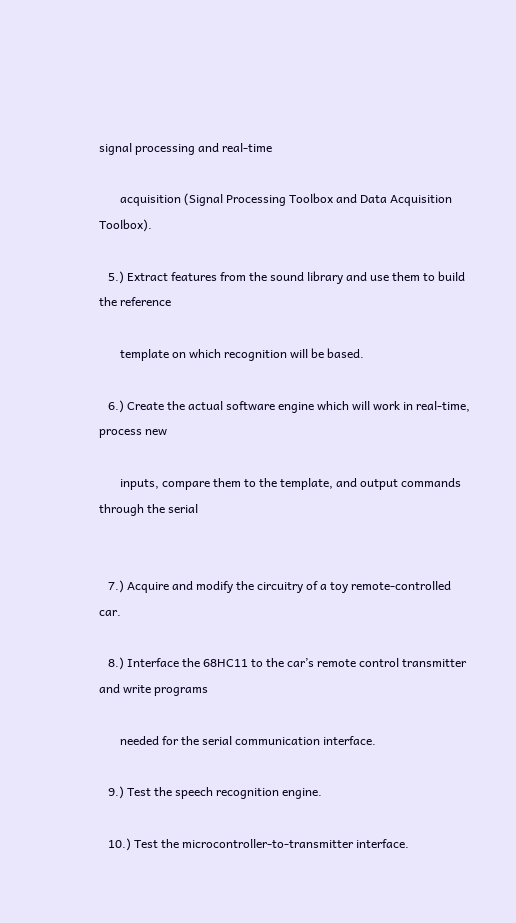signal processing and real-time

       acquisition (Signal Processing Toolbox and Data Acquisition Toolbox).

   5.) Extract features from the sound library and use them to build the reference

       template on which recognition will be based.

   6.) Create the actual software engine which will work in real-time, process new

       inputs, compare them to the template, and output commands through the serial


   7.) Acquire and modify the circuitry of a toy remote-controlled car.

   8.) Interface the 68HC11 to the car’s remote control transmitter and write programs

       needed for the serial communication interface.

   9.) Test the speech recognition engine.

   10.) Test the microcontroller-to-transmitter interface.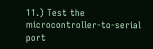11.) Test the microcontroller-to-serial port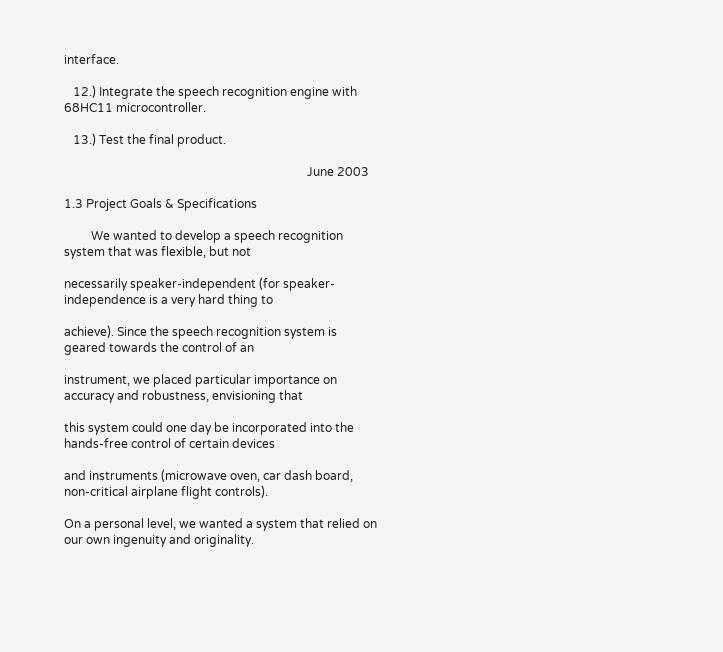interface.

   12.) Integrate the speech recognition engine with 68HC11 microcontroller.

   13.) Test the final product.

                                                                                 June 2003

1.3 Project Goals & Specifications

         We wanted to develop a speech recognition system that was flexible, but not

necessarily speaker-independent (for speaker-independence is a very hard thing to

achieve). Since the speech recognition system is geared towards the control of an

instrument, we placed particular importance on accuracy and robustness, envisioning that

this system could one day be incorporated into the hands-free control of certain devices

and instruments (microwave oven, car dash board, non-critical airplane flight controls).

On a personal level, we wanted a system that relied on our own ingenuity and originality.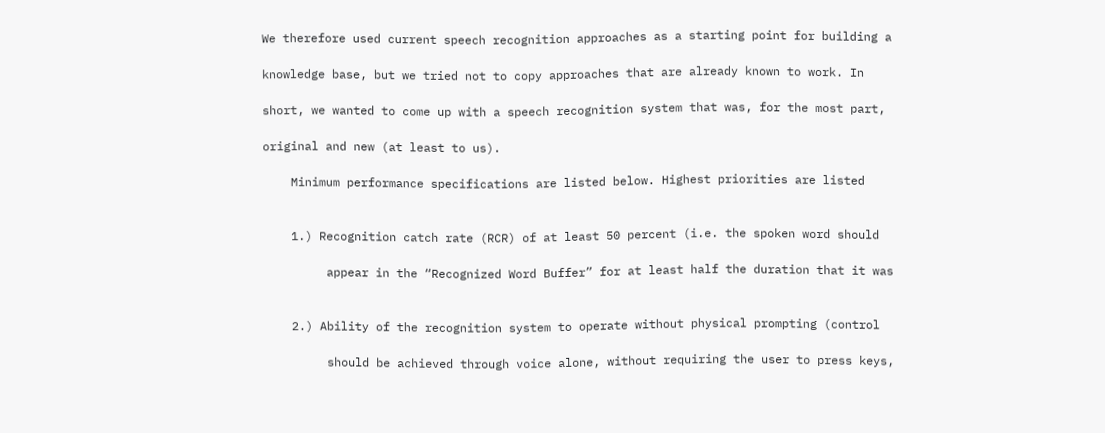We therefore used current speech recognition approaches as a starting point for building a

knowledge base, but we tried not to copy approaches that are already known to work. In

short, we wanted to come up with a speech recognition system that was, for the most part,

original and new (at least to us).

    Minimum performance specifications are listed below. Highest priorities are listed


    1.) Recognition catch rate (RCR) of at least 50 percent (i.e. the spoken word should

         appear in the “Recognized Word Buffer” for at least half the duration that it was


    2.) Ability of the recognition system to operate without physical prompting (control

         should be achieved through voice alone, without requiring the user to press keys,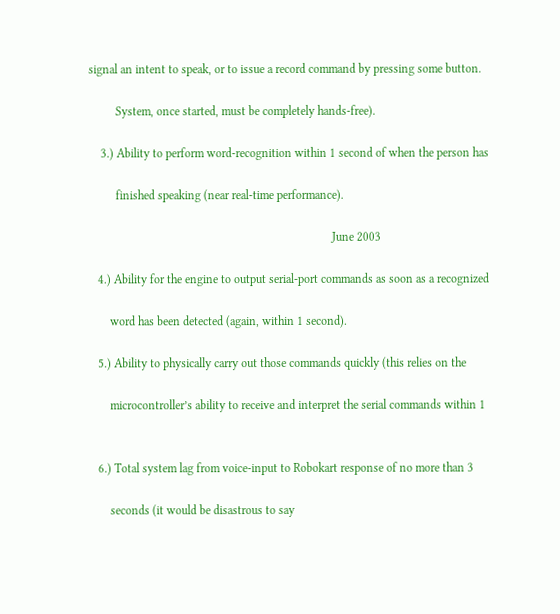signal an intent to speak, or to issue a record command by pressing some button.

         System, once started, must be completely hands-free).

    3.) Ability to perform word-recognition within 1 second of when the person has

         finished speaking (near real-time performance).

                                                                                 June 2003

   4.) Ability for the engine to output serial-port commands as soon as a recognized

       word has been detected (again, within 1 second).

   5.) Ability to physically carry out those commands quickly (this relies on the

       microcontroller’s ability to receive and interpret the serial commands within 1


   6.) Total system lag from voice-input to Robokart response of no more than 3

       seconds (it would be disastrous to say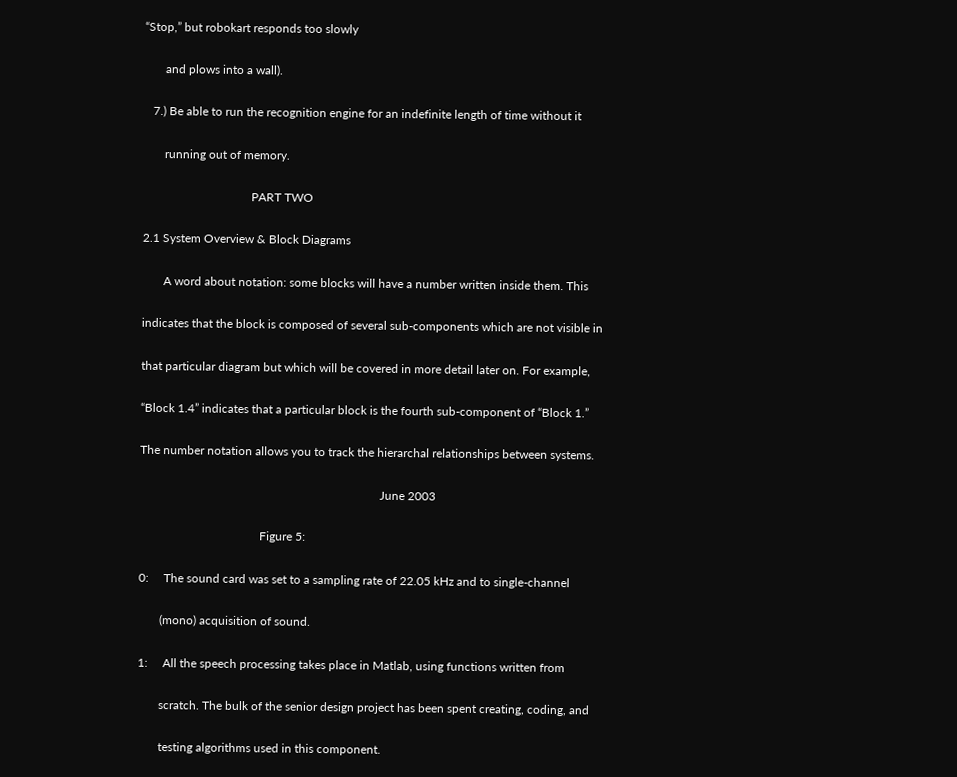“Stop,” but robokart responds too slowly

       and plows into a wall).

   7.) Be able to run the recognition engine for an indefinite length of time without it

       running out of memory.

                                    PART TWO

2.1 System Overview & Block Diagrams

       A word about notation: some blocks will have a number written inside them. This

indicates that the block is composed of several sub-components which are not visible in

that particular diagram but which will be covered in more detail later on. For example,

“Block 1.4” indicates that a particular block is the fourth sub-component of “Block 1.”

The number notation allows you to track the hierarchal relationships between systems.

                                                                                June 2003

                                        Figure 5:

0:     The sound card was set to a sampling rate of 22.05 kHz and to single-channel

       (mono) acquisition of sound.

1:     All the speech processing takes place in Matlab, using functions written from

       scratch. The bulk of the senior design project has been spent creating, coding, and

       testing algorithms used in this component.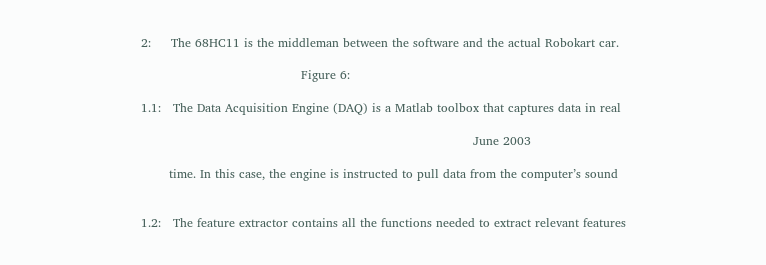2:     The 68HC11 is the middleman between the software and the actual Robokart car.

                                        Figure 6:

1.1:   The Data Acquisition Engine (DAQ) is a Matlab toolbox that captures data in real

                                                                                   June 2003

       time. In this case, the engine is instructed to pull data from the computer’s sound


1.2:   The feature extractor contains all the functions needed to extract relevant features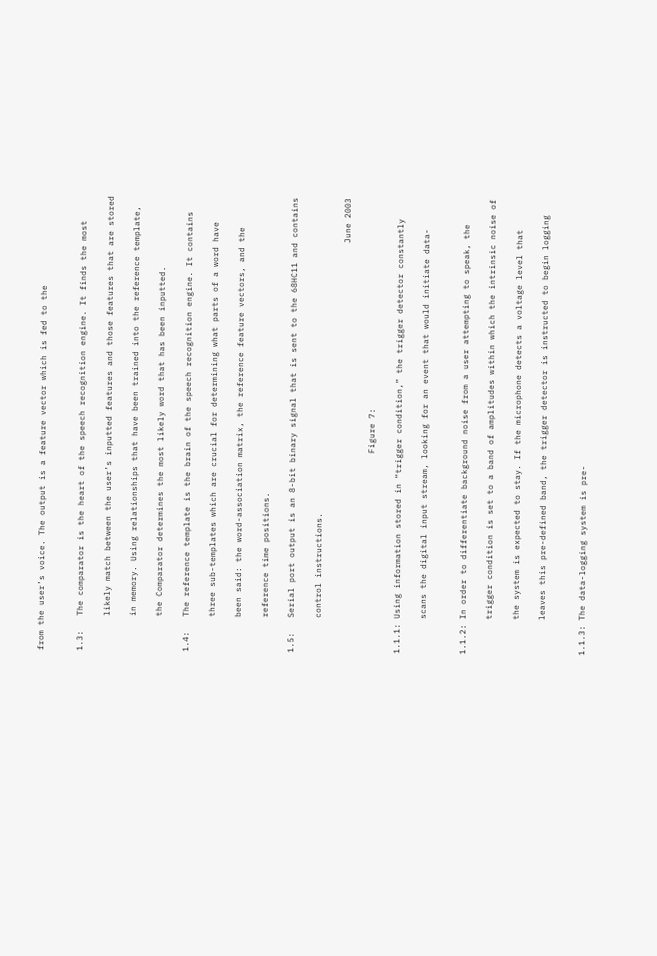from the user’s voice. The output is a feature vector which is fed to the


1.3:   The comparator is the heart of the speech recognition engine. It finds the most

       likely match between the user’s inputted features and those features that are stored

       in memory. Using relationships that have been trained into the reference template,

       the Comparator determines the most likely word that has been inputted.

1.4:   The reference template is the brain of the speech recognition engine. It contains

       three sub-templates which are crucial for determining what parts of a word have

       been said: the word-association matrix, the reference feature vectors, and the

       reference time positions.

1.5:   Serial port output is an 8-bit binary signal that is sent to the 68HC11 and contains

       control instructions.

                                                                                  June 2003

                                        Figure 7:

1.1.1: Using information stored in “trigger condition,” the trigger detector constantly

       scans the digital input stream, looking for an event that would initiate data-


1.1.2: In order to differentiate background noise from a user attempting to speak, the

       trigger condition is set to a band of amplitudes within which the intrinsic noise of

       the system is expected to stay. If the microphone detects a voltage level that

       leaves this pre-defined band, the trigger detector is instructed to begin logging


1.1.3: The data-logging system is pre-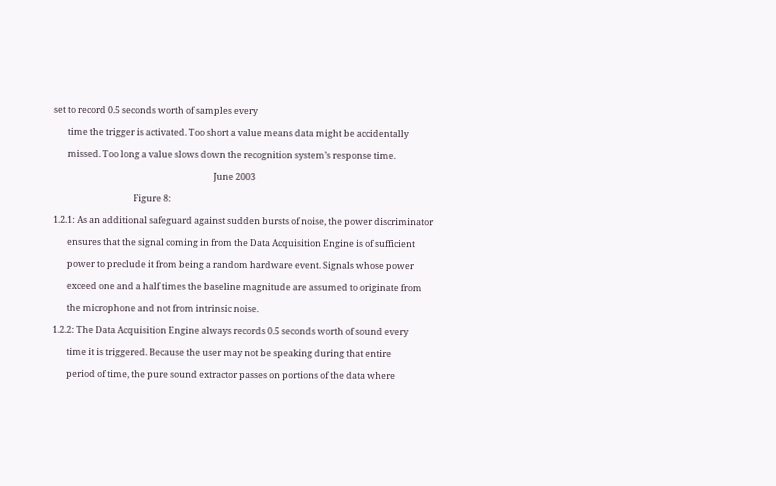set to record 0.5 seconds worth of samples every

       time the trigger is activated. Too short a value means data might be accidentally

       missed. Too long a value slows down the recognition system’s response time.

                                                                                June 2003

                                        Figure 8:

1.2.1: As an additional safeguard against sudden bursts of noise, the power discriminator

       ensures that the signal coming in from the Data Acquisition Engine is of sufficient

       power to preclude it from being a random hardware event. Signals whose power

       exceed one and a half times the baseline magnitude are assumed to originate from

       the microphone and not from intrinsic noise.

1.2.2: The Data Acquisition Engine always records 0.5 seconds worth of sound every

       time it is triggered. Because the user may not be speaking during that entire

       period of time, the pure sound extractor passes on portions of the data where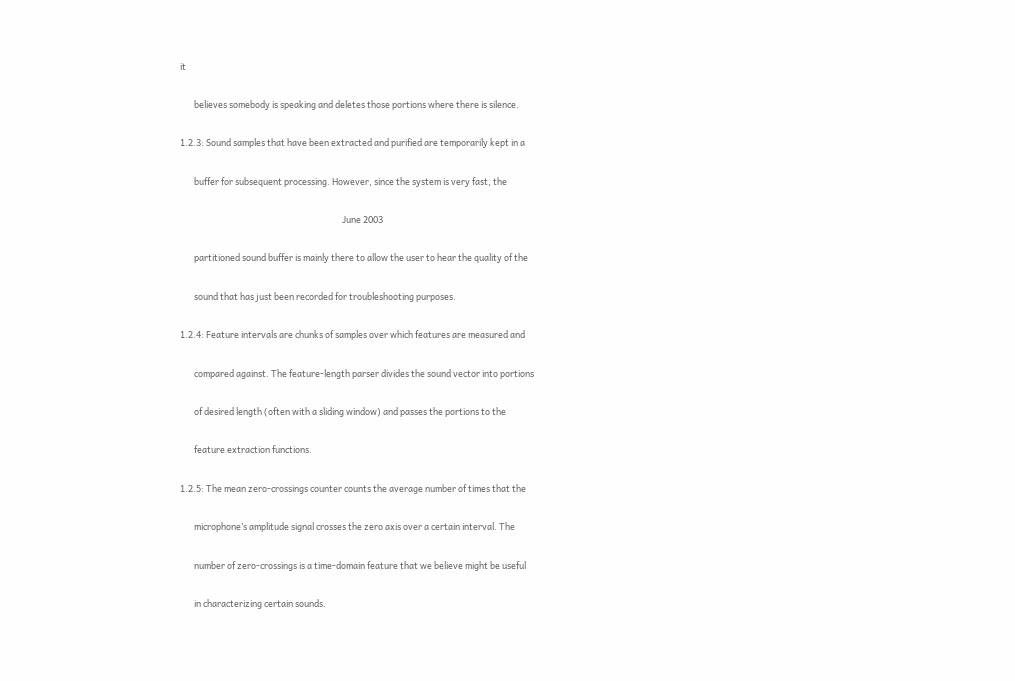it

       believes somebody is speaking and deletes those portions where there is silence.

1.2.3: Sound samples that have been extracted and purified are temporarily kept in a

       buffer for subsequent processing. However, since the system is very fast, the

                                                                                 June 2003

       partitioned sound buffer is mainly there to allow the user to hear the quality of the

       sound that has just been recorded for troubleshooting purposes.

1.2.4: Feature intervals are chunks of samples over which features are measured and

       compared against. The feature-length parser divides the sound vector into portions

       of desired length (often with a sliding window) and passes the portions to the

       feature extraction functions.

1.2.5: The mean zero-crossings counter counts the average number of times that the

       microphone’s amplitude signal crosses the zero axis over a certain interval. The

       number of zero-crossings is a time-domain feature that we believe might be useful

       in characterizing certain sounds.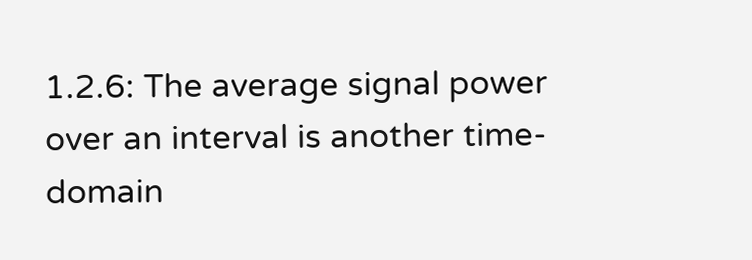1.2.6: The average signal power over an interval is another time-domain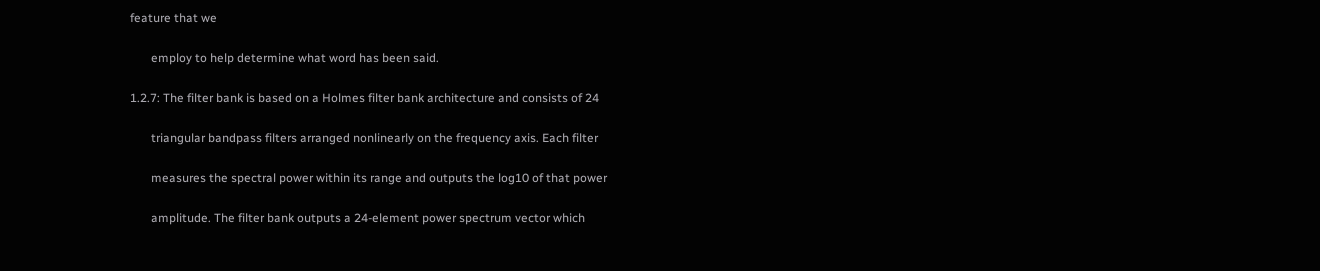feature that we

       employ to help determine what word has been said.

1.2.7: The filter bank is based on a Holmes filter bank architecture and consists of 24

       triangular bandpass filters arranged nonlinearly on the frequency axis. Each filter

       measures the spectral power within its range and outputs the log10 of that power

       amplitude. The filter bank outputs a 24-element power spectrum vector which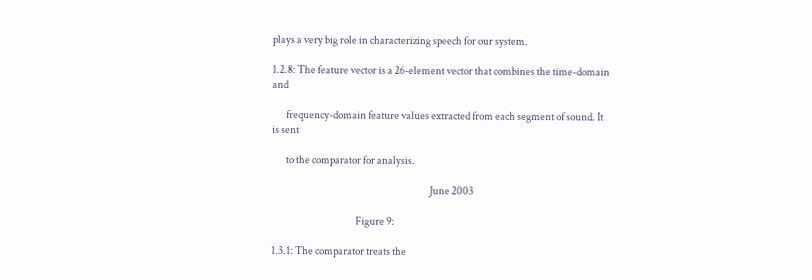plays a very big role in characterizing speech for our system.

1.2.8: The feature vector is a 26-element vector that combines the time-domain and

       frequency-domain feature values extracted from each segment of sound. It is sent

       to the comparator for analysis.

                                                                               June 2003

                                          Figure 9:

1.3.1: The comparator treats the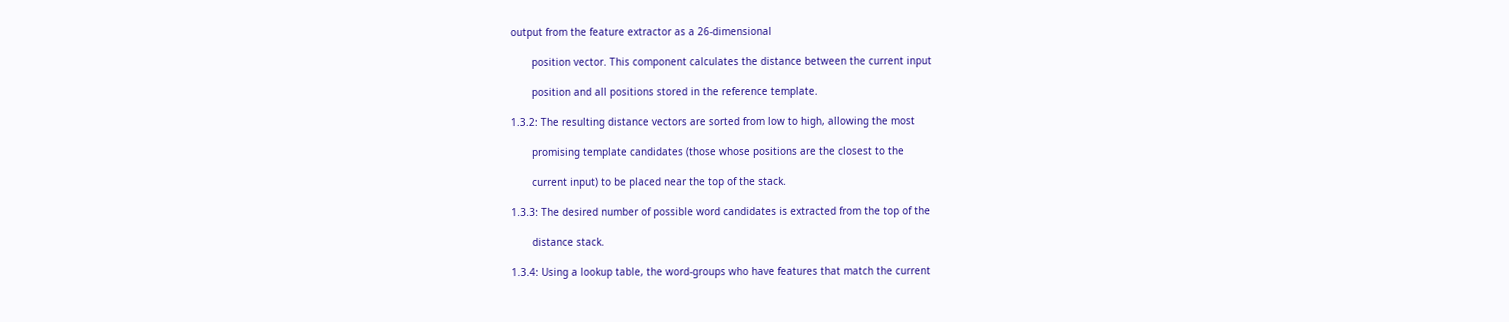output from the feature extractor as a 26-dimensional

       position vector. This component calculates the distance between the current input

       position and all positions stored in the reference template.

1.3.2: The resulting distance vectors are sorted from low to high, allowing the most

       promising template candidates (those whose positions are the closest to the

       current input) to be placed near the top of the stack.

1.3.3: The desired number of possible word candidates is extracted from the top of the

       distance stack.

1.3.4: Using a lookup table, the word-groups who have features that match the current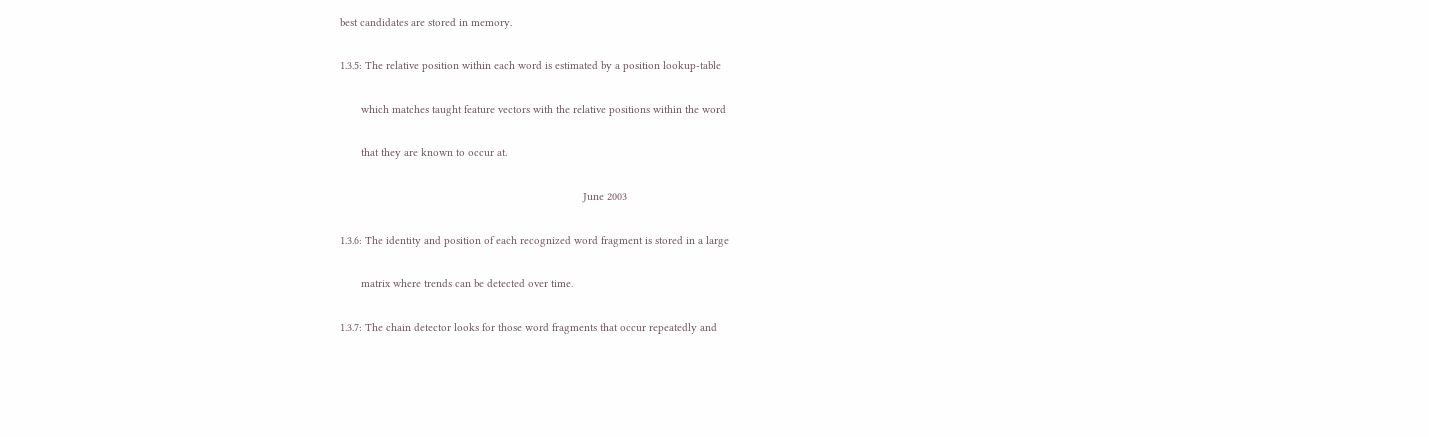best candidates are stored in memory.

1.3.5: The relative position within each word is estimated by a position lookup-table

       which matches taught feature vectors with the relative positions within the word

       that they are known to occur at.

                                                                                 June 2003

1.3.6: The identity and position of each recognized word fragment is stored in a large

       matrix where trends can be detected over time.

1.3.7: The chain detector looks for those word fragments that occur repeatedly and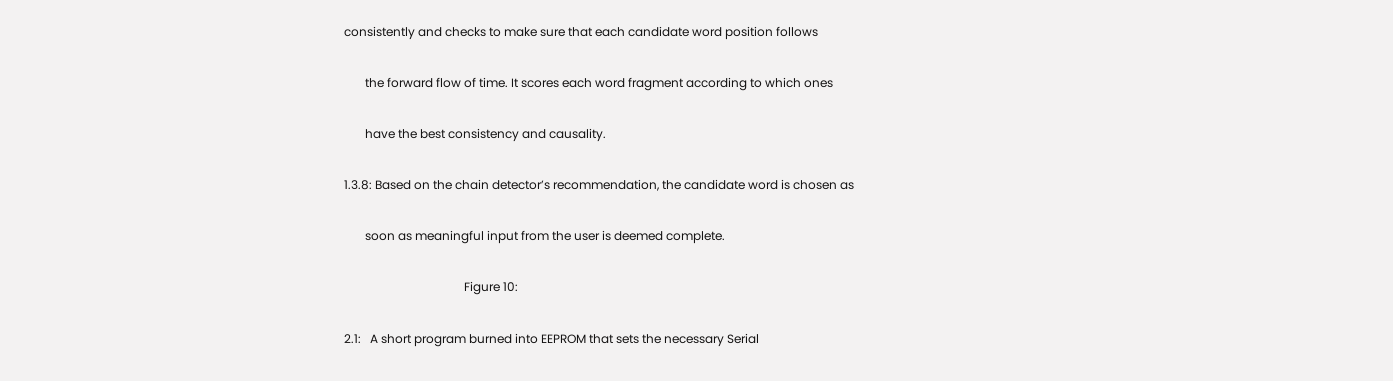consistently and checks to make sure that each candidate word position follows

       the forward flow of time. It scores each word fragment according to which ones

       have the best consistency and causality.

1.3.8: Based on the chain detector’s recommendation, the candidate word is chosen as

       soon as meaningful input from the user is deemed complete.

                                        Figure 10:

2.1:   A short program burned into EEPROM that sets the necessary Serial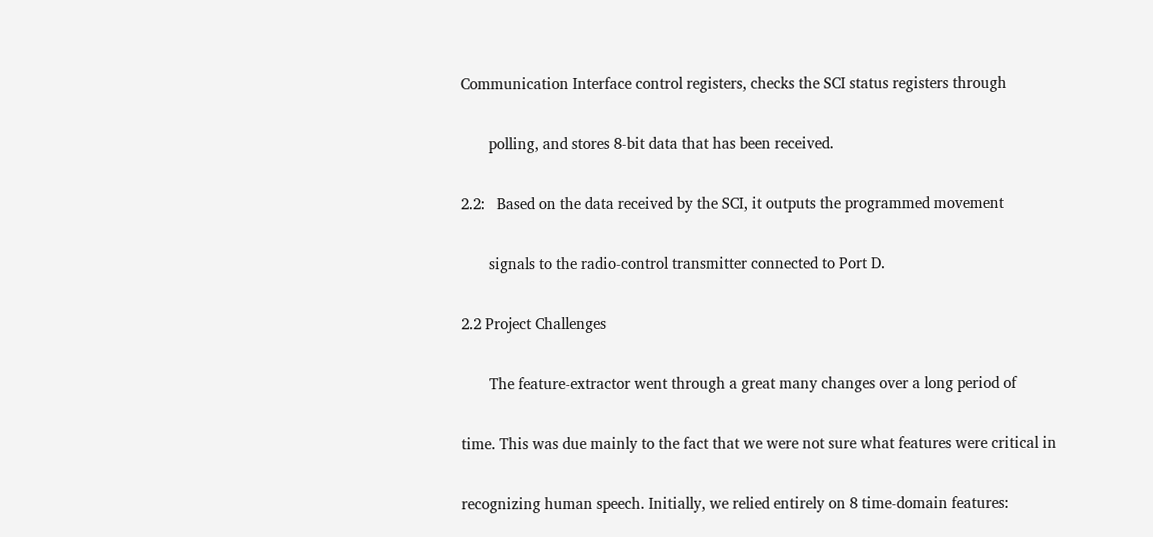Communication Interface control registers, checks the SCI status registers through

       polling, and stores 8-bit data that has been received.

2.2:   Based on the data received by the SCI, it outputs the programmed movement

       signals to the radio-control transmitter connected to Port D.

2.2 Project Challenges

       The feature-extractor went through a great many changes over a long period of

time. This was due mainly to the fact that we were not sure what features were critical in

recognizing human speech. Initially, we relied entirely on 8 time-domain features: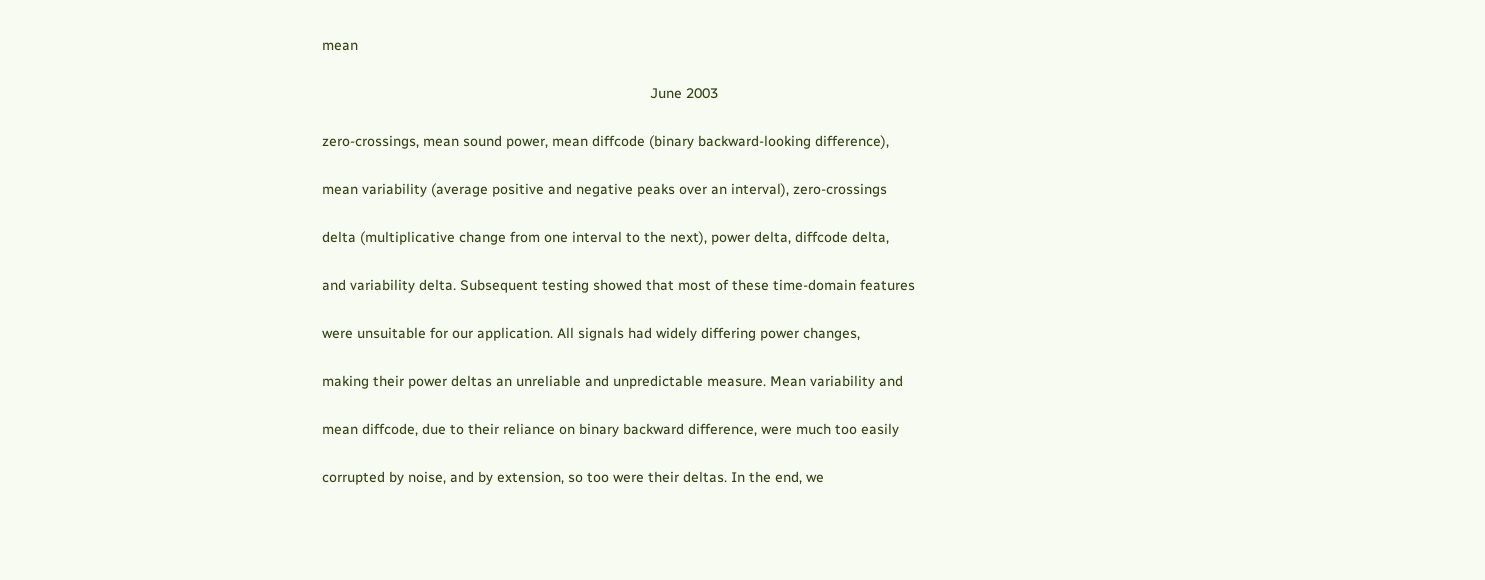mean

                                                                                  June 2003

zero-crossings, mean sound power, mean diffcode (binary backward-looking difference),

mean variability (average positive and negative peaks over an interval), zero-crossings

delta (multiplicative change from one interval to the next), power delta, diffcode delta,

and variability delta. Subsequent testing showed that most of these time-domain features

were unsuitable for our application. All signals had widely differing power changes,

making their power deltas an unreliable and unpredictable measure. Mean variability and

mean diffcode, due to their reliance on binary backward difference, were much too easily

corrupted by noise, and by extension, so too were their deltas. In the end, we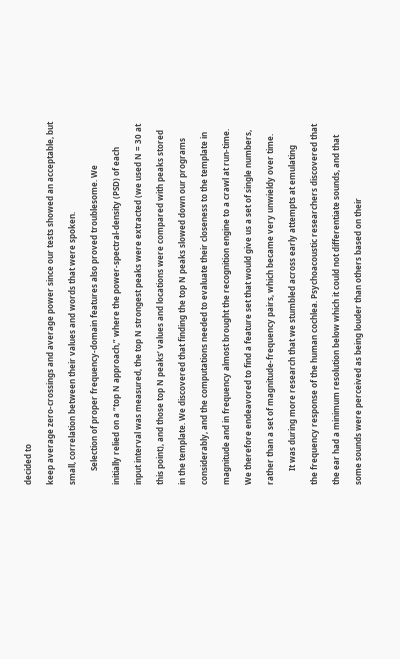decided to

keep average zero-crossings and average power since our tests showed an acceptable, but

small, correlation between their values and words that were spoken.

       Selection of proper frequency-domain features also proved troublesome. We

initially relied on a “top N approach,” where the power-spectral-density (PSD) of each

input interval was measured, the top N strongest peaks were extracted (we used N = 30 at

this point), and those top N peaks’ values and locations were compared with peaks stored

in the template. We discovered that finding the top N peaks slowed down our programs

considerably, and the computations needed to evaluate their closeness to the template in

magnitude and in frequency almost brought the recognition engine to a crawl at run-time.

We therefore endeavored to find a feature set that would give us a set of single numbers,

rather than a set of magnitude-frequency pairs, which became very unwieldy over time.

       It was during more research that we stumbled across early attempts at emulating

the frequency response of the human cochlea. Psychoacoustic researchers discovered that

the ear had a minimum resolution below which it could not differentiate sounds, and that

some sounds were perceived as being louder than others based on their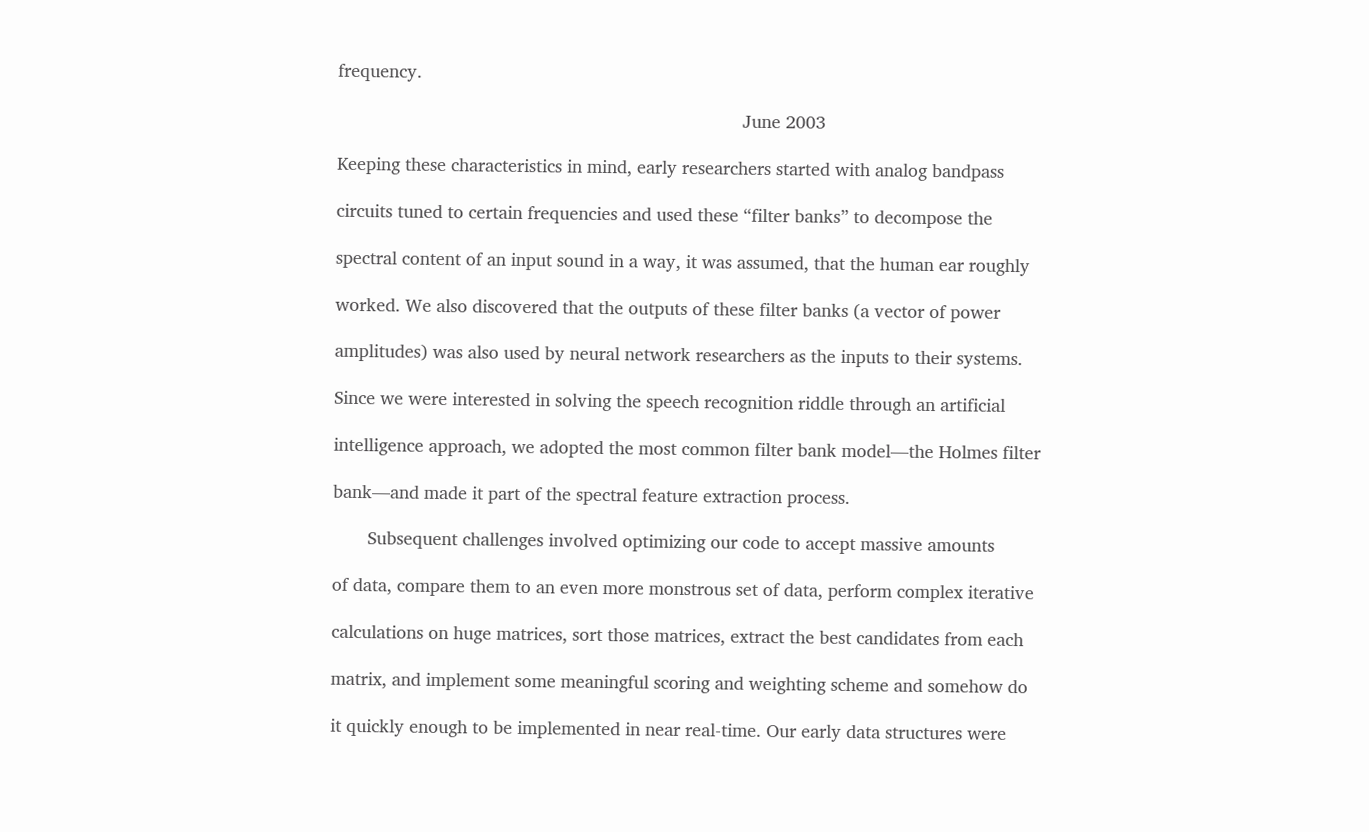frequency.

                                                                                 June 2003

Keeping these characteristics in mind, early researchers started with analog bandpass

circuits tuned to certain frequencies and used these “filter banks” to decompose the

spectral content of an input sound in a way, it was assumed, that the human ear roughly

worked. We also discovered that the outputs of these filter banks (a vector of power

amplitudes) was also used by neural network researchers as the inputs to their systems.

Since we were interested in solving the speech recognition riddle through an artificial

intelligence approach, we adopted the most common filter bank model—the Holmes filter

bank—and made it part of the spectral feature extraction process.

       Subsequent challenges involved optimizing our code to accept massive amounts

of data, compare them to an even more monstrous set of data, perform complex iterative

calculations on huge matrices, sort those matrices, extract the best candidates from each

matrix, and implement some meaningful scoring and weighting scheme and somehow do

it quickly enough to be implemented in near real-time. Our early data structures were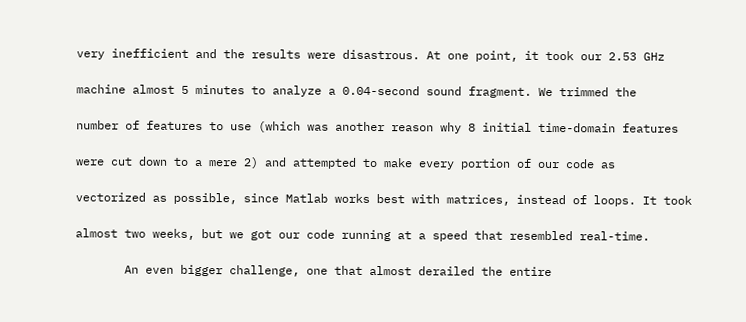very inefficient and the results were disastrous. At one point, it took our 2.53 GHz

machine almost 5 minutes to analyze a 0.04-second sound fragment. We trimmed the

number of features to use (which was another reason why 8 initial time-domain features

were cut down to a mere 2) and attempted to make every portion of our code as

vectorized as possible, since Matlab works best with matrices, instead of loops. It took

almost two weeks, but we got our code running at a speed that resembled real-time.

       An even bigger challenge, one that almost derailed the entire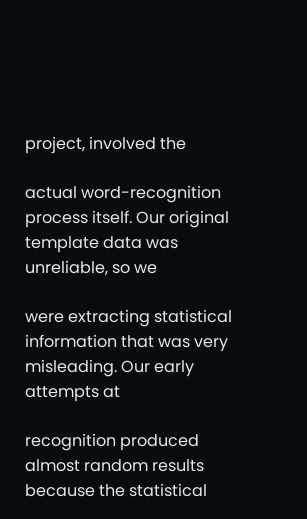project, involved the

actual word-recognition process itself. Our original template data was unreliable, so we

were extracting statistical information that was very misleading. Our early attempts at

recognition produced almost random results because the statistical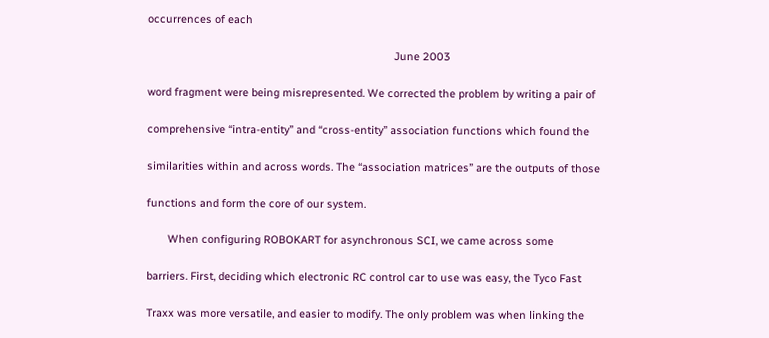occurrences of each

                                                                                  June 2003

word fragment were being misrepresented. We corrected the problem by writing a pair of

comprehensive “intra-entity” and “cross-entity” association functions which found the

similarities within and across words. The “association matrices” are the outputs of those

functions and form the core of our system.

       When configuring ROBOKART for asynchronous SCI, we came across some

barriers. First, deciding which electronic RC control car to use was easy, the Tyco Fast

Traxx was more versatile, and easier to modify. The only problem was when linking the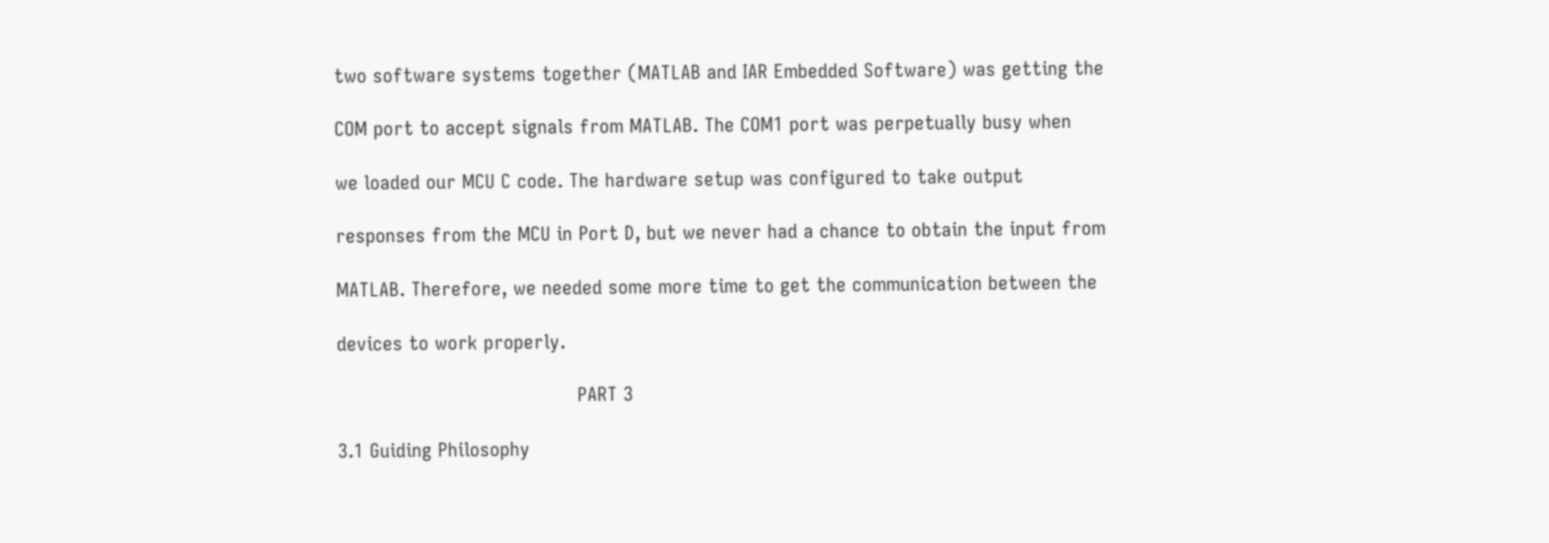two software systems together (MATLAB and IAR Embedded Software) was getting the

COM port to accept signals from MATLAB. The COM1 port was perpetually busy when

we loaded our MCU C code. The hardware setup was configured to take output

responses from the MCU in Port D, but we never had a chance to obtain the input from

MATLAB. Therefore, we needed some more time to get the communication between the

devices to work properly.

                                        PART 3

3.1 Guiding Philosophy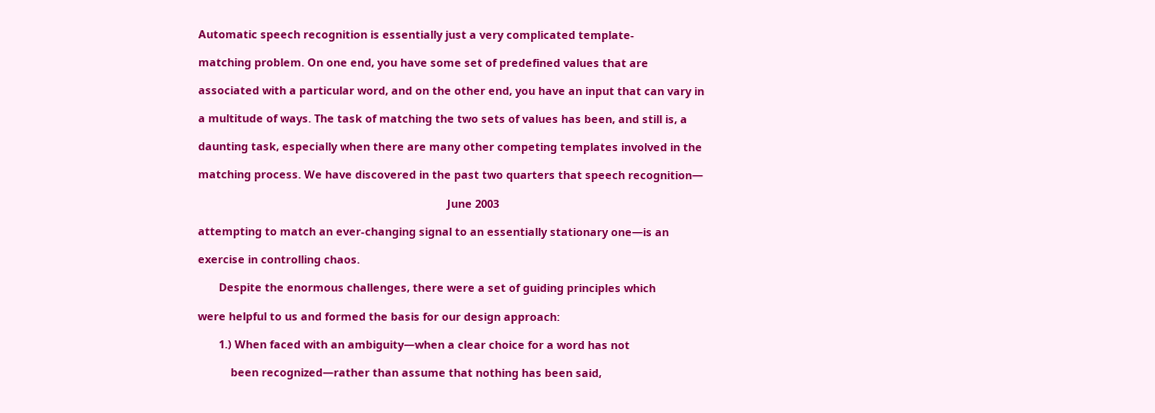Automatic speech recognition is essentially just a very complicated template-

matching problem. On one end, you have some set of predefined values that are

associated with a particular word, and on the other end, you have an input that can vary in

a multitude of ways. The task of matching the two sets of values has been, and still is, a

daunting task, especially when there are many other competing templates involved in the

matching process. We have discovered in the past two quarters that speech recognition—

                                                                                   June 2003

attempting to match an ever-changing signal to an essentially stationary one—is an

exercise in controlling chaos.

       Despite the enormous challenges, there were a set of guiding principles which

were helpful to us and formed the basis for our design approach:

       1.) When faced with an ambiguity—when a clear choice for a word has not

           been recognized—rather than assume that nothing has been said,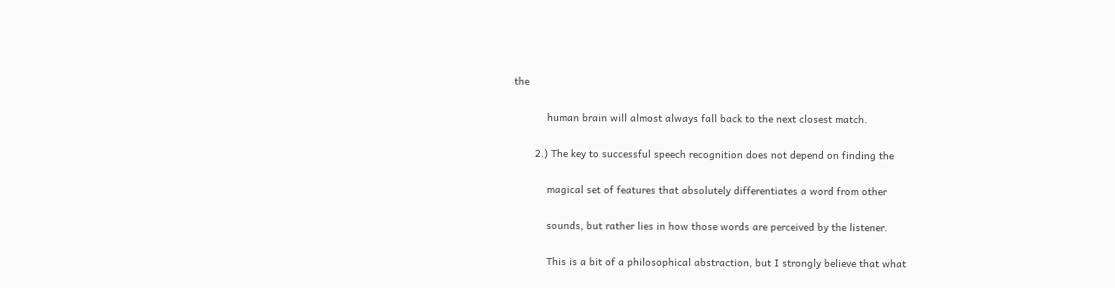the

           human brain will almost always fall back to the next closest match.

       2.) The key to successful speech recognition does not depend on finding the

           magical set of features that absolutely differentiates a word from other

           sounds, but rather lies in how those words are perceived by the listener.

           This is a bit of a philosophical abstraction, but I strongly believe that what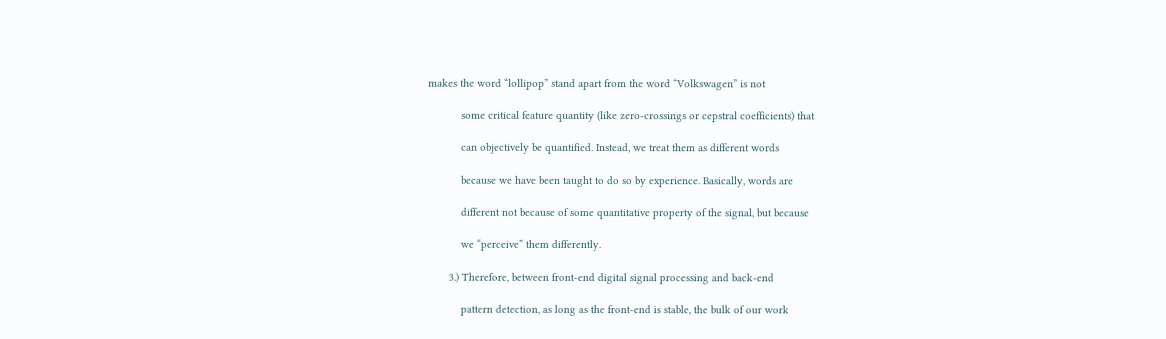makes the word “lollipop” stand apart from the word “Volkswagen” is not

           some critical feature quantity (like zero-crossings or cepstral coefficients) that

           can objectively be quantified. Instead, we treat them as different words

           because we have been taught to do so by experience. Basically, words are

           different not because of some quantitative property of the signal, but because

           we “perceive” them differently.

       3.) Therefore, between front-end digital signal processing and back-end

           pattern detection, as long as the front-end is stable, the bulk of our work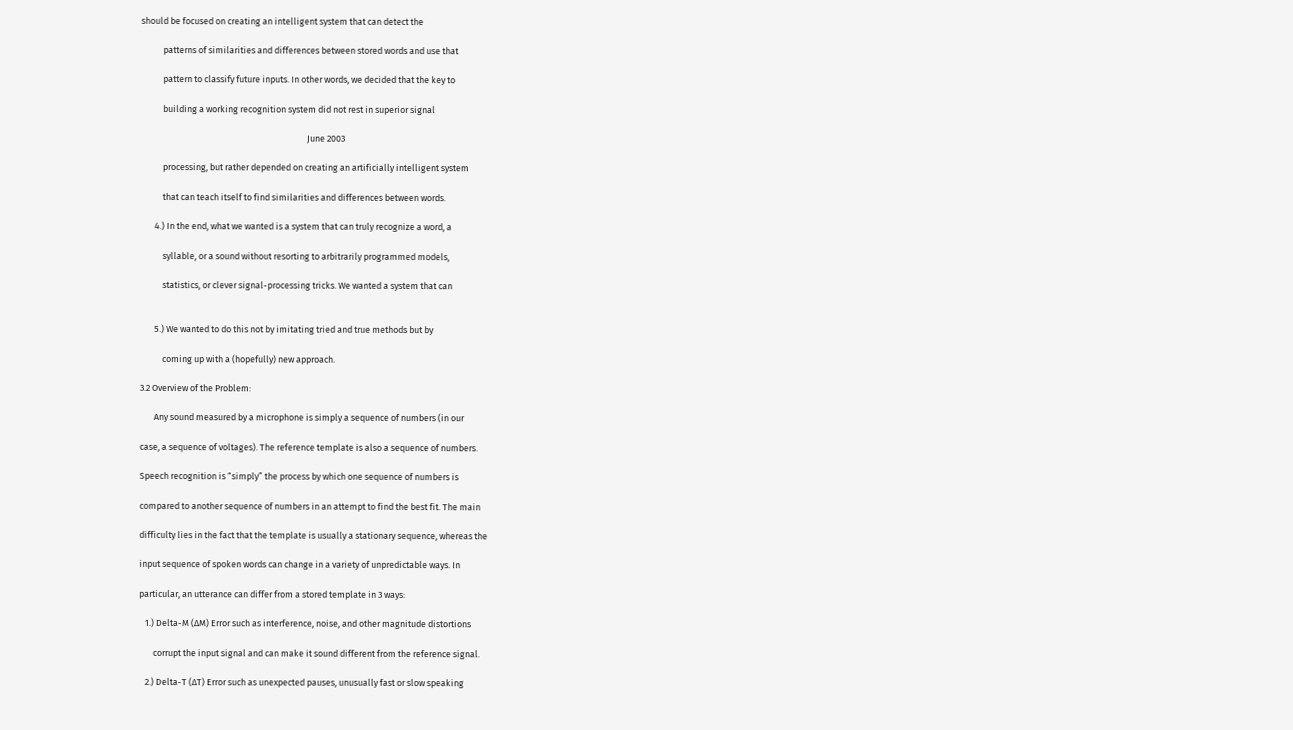should be focused on creating an intelligent system that can detect the

           patterns of similarities and differences between stored words and use that

           pattern to classify future inputs. In other words, we decided that the key to

           building a working recognition system did not rest in superior signal

                                                                                   June 2003

           processing, but rather depended on creating an artificially intelligent system

           that can teach itself to find similarities and differences between words.

       4.) In the end, what we wanted is a system that can truly recognize a word, a

           syllable, or a sound without resorting to arbitrarily programmed models,

           statistics, or clever signal-processing tricks. We wanted a system that can


       5.) We wanted to do this not by imitating tried and true methods but by

           coming up with a (hopefully) new approach.

3.2 Overview of the Problem:

       Any sound measured by a microphone is simply a sequence of numbers (in our

case, a sequence of voltages). The reference template is also a sequence of numbers.

Speech recognition is “simply” the process by which one sequence of numbers is

compared to another sequence of numbers in an attempt to find the best fit. The main

difficulty lies in the fact that the template is usually a stationary sequence, whereas the

input sequence of spoken words can change in a variety of unpredictable ways. In

particular, an utterance can differ from a stored template in 3 ways:

   1.) Delta-M (∆M) Error such as interference, noise, and other magnitude distortions

       corrupt the input signal and can make it sound different from the reference signal.

   2.) Delta-T (∆T) Error such as unexpected pauses, unusually fast or slow speaking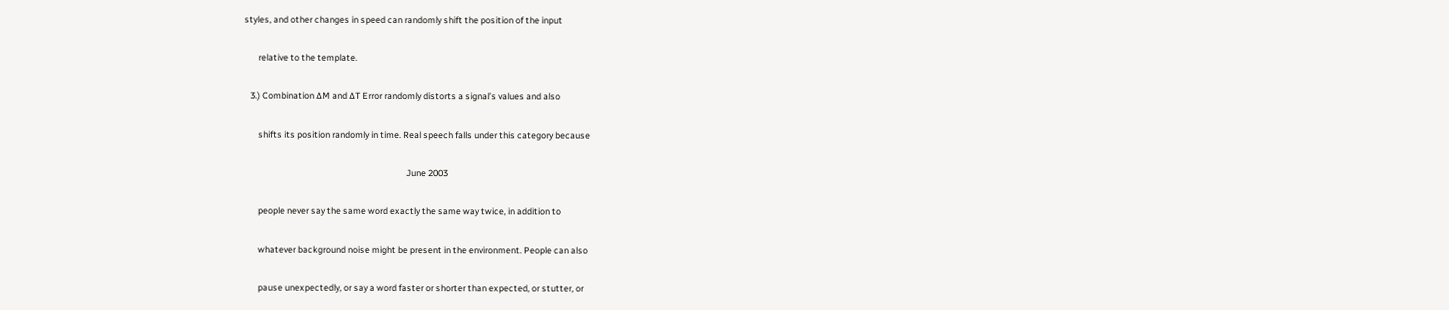styles, and other changes in speed can randomly shift the position of the input

       relative to the template.

   3.) Combination ∆M and ∆T Error randomly distorts a signal’s values and also

       shifts its position randomly in time. Real speech falls under this category because

                                                                                 June 2003

       people never say the same word exactly the same way twice, in addition to

       whatever background noise might be present in the environment. People can also

       pause unexpectedly, or say a word faster or shorter than expected, or stutter, or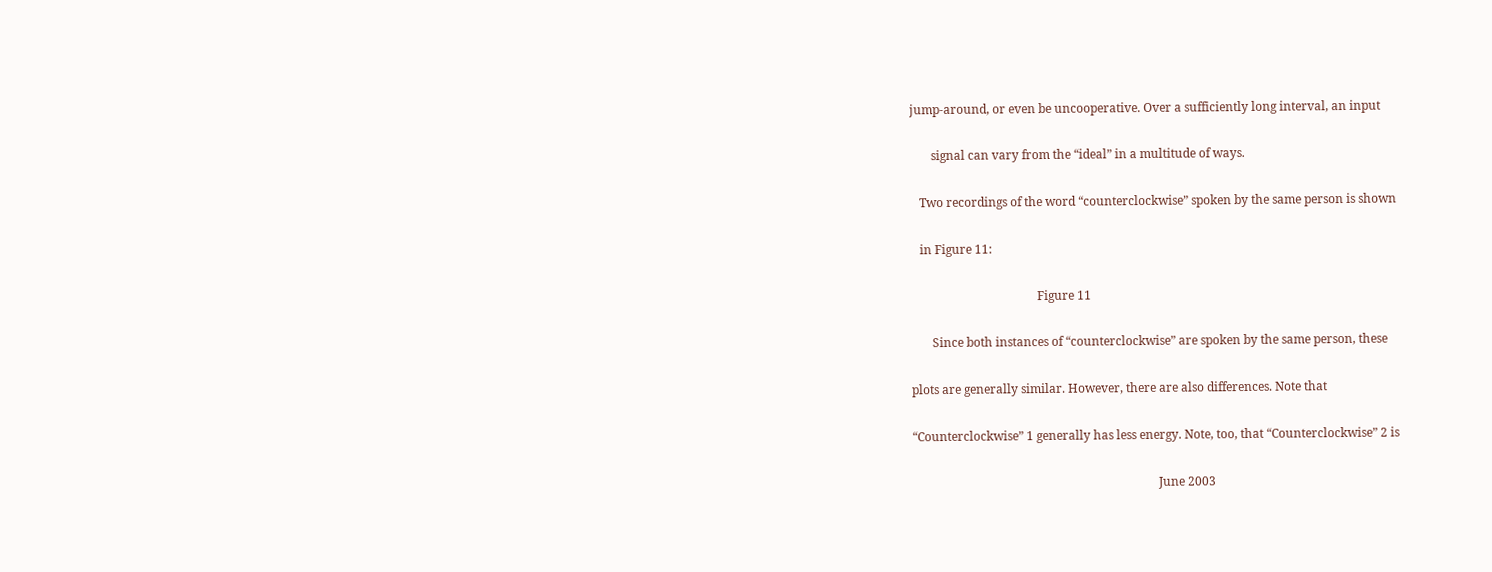jump-around, or even be uncooperative. Over a sufficiently long interval, an input

       signal can vary from the “ideal” in a multitude of ways.

   Two recordings of the word “counterclockwise” spoken by the same person is shown

   in Figure 11:

                                          Figure 11

       Since both instances of “counterclockwise” are spoken by the same person, these

plots are generally similar. However, there are also differences. Note that

“Counterclockwise” 1 generally has less energy. Note, too, that “Counterclockwise” 2 is

                                                                                  June 2003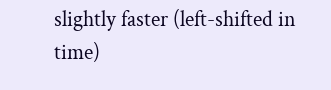slightly faster (left-shifted in time)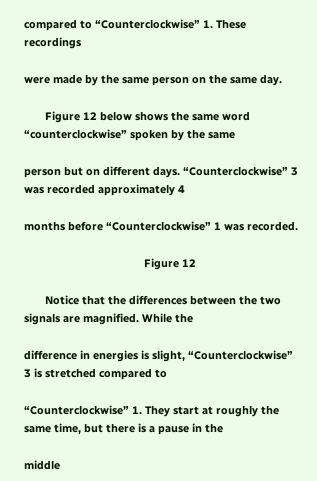compared to “Counterclockwise” 1. These recordings

were made by the same person on the same day.

       Figure 12 below shows the same word “counterclockwise” spoken by the same

person but on different days. “Counterclockwise” 3 was recorded approximately 4

months before “Counterclockwise” 1 was recorded.

                                        Figure 12

       Notice that the differences between the two signals are magnified. While the

difference in energies is slight, “Counterclockwise” 3 is stretched compared to

“Counterclockwise” 1. They start at roughly the same time, but there is a pause in the

middle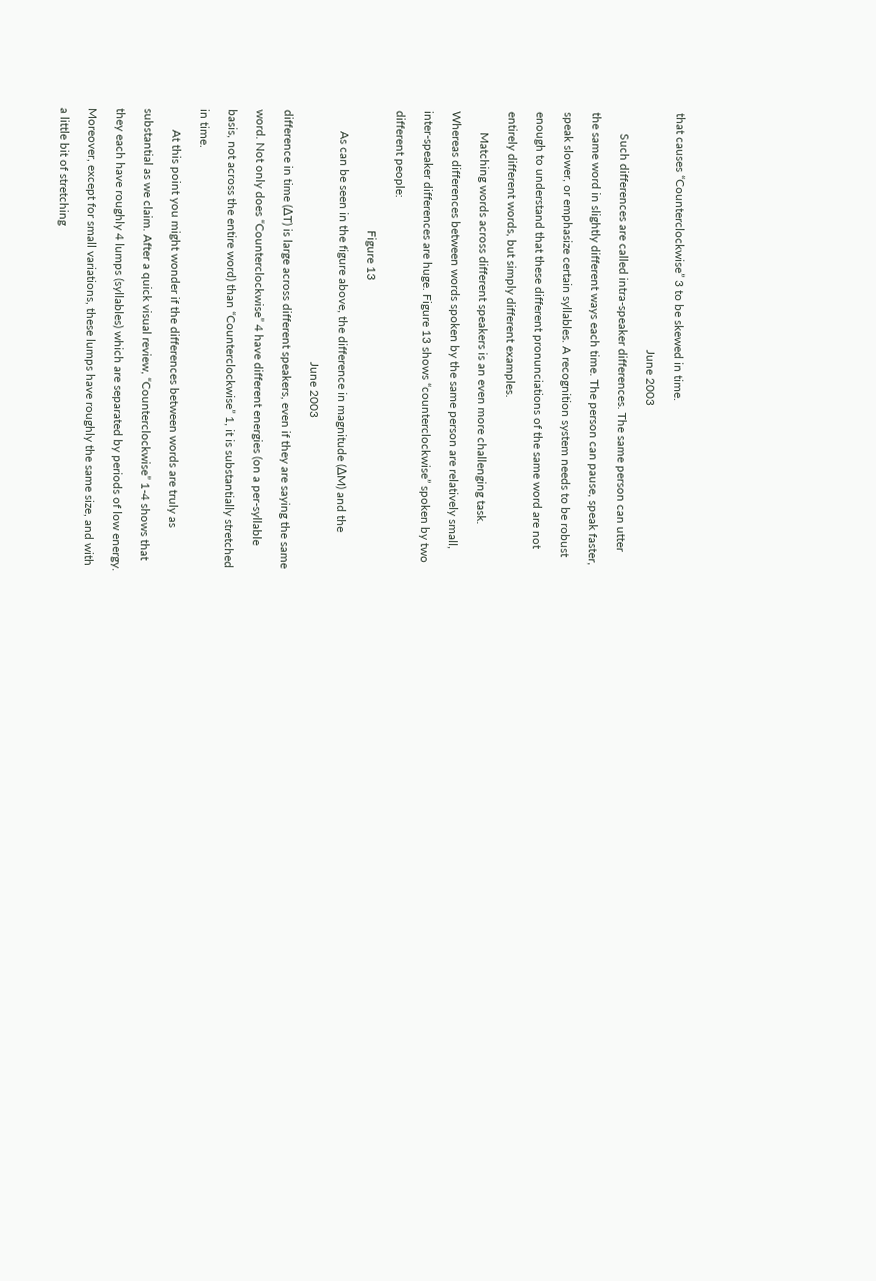that causes “Counterclockwise” 3 to be skewed in time.

                                                                               June 2003

       Such differences are called intra-speaker differences. The same person can utter

the same word in slightly different ways each time. The person can pause, speak faster,

speak slower, or emphasize certain syllables. A recognition system needs to be robust

enough to understand that these different pronunciations of the same word are not

entirely different words, but simply different examples.

       Matching words across different speakers is an even more challenging task.

Whereas differences between words spoken by the same person are relatively small,

inter-speaker differences are huge. Figure 13 shows “counterclockwise” spoken by two

different people:

                                        Figure 13

       As can be seen in the figure above, the difference in magnitude (∆M) and the

                                                                                    June 2003

difference in time (∆T) is large across different speakers, even if they are saying the same

word. Not only does “Counterclockwise” 4 have different energies (on a per-syllable

basis, not across the entire word) than “Counterclockwise” 1, it is substantially stretched

in time.

       At this point you might wonder if the differences between words are truly as

substantial as we claim. After a quick visual review, “Counterclockwise” 1-4 shows that

they each have roughly 4 lumps (syllables) which are separated by periods of low energy.

Moreover, except for small variations, these lumps have roughly the same size, and with

a little bit of stretching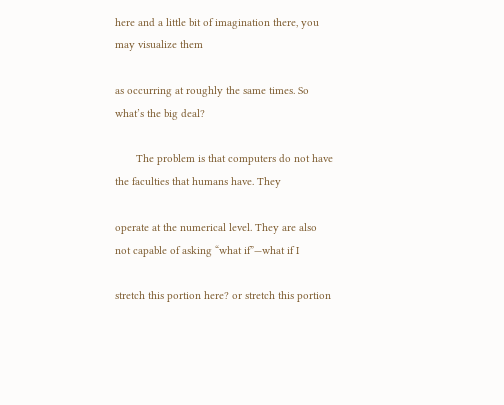here and a little bit of imagination there, you may visualize them

as occurring at roughly the same times. So what’s the big deal?

       The problem is that computers do not have the faculties that humans have. They

operate at the numerical level. They are also not capable of asking “what if”—what if I

stretch this portion here? or stretch this portion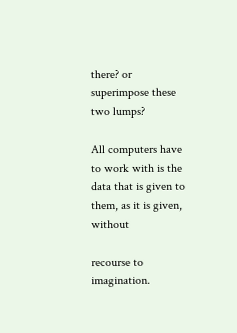there? or superimpose these two lumps?

All computers have to work with is the data that is given to them, as it is given, without

recourse to imagination.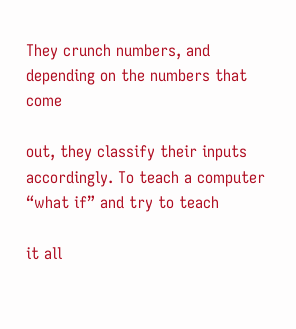They crunch numbers, and depending on the numbers that come

out, they classify their inputs accordingly. To teach a computer “what if” and try to teach

it all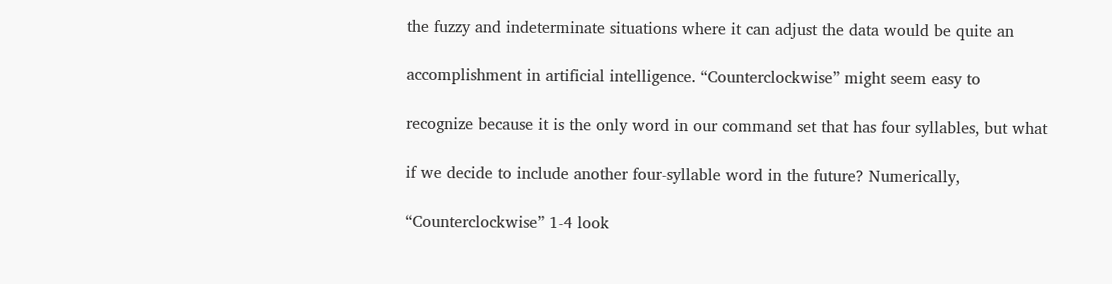the fuzzy and indeterminate situations where it can adjust the data would be quite an

accomplishment in artificial intelligence. “Counterclockwise” might seem easy to

recognize because it is the only word in our command set that has four syllables, but what

if we decide to include another four-syllable word in the future? Numerically,

“Counterclockwise” 1-4 look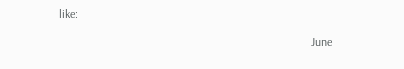like:

                                                                                    June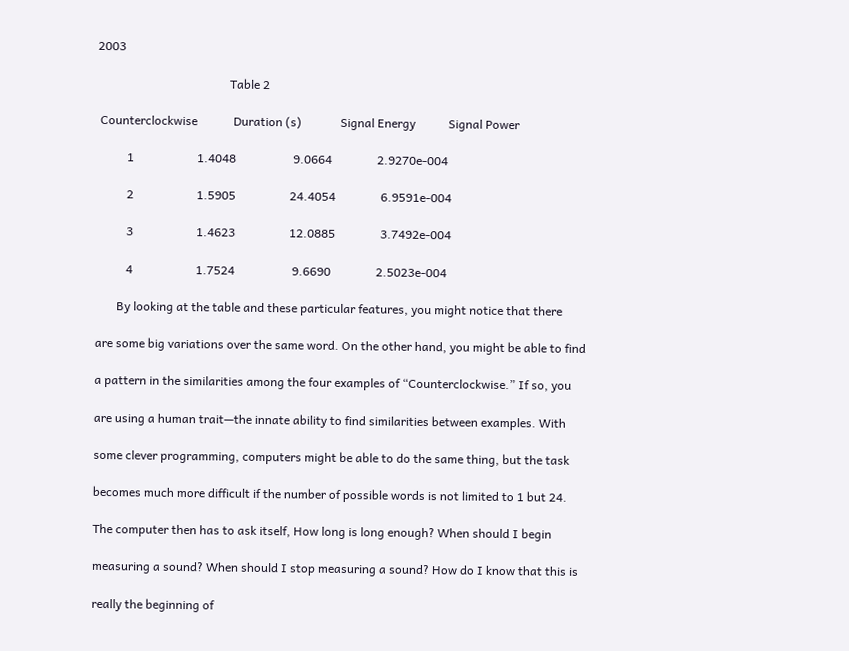2003

                                            Table 2

 Counterclockwise            Duration (s)             Signal Energy           Signal Power

          1                     1.4048                   9.0664               2.9270e-004

          2                     1.5905                  24.4054               6.9591e-004

          3                     1.4623                  12.0885               3.7492e-004

          4                     1.7524                   9.6690               2.5023e-004

       By looking at the table and these particular features, you might notice that there

are some big variations over the same word. On the other hand, you might be able to find

a pattern in the similarities among the four examples of “Counterclockwise.” If so, you

are using a human trait—the innate ability to find similarities between examples. With

some clever programming, computers might be able to do the same thing, but the task

becomes much more difficult if the number of possible words is not limited to 1 but 24.

The computer then has to ask itself, How long is long enough? When should I begin

measuring a sound? When should I stop measuring a sound? How do I know that this is

really the beginning of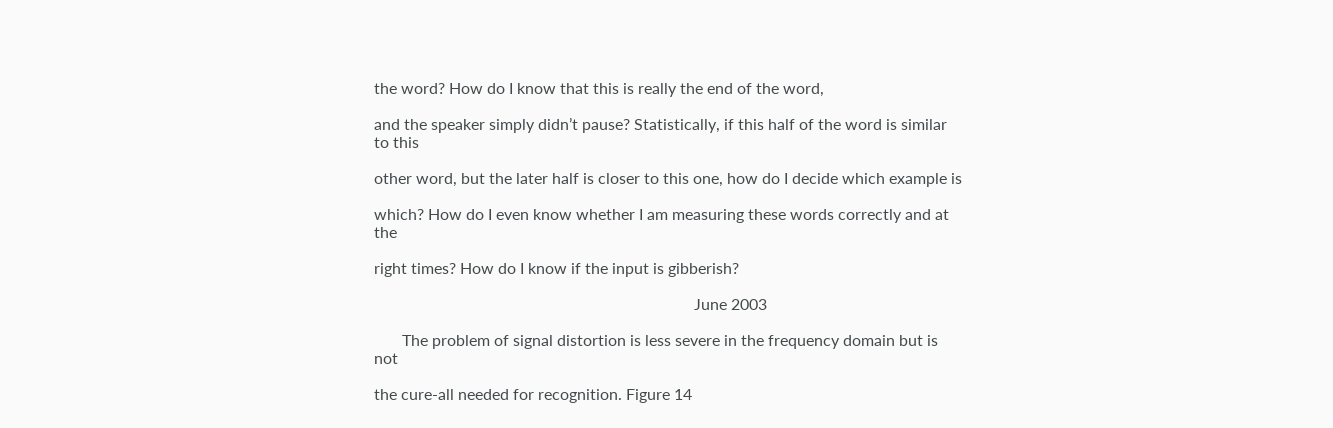the word? How do I know that this is really the end of the word,

and the speaker simply didn’t pause? Statistically, if this half of the word is similar to this

other word, but the later half is closer to this one, how do I decide which example is

which? How do I even know whether I am measuring these words correctly and at the

right times? How do I know if the input is gibberish?

                                                                                June 2003

       The problem of signal distortion is less severe in the frequency domain but is not

the cure-all needed for recognition. Figure 14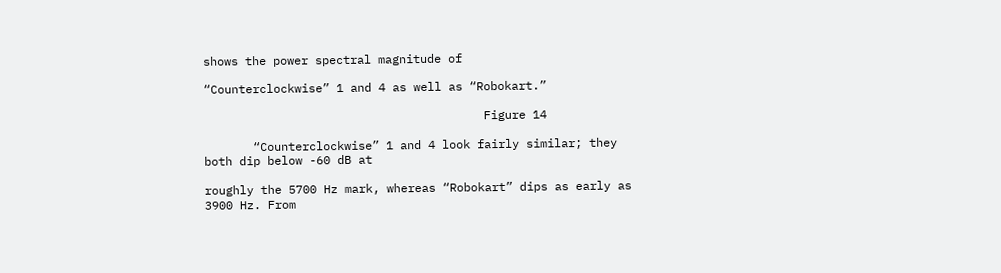shows the power spectral magnitude of

“Counterclockwise” 1 and 4 as well as “Robokart.”

                                        Figure 14

       “Counterclockwise” 1 and 4 look fairly similar; they both dip below -60 dB at

roughly the 5700 Hz mark, whereas “Robokart” dips as early as 3900 Hz. From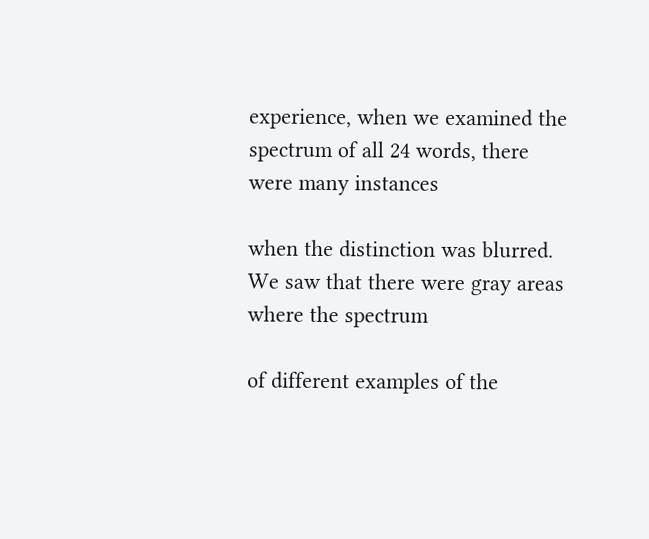experience, when we examined the spectrum of all 24 words, there were many instances

when the distinction was blurred. We saw that there were gray areas where the spectrum

of different examples of the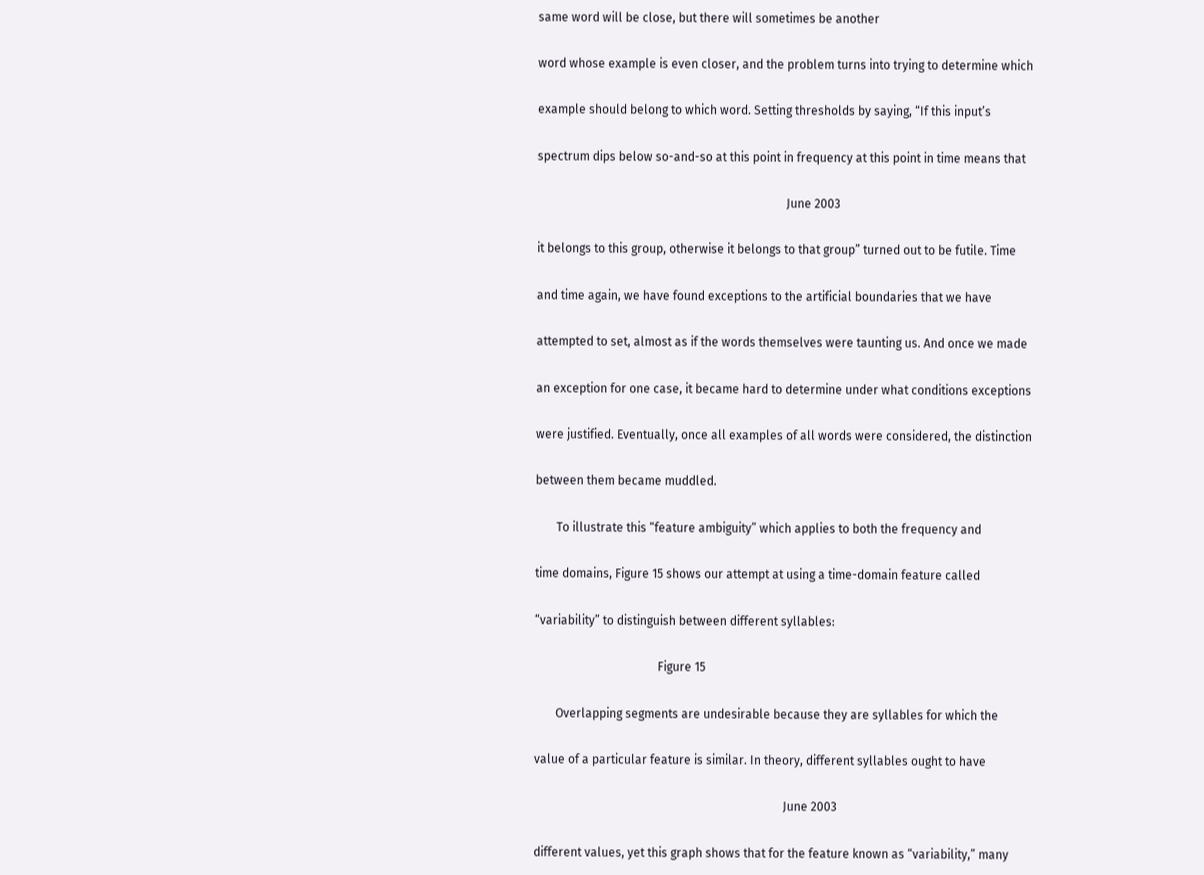same word will be close, but there will sometimes be another

word whose example is even closer, and the problem turns into trying to determine which

example should belong to which word. Setting thresholds by saying, “If this input’s

spectrum dips below so-and-so at this point in frequency at this point in time means that

                                                                                   June 2003

it belongs to this group, otherwise it belongs to that group” turned out to be futile. Time

and time again, we have found exceptions to the artificial boundaries that we have

attempted to set, almost as if the words themselves were taunting us. And once we made

an exception for one case, it became hard to determine under what conditions exceptions

were justified. Eventually, once all examples of all words were considered, the distinction

between them became muddled.

       To illustrate this “feature ambiguity” which applies to both the frequency and

time domains, Figure 15 shows our attempt at using a time-domain feature called

“variability” to distinguish between different syllables:

                                         Figure 15

       Overlapping segments are undesirable because they are syllables for which the

value of a particular feature is similar. In theory, different syllables ought to have

                                                                                   June 2003

different values, yet this graph shows that for the feature known as “variability,” many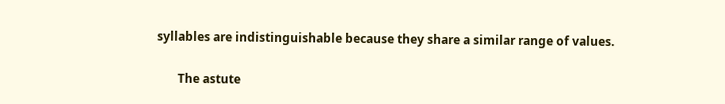syllables are indistinguishable because they share a similar range of values.

       The astute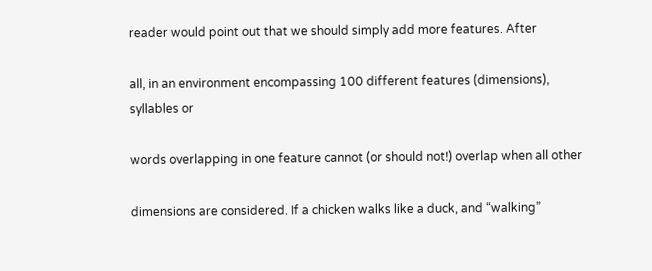reader would point out that we should simply add more features. After

all, in an environment encompassing 100 different features (dimensions), syllables or

words overlapping in one feature cannot (or should not!) overlap when all other

dimensions are considered. If a chicken walks like a duck, and “walking”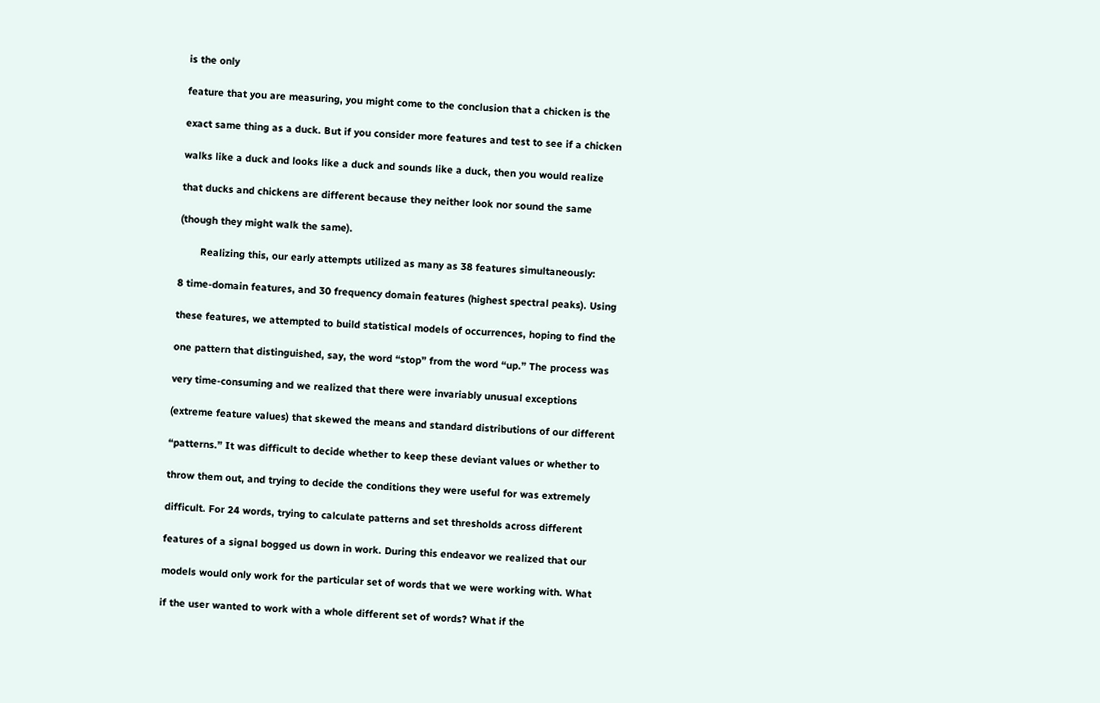is the only

feature that you are measuring, you might come to the conclusion that a chicken is the

exact same thing as a duck. But if you consider more features and test to see if a chicken

walks like a duck and looks like a duck and sounds like a duck, then you would realize

that ducks and chickens are different because they neither look nor sound the same

(though they might walk the same).

       Realizing this, our early attempts utilized as many as 38 features simultaneously:

8 time-domain features, and 30 frequency domain features (highest spectral peaks). Using

these features, we attempted to build statistical models of occurrences, hoping to find the

one pattern that distinguished, say, the word “stop” from the word “up.” The process was

very time-consuming and we realized that there were invariably unusual exceptions

(extreme feature values) that skewed the means and standard distributions of our different

“patterns.” It was difficult to decide whether to keep these deviant values or whether to

throw them out, and trying to decide the conditions they were useful for was extremely

difficult. For 24 words, trying to calculate patterns and set thresholds across different

features of a signal bogged us down in work. During this endeavor we realized that our

models would only work for the particular set of words that we were working with. What

if the user wanted to work with a whole different set of words? What if the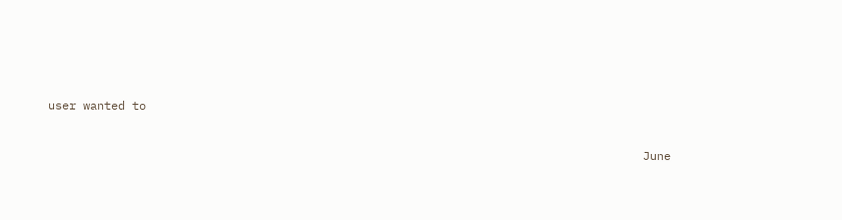user wanted to

                                                                                     June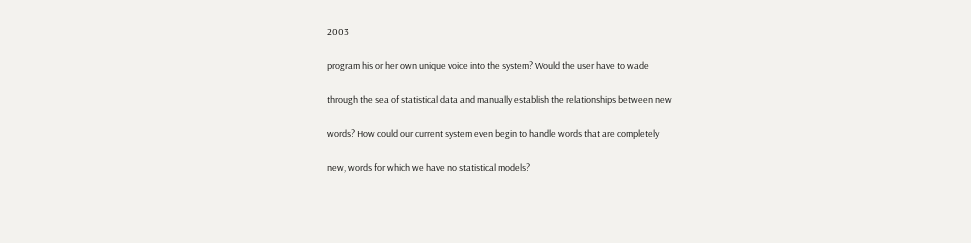2003

program his or her own unique voice into the system? Would the user have to wade

through the sea of statistical data and manually establish the relationships between new

words? How could our current system even begin to handle words that are completely

new, words for which we have no statistical models?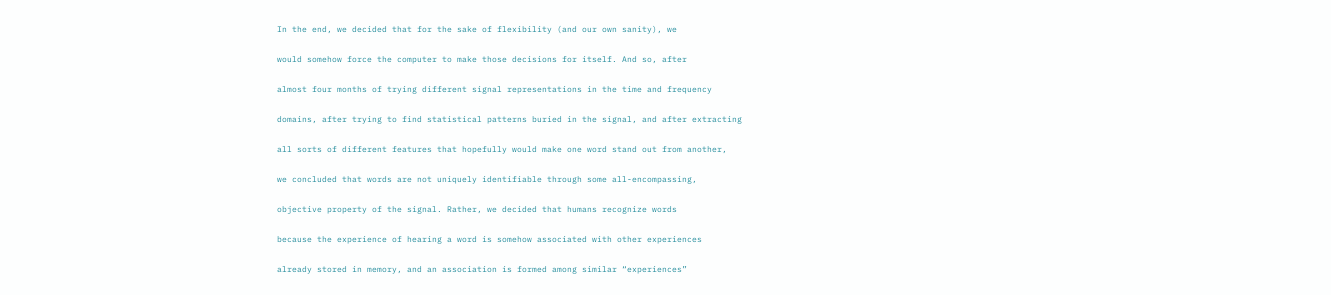In the end, we decided that for the sake of flexibility (and our own sanity), we

would somehow force the computer to make those decisions for itself. And so, after

almost four months of trying different signal representations in the time and frequency

domains, after trying to find statistical patterns buried in the signal, and after extracting

all sorts of different features that hopefully would make one word stand out from another,

we concluded that words are not uniquely identifiable through some all-encompassing,

objective property of the signal. Rather, we decided that humans recognize words

because the experience of hearing a word is somehow associated with other experiences

already stored in memory, and an association is formed among similar “experiences”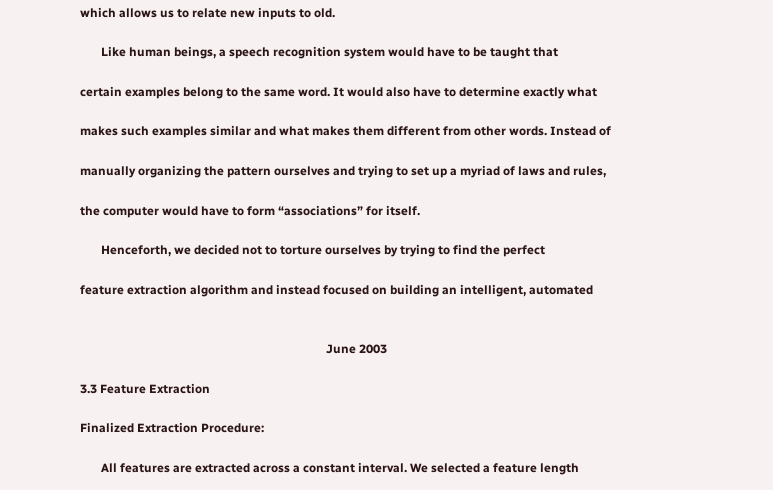which allows us to relate new inputs to old.

       Like human beings, a speech recognition system would have to be taught that

certain examples belong to the same word. It would also have to determine exactly what

makes such examples similar and what makes them different from other words. Instead of

manually organizing the pattern ourselves and trying to set up a myriad of laws and rules,

the computer would have to form “associations” for itself.

       Henceforth, we decided not to torture ourselves by trying to find the perfect

feature extraction algorithm and instead focused on building an intelligent, automated


                                                                                  June 2003

3.3 Feature Extraction

Finalized Extraction Procedure:

       All features are extracted across a constant interval. We selected a feature length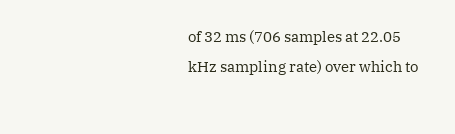of 32 ms (706 samples at 22.05 kHz sampling rate) over which to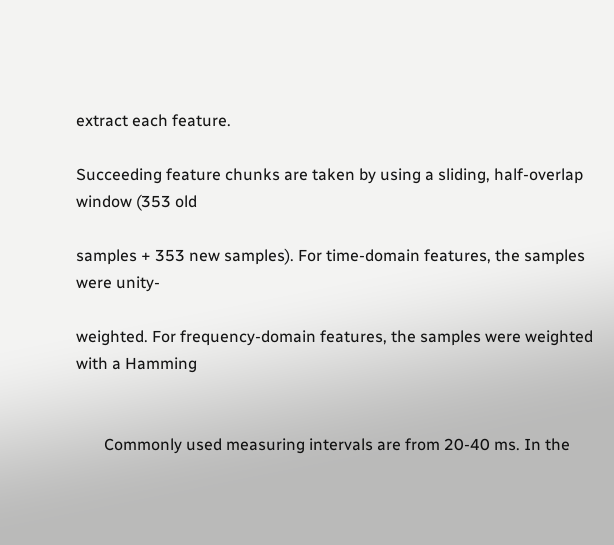extract each feature.

Succeeding feature chunks are taken by using a sliding, half-overlap window (353 old

samples + 353 new samples). For time-domain features, the samples were unity-

weighted. For frequency-domain features, the samples were weighted with a Hamming


       Commonly used measuring intervals are from 20-40 ms. In the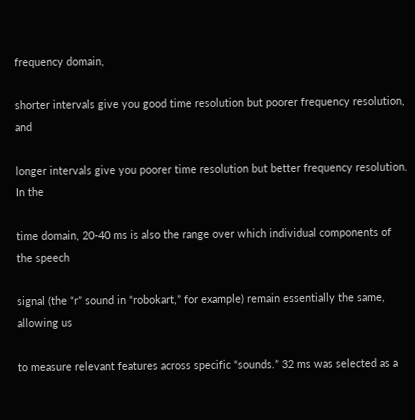frequency domain,

shorter intervals give you good time resolution but poorer frequency resolution, and

longer intervals give you poorer time resolution but better frequency resolution. In the

time domain, 20-40 ms is also the range over which individual components of the speech

signal (the “r” sound in “robokart,” for example) remain essentially the same, allowing us

to measure relevant features across specific “sounds.” 32 ms was selected as a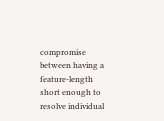compromise between having a feature-length short enough to resolve individual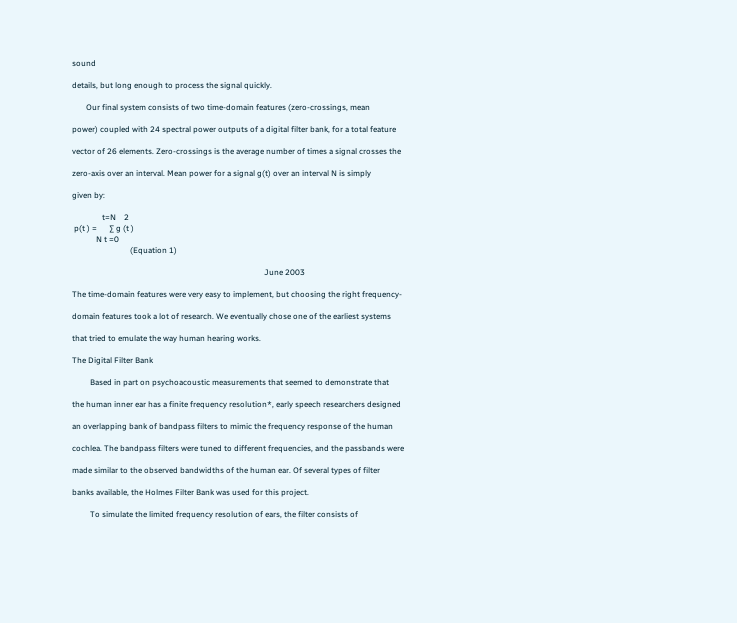sound

details, but long enough to process the signal quickly.

       Our final system consists of two time-domain features (zero-crossings, mean

power) coupled with 24 spectral power outputs of a digital filter bank, for a total feature

vector of 26 elements. Zero-crossings is the average number of times a signal crosses the

zero-axis over an interval. Mean power for a signal g(t) over an interval N is simply

given by:

               t=N    2
 p(t ) =      ∑ g (t )
            N t =0
                             (Equation 1)

                                                                                                June 2003

The time-domain features were very easy to implement, but choosing the right frequency-

domain features took a lot of research. We eventually chose one of the earliest systems

that tried to emulate the way human hearing works.

The Digital Filter Bank

         Based in part on psychoacoustic measurements that seemed to demonstrate that

the human inner ear has a finite frequency resolution*, early speech researchers designed

an overlapping bank of bandpass filters to mimic the frequency response of the human

cochlea. The bandpass filters were tuned to different frequencies, and the passbands were

made similar to the observed bandwidths of the human ear. Of several types of filter

banks available, the Holmes Filter Bank was used for this project.

         To simulate the limited frequency resolution of ears, the filter consists of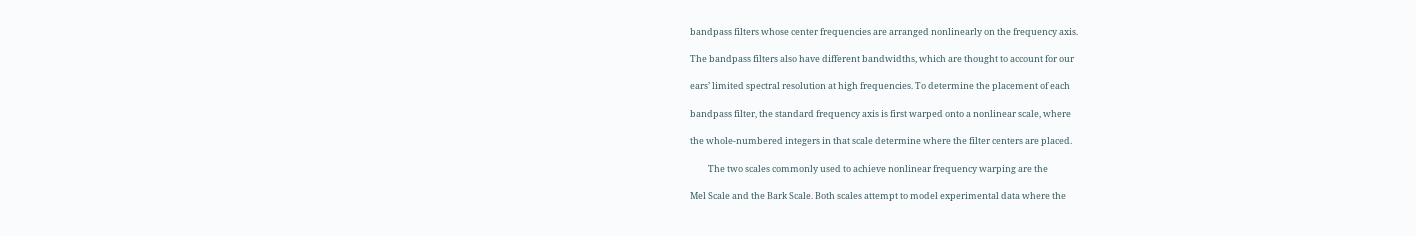bandpass filters whose center frequencies are arranged nonlinearly on the frequency axis.

The bandpass filters also have different bandwidths, which are thought to account for our

ears’ limited spectral resolution at high frequencies. To determine the placement of each

bandpass filter, the standard frequency axis is first warped onto a nonlinear scale, where

the whole-numbered integers in that scale determine where the filter centers are placed.

         The two scales commonly used to achieve nonlinear frequency warping are the

Mel Scale and the Bark Scale. Both scales attempt to model experimental data where the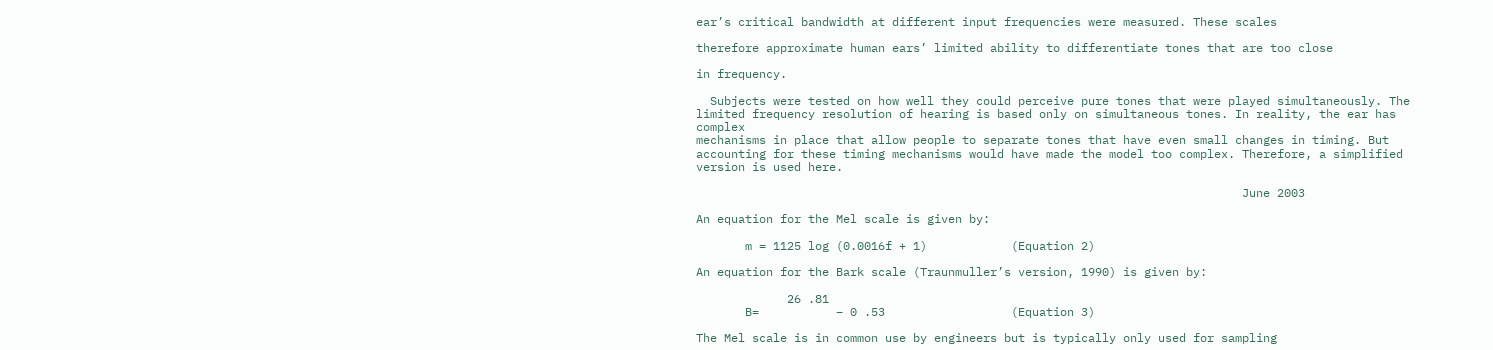ear’s critical bandwidth at different input frequencies were measured. These scales

therefore approximate human ears’ limited ability to differentiate tones that are too close

in frequency.

  Subjects were tested on how well they could perceive pure tones that were played simultaneously. The
limited frequency resolution of hearing is based only on simultaneous tones. In reality, the ear has complex
mechanisms in place that allow people to separate tones that have even small changes in timing. But
accounting for these timing mechanisms would have made the model too complex. Therefore, a simplified
version is used here.

                                                                              June 2003

An equation for the Mel scale is given by:

       m = 1125 log (0.0016f + 1)            (Equation 2)

An equation for the Bark scale (Traunmuller’s version, 1990) is given by:

             26 .81
       B=           − 0 .53                  (Equation 3)

The Mel scale is in common use by engineers but is typically only used for sampling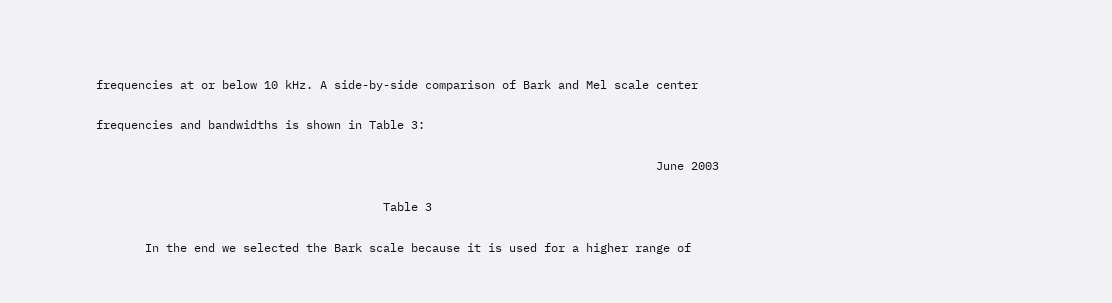frequencies at or below 10 kHz. A side-by-side comparison of Bark and Mel scale center

frequencies and bandwidths is shown in Table 3:

                                                                                June 2003

                                         Table 3

       In the end we selected the Bark scale because it is used for a higher range of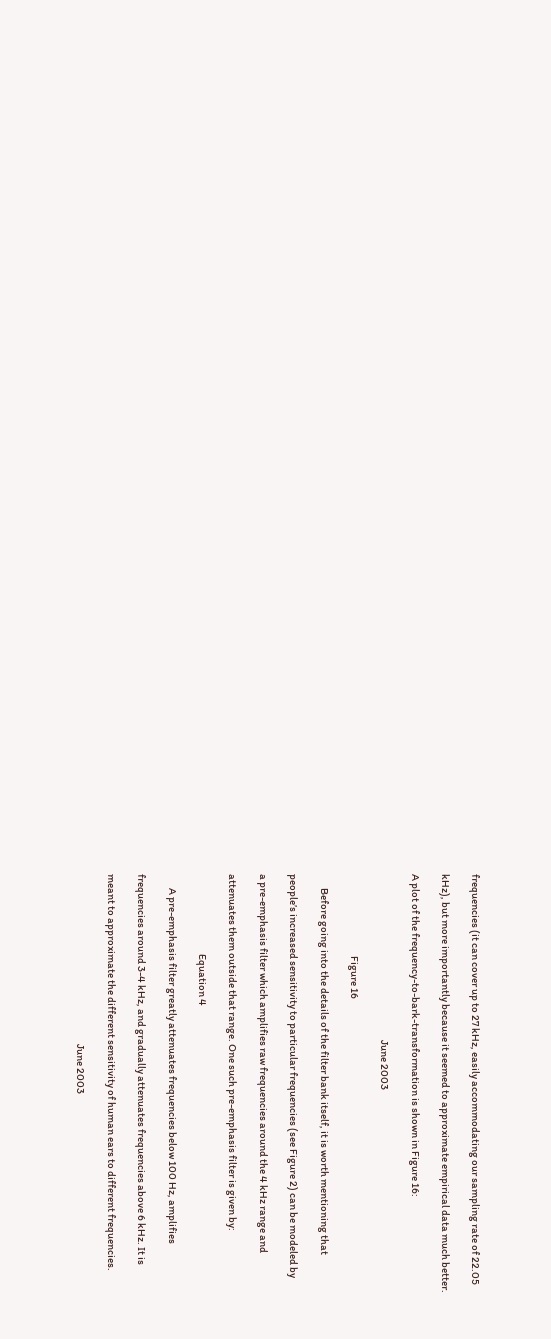frequencies (it can cover up to 27 kHz, easily accommodating our sampling rate of 22.05

kHz), but more importantly because it seemed to approximate empirical data much better.

A plot of the frequency-to-bark-transformation is shown in Figure 16:

                                                                                   June 2003

                                         Figure 16

       Before going into the details of the filter bank itself, it is worth mentioning that

people’s increased sensitivity to particular frequencies (see Figure 2) can be modeled by

a pre-emphasis filter which amplifies raw frequencies around the 4 kHz range and

attenuates them outside that range. One such pre-emphasis filter is given by:

                                        Equation 4

       A pre-emphasis filter greatly attenuates frequencies below 100 Hz, amplifies

frequencies around 3-4 kHz, and gradually attenuates frequencies above 6 kHz. It is

meant to approximate the different sensitivity of human ears to different frequencies.

                                                                                     June 2003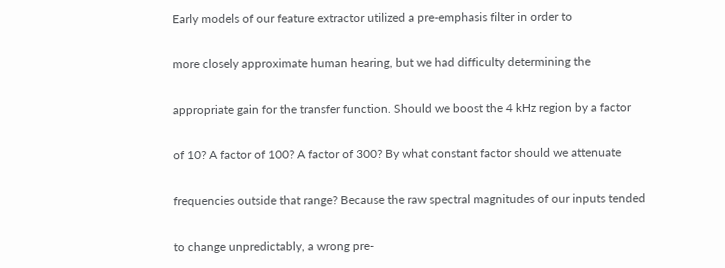Early models of our feature extractor utilized a pre-emphasis filter in order to

more closely approximate human hearing, but we had difficulty determining the

appropriate gain for the transfer function. Should we boost the 4 kHz region by a factor

of 10? A factor of 100? A factor of 300? By what constant factor should we attenuate

frequencies outside that range? Because the raw spectral magnitudes of our inputs tended

to change unpredictably, a wrong pre-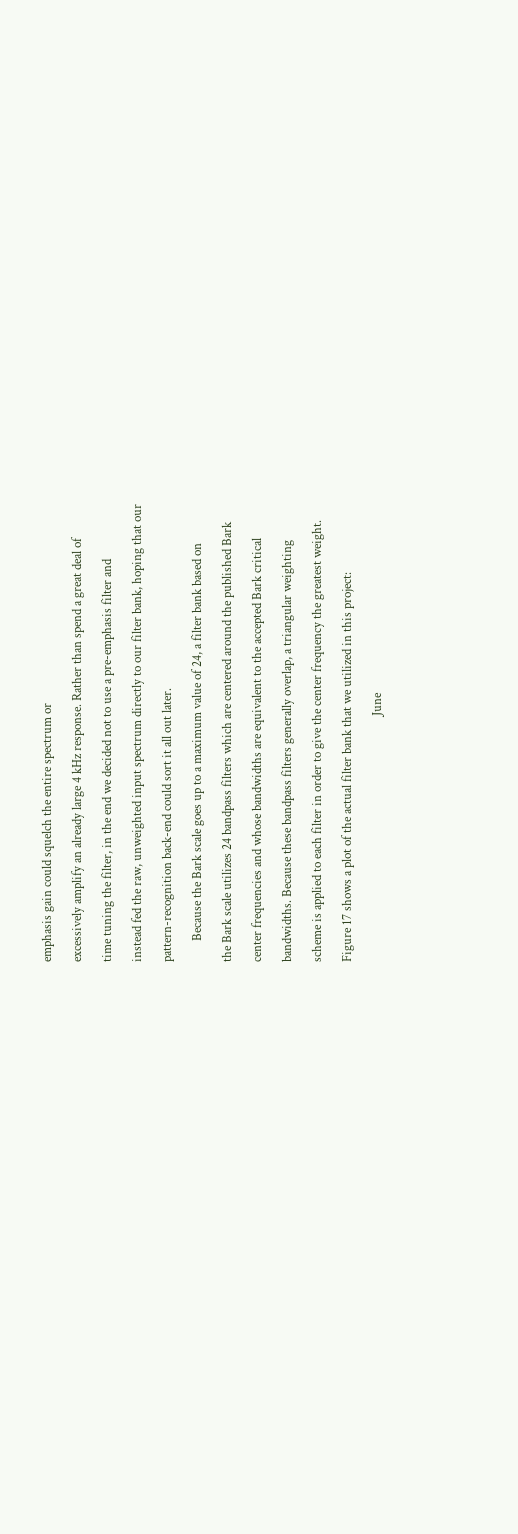emphasis gain could squelch the entire spectrum or

excessively amplify an already large 4 kHz response. Rather than spend a great deal of

time tuning the filter, in the end we decided not to use a pre-emphasis filter and

instead fed the raw, unweighted input spectrum directly to our filter bank, hoping that our

pattern-recognition back-end could sort it all out later.

       Because the Bark scale goes up to a maximum value of 24, a filter bank based on

the Bark scale utilizes 24 bandpass filters which are centered around the published Bark

center frequencies and whose bandwidths are equivalent to the accepted Bark critical

bandwidths. Because these bandpass filters generally overlap, a triangular weighting

scheme is applied to each filter in order to give the center frequency the greatest weight.

Figure 17 shows a plot of the actual filter bank that we utilized in this project:

                                                                                  June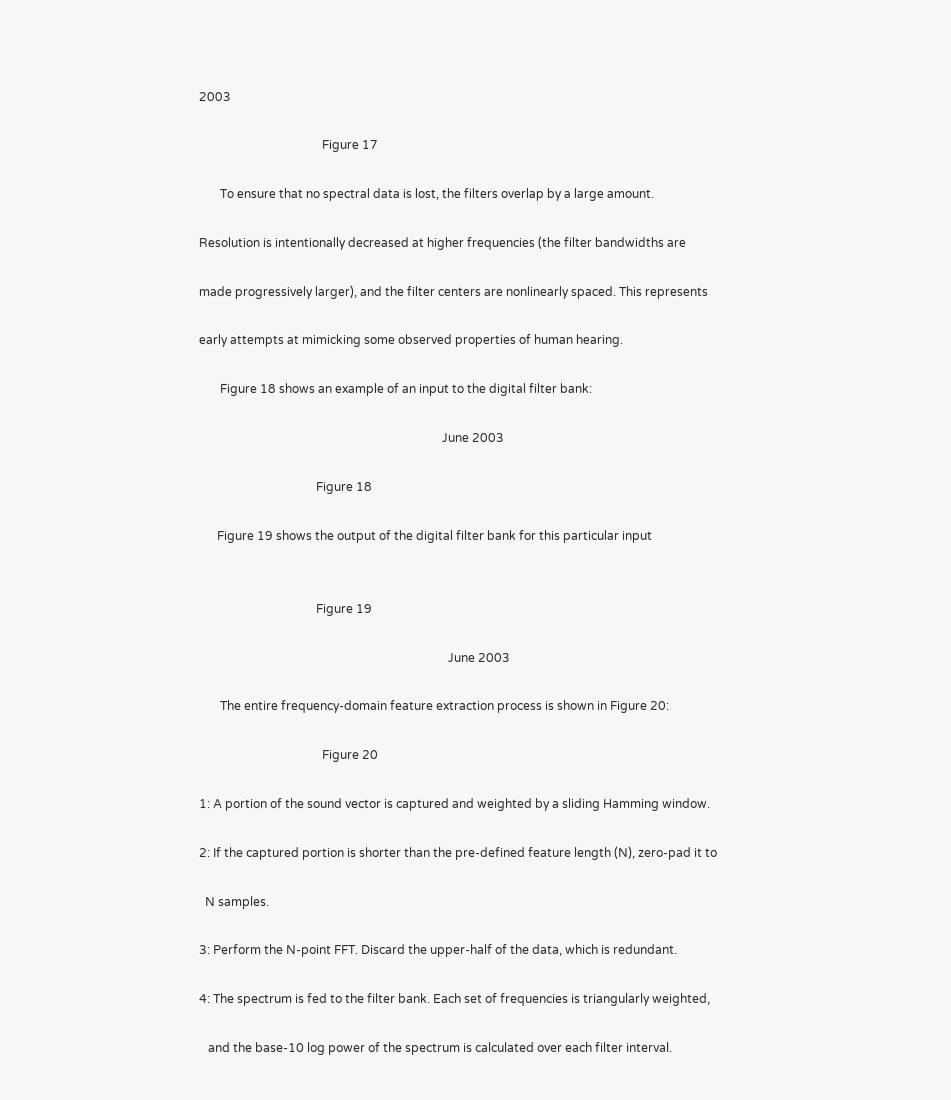2003

                                         Figure 17

       To ensure that no spectral data is lost, the filters overlap by a large amount.

Resolution is intentionally decreased at higher frequencies (the filter bandwidths are

made progressively larger), and the filter centers are nonlinearly spaced. This represents

early attempts at mimicking some observed properties of human hearing.

       Figure 18 shows an example of an input to the digital filter bank:

                                                                                 June 2003

                                       Figure 18

      Figure 19 shows the output of the digital filter bank for this particular input


                                       Figure 19

                                                                                   June 2003

       The entire frequency-domain feature extraction process is shown in Figure 20:

                                         Figure 20

1: A portion of the sound vector is captured and weighted by a sliding Hamming window.

2: If the captured portion is shorter than the pre-defined feature length (N), zero-pad it to

  N samples.

3: Perform the N-point FFT. Discard the upper-half of the data, which is redundant.

4: The spectrum is fed to the filter bank. Each set of frequencies is triangularly weighted,

   and the base-10 log power of the spectrum is calculated over each filter interval.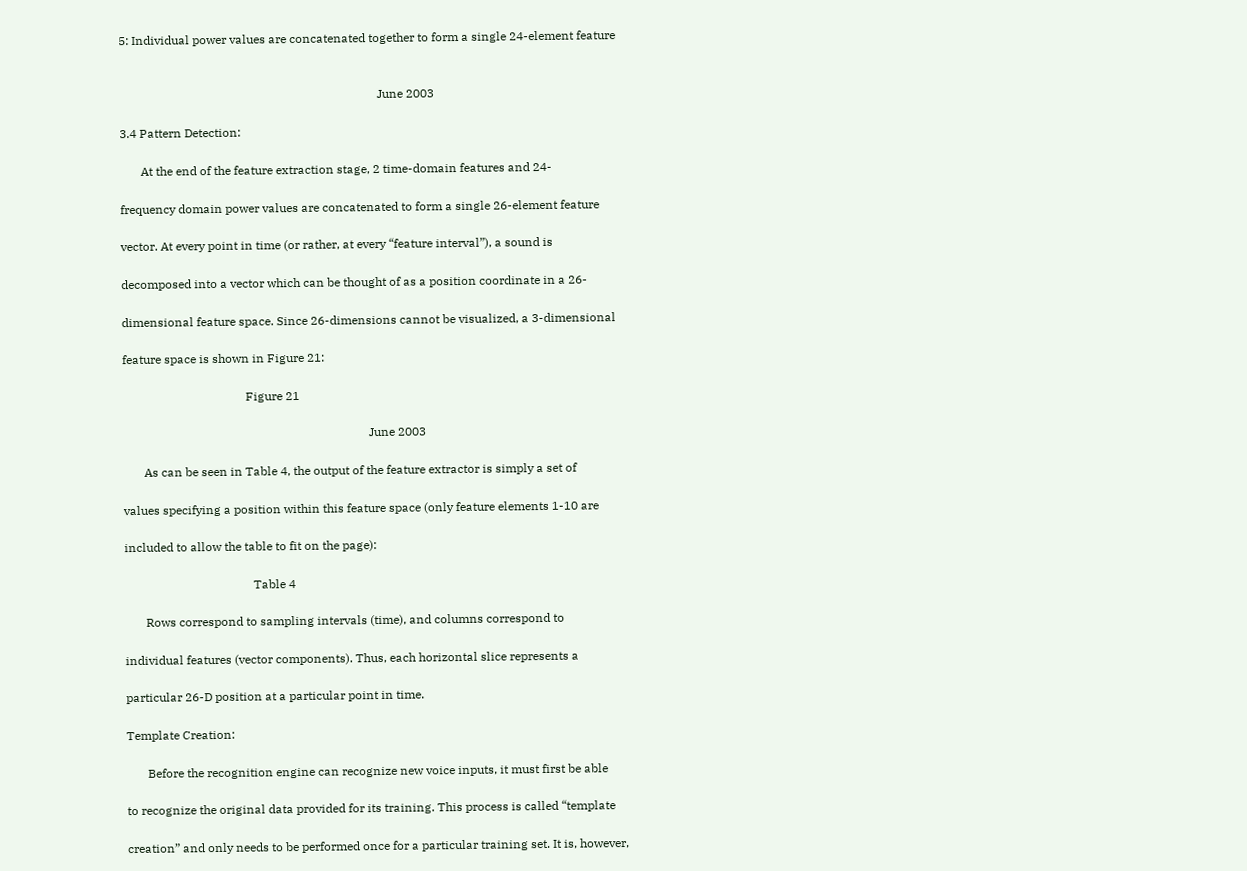5: Individual power values are concatenated together to form a single 24-element feature


                                                                                      June 2003

3.4 Pattern Detection:

       At the end of the feature extraction stage, 2 time-domain features and 24-

frequency domain power values are concatenated to form a single 26-element feature

vector. At every point in time (or rather, at every “feature interval”), a sound is

decomposed into a vector which can be thought of as a position coordinate in a 26-

dimensional feature space. Since 26-dimensions cannot be visualized, a 3-dimensional

feature space is shown in Figure 21:

                                         Figure 21

                                                                                  June 2003

       As can be seen in Table 4, the output of the feature extractor is simply a set of

values specifying a position within this feature space (only feature elements 1-10 are

included to allow the table to fit on the page):

                                           Table 4

       Rows correspond to sampling intervals (time), and columns correspond to

individual features (vector components). Thus, each horizontal slice represents a

particular 26-D position at a particular point in time.

Template Creation:

       Before the recognition engine can recognize new voice inputs, it must first be able

to recognize the original data provided for its training. This process is called “template

creation” and only needs to be performed once for a particular training set. It is, however,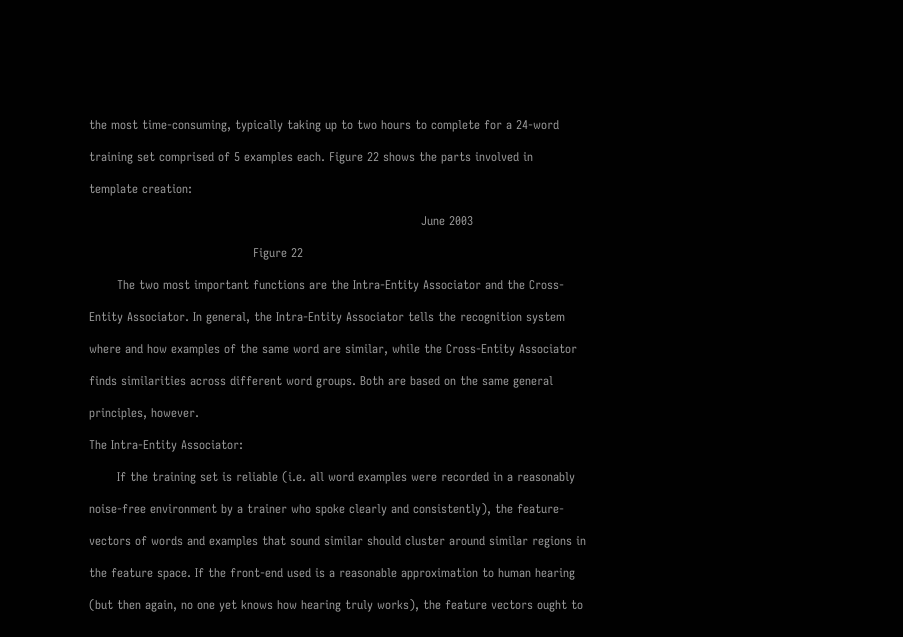the most time-consuming, typically taking up to two hours to complete for a 24-word

training set comprised of 5 examples each. Figure 22 shows the parts involved in

template creation:

                                                                                   June 2003

                                         Figure 22

       The two most important functions are the Intra-Entity Associator and the Cross-

Entity Associator. In general, the Intra-Entity Associator tells the recognition system

where and how examples of the same word are similar, while the Cross-Entity Associator

finds similarities across different word groups. Both are based on the same general

principles, however.

The Intra-Entity Associator:

       If the training set is reliable (i.e. all word examples were recorded in a reasonably

noise-free environment by a trainer who spoke clearly and consistently), the feature-

vectors of words and examples that sound similar should cluster around similar regions in

the feature space. If the front-end used is a reasonable approximation to human hearing

(but then again, no one yet knows how hearing truly works), the feature vectors ought to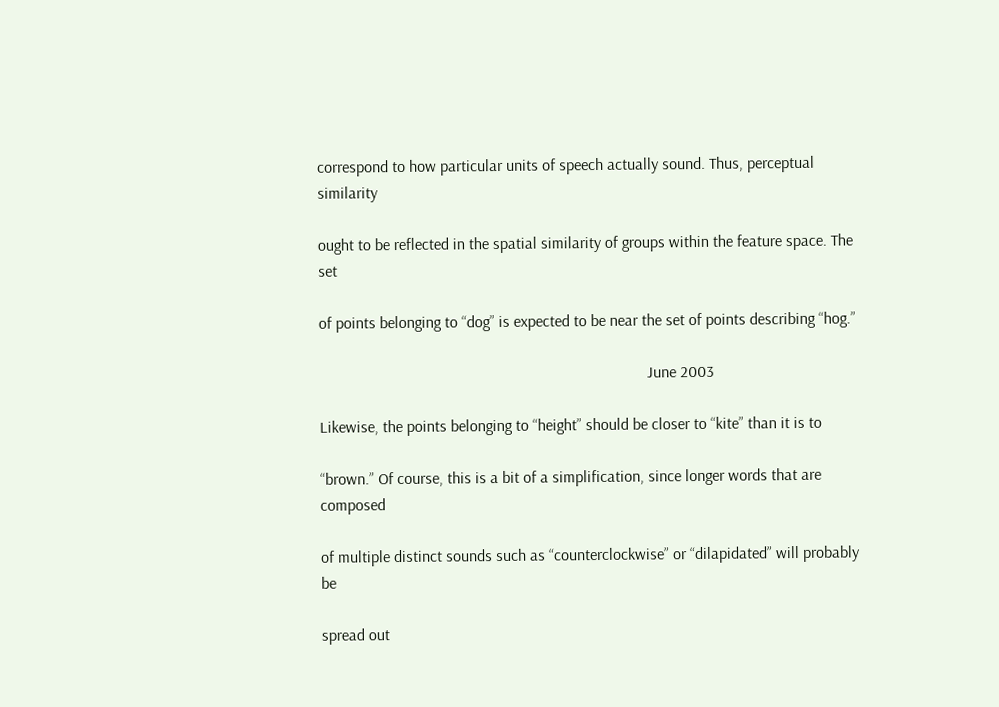correspond to how particular units of speech actually sound. Thus, perceptual similarity

ought to be reflected in the spatial similarity of groups within the feature space. The set

of points belonging to “dog” is expected to be near the set of points describing “hog.”

                                                                                  June 2003

Likewise, the points belonging to “height” should be closer to “kite” than it is to

“brown.” Of course, this is a bit of a simplification, since longer words that are composed

of multiple distinct sounds such as “counterclockwise” or “dilapidated” will probably be

spread out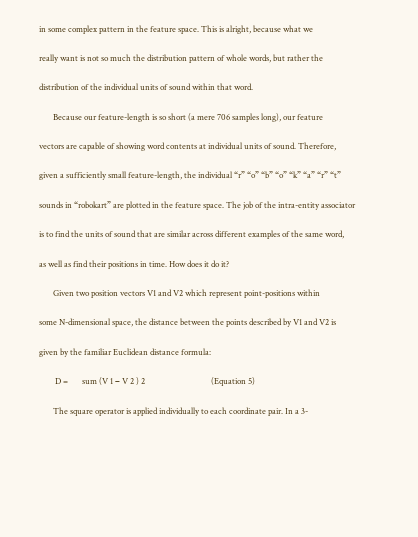in some complex pattern in the feature space. This is alright, because what we

really want is not so much the distribution pattern of whole words, but rather the

distribution of the individual units of sound within that word.

       Because our feature-length is so short (a mere 706 samples long), our feature

vectors are capable of showing word contents at individual units of sound. Therefore,

given a sufficiently small feature-length, the individual “r” “o” “b” “o” “k” “a” “r” “t”

sounds in “robokart” are plotted in the feature space. The job of the intra-entity associator

is to find the units of sound that are similar across different examples of the same word,

as well as find their positions in time. How does it do it?

       Given two position vectors V1 and V2 which represent point-positions within

some N-dimensional space, the distance between the points described by V1 and V2 is

given by the familiar Euclidean distance formula:

        D =       sum (V 1 − V 2 ) 2                                 (Equation 5)

       The square operator is applied individually to each coordinate pair. In a 3-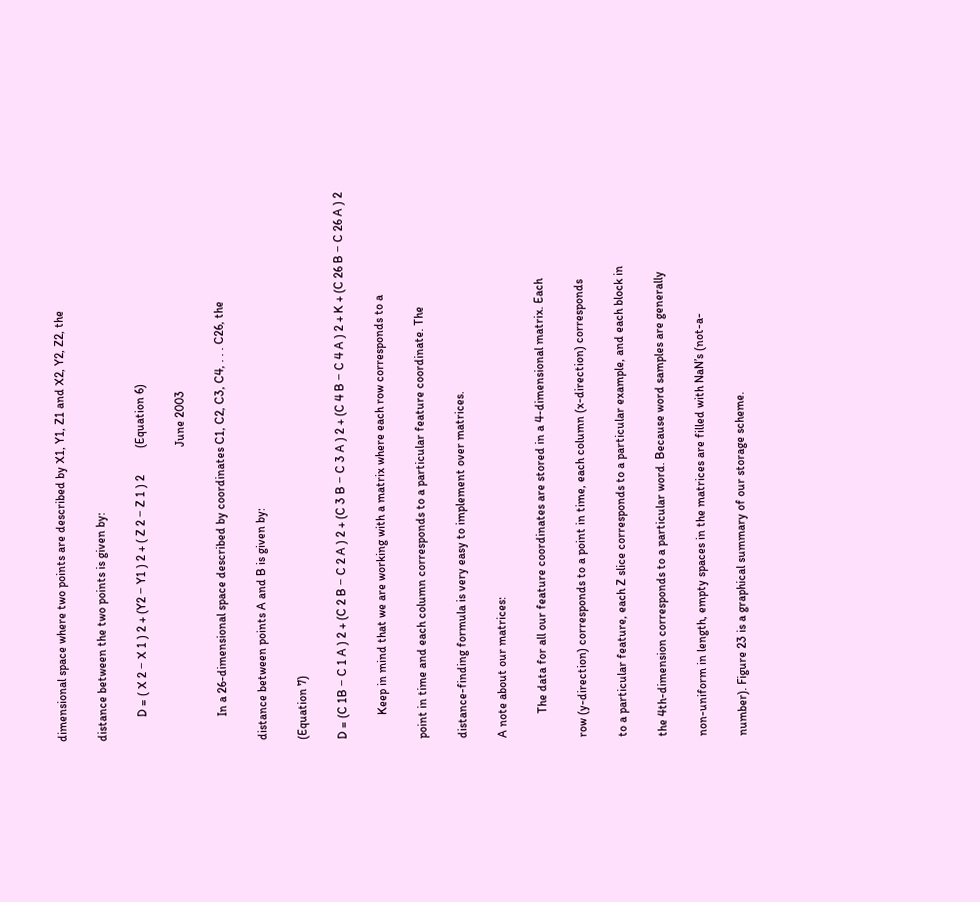dimensional space where two points are described by X1, Y1, Z1 and X2, Y2, Z2, the

distance between the two points is given by:

        D = ( X 2 − X 1 ) 2 + (Y2 − Y1 ) 2 + ( Z 2 − Z 1 ) 2         (Equation 6)

                                                                                                  June 2003

        In a 26-dimensional space described by coordinates C1, C2, C3, C4, . . . C26, the

distance between points A and B is given by:

(Equation 7)

D = (C 1B − C 1 A ) 2 + (C 2 B − C 2 A ) 2 + (C 3 B − C 3 A ) 2 + (C 4 B − C 4 A ) 2 + K + (C 26 B − C 26 A ) 2

        Keep in mind that we are working with a matrix where each row corresponds to a

point in time and each column corresponds to a particular feature coordinate. The

distance-finding formula is very easy to implement over matrices.

A note about our matrices:

        The data for all our feature coordinates are stored in a 4-dimensional matrix. Each

row (y-direction) corresponds to a point in time, each column (x-direction) corresponds

to a particular feature, each Z slice corresponds to a particular example, and each block in

the 4th-dimension corresponds to a particular word. Because word samples are generally

non-uniform in length, empty spaces in the matrices are filled with NaN’s (not-a-

number). Figure 23 is a graphical summary of our storage scheme.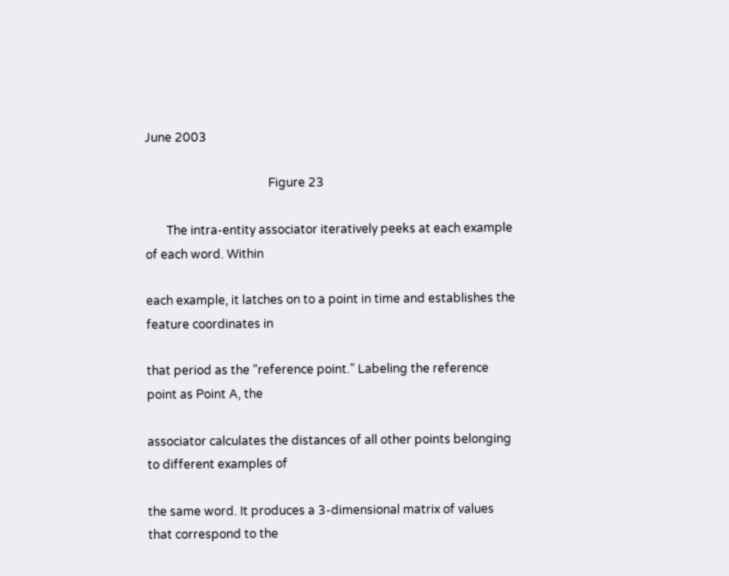June 2003

                                         Figure 23

       The intra-entity associator iteratively peeks at each example of each word. Within

each example, it latches on to a point in time and establishes the feature coordinates in

that period as the “reference point.” Labeling the reference point as Point A, the

associator calculates the distances of all other points belonging to different examples of

the same word. It produces a 3-dimensional matrix of values that correspond to the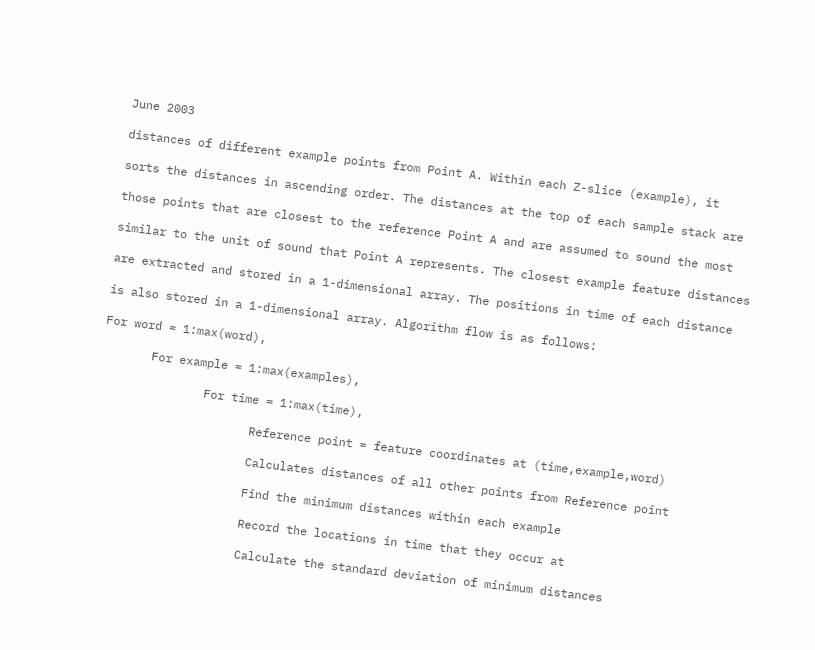June 2003

distances of different example points from Point A. Within each Z-slice (example), it

sorts the distances in ascending order. The distances at the top of each sample stack are

those points that are closest to the reference Point A and are assumed to sound the most

similar to the unit of sound that Point A represents. The closest example feature distances

are extracted and stored in a 1-dimensional array. The positions in time of each distance

is also stored in a 1-dimensional array. Algorithm flow is as follows:

For word = 1:max(word),

       For example = 1:max(examples),

               For time = 1:max(time),

                      Reference point = feature coordinates at (time,example,word)

                      Calculates distances of all other points from Reference point

                      Find the minimum distances within each example

                      Record the locations in time that they occur at

                      Calculate the standard deviation of minimum distances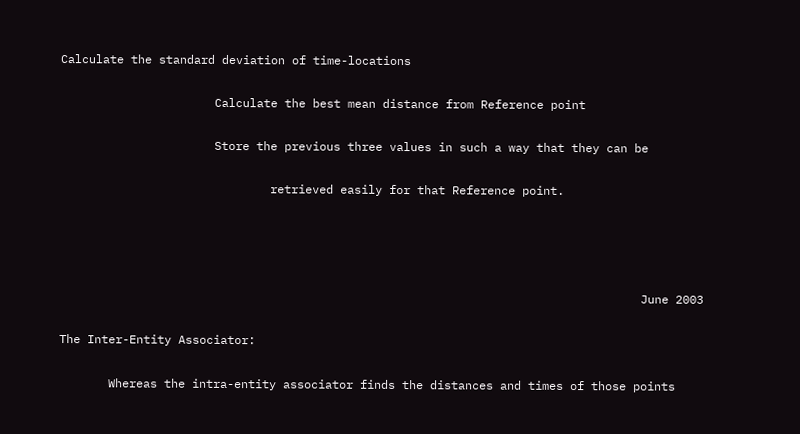Calculate the standard deviation of time-locations

                      Calculate the best mean distance from Reference point

                      Store the previous three values in such a way that they can be

                              retrieved easily for that Reference point.




                                                                                   June 2003

The Inter-Entity Associator:

       Whereas the intra-entity associator finds the distances and times of those points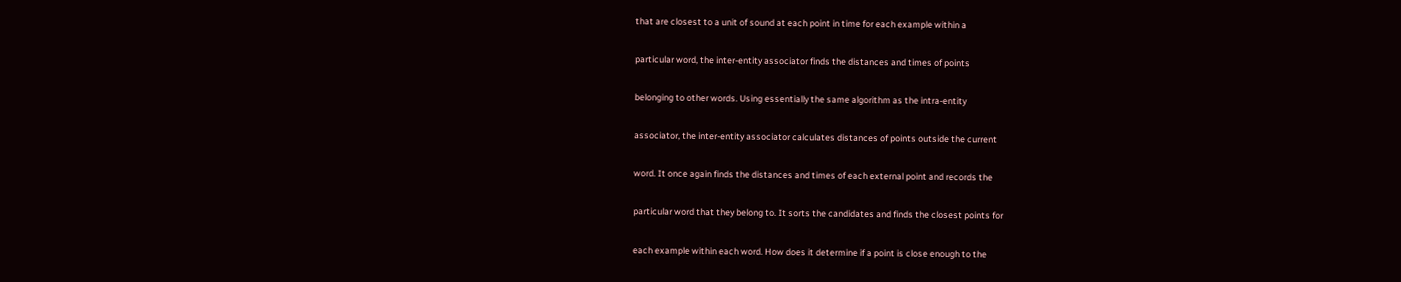that are closest to a unit of sound at each point in time for each example within a

particular word, the inter-entity associator finds the distances and times of points

belonging to other words. Using essentially the same algorithm as the intra-entity

associator, the inter-entity associator calculates distances of points outside the current

word. It once again finds the distances and times of each external point and records the

particular word that they belong to. It sorts the candidates and finds the closest points for

each example within each word. How does it determine if a point is close enough to the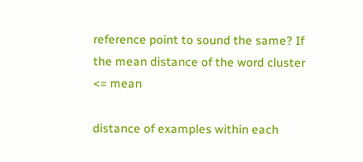reference point to sound the same? If the mean distance of the word cluster <= mean

distance of examples within each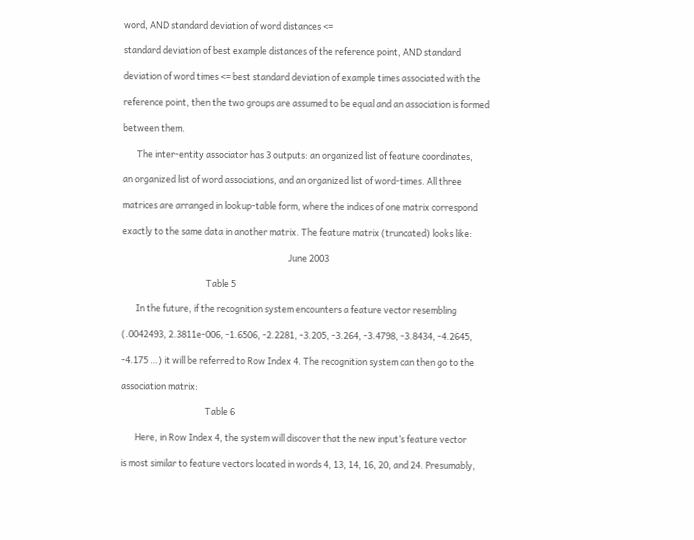word, AND standard deviation of word distances <=

standard deviation of best example distances of the reference point, AND standard

deviation of word times <= best standard deviation of example times associated with the

reference point, then the two groups are assumed to be equal and an association is formed

between them.

       The inter-entity associator has 3 outputs: an organized list of feature coordinates,

an organized list of word associations, and an organized list of word-times. All three

matrices are arranged in lookup-table form, where the indices of one matrix correspond

exactly to the same data in another matrix. The feature matrix (truncated) looks like:

                                                                                   June 2003

                                          Table 5

       In the future, if the recognition system encounters a feature vector resembling

(.0042493, 2.3811e-006, -1.6506, -2.2281, -3.205, -3.264, -3.4798, -3.8434, -4.2645,

-4.175 …) it will be referred to Row Index 4. The recognition system can then go to the

association matrix:

                                          Table 6

       Here, in Row Index 4, the system will discover that the new input’s feature vector

is most similar to feature vectors located in words 4, 13, 14, 16, 20, and 24. Presumably,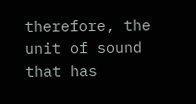therefore, the unit of sound that has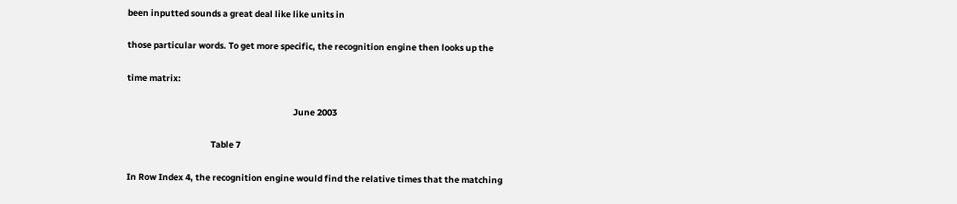been inputted sounds a great deal like like units in

those particular words. To get more specific, the recognition engine then looks up the

time matrix:

                                                                                   June 2003

                                          Table 7

In Row Index 4, the recognition engine would find the relative times that the matching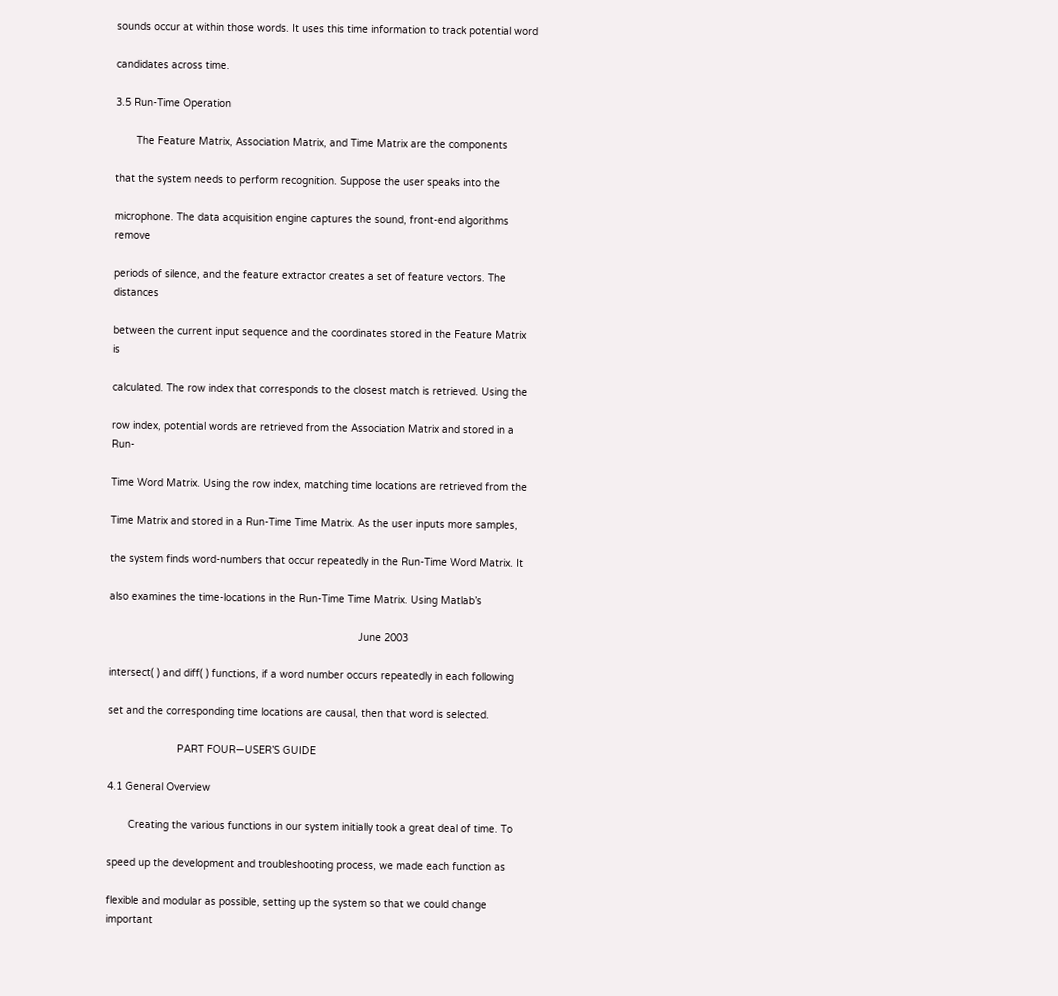sounds occur at within those words. It uses this time information to track potential word

candidates across time.

3.5 Run-Time Operation

       The Feature Matrix, Association Matrix, and Time Matrix are the components

that the system needs to perform recognition. Suppose the user speaks into the

microphone. The data acquisition engine captures the sound, front-end algorithms remove

periods of silence, and the feature extractor creates a set of feature vectors. The distances

between the current input sequence and the coordinates stored in the Feature Matrix is

calculated. The row index that corresponds to the closest match is retrieved. Using the

row index, potential words are retrieved from the Association Matrix and stored in a Run-

Time Word Matrix. Using the row index, matching time locations are retrieved from the

Time Matrix and stored in a Run-Time Time Matrix. As the user inputs more samples,

the system finds word-numbers that occur repeatedly in the Run-Time Word Matrix. It

also examines the time-locations in the Run-Time Time Matrix. Using Matlab’s

                                                                                   June 2003

intersect( ) and diff( ) functions, if a word number occurs repeatedly in each following

set and the corresponding time locations are causal, then that word is selected.

                       PART FOUR—USER’S GUIDE

4.1 General Overview

       Creating the various functions in our system initially took a great deal of time. To

speed up the development and troubleshooting process, we made each function as

flexible and modular as possible, setting up the system so that we could change important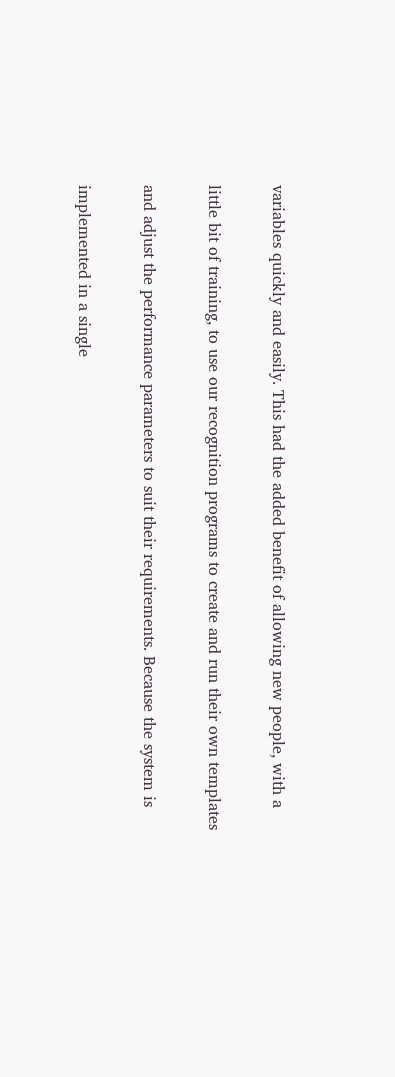variables quickly and easily. This had the added benefit of allowing new people, with a

little bit of training, to use our recognition programs to create and run their own templates

and adjust the performance parameters to suit their requirements. Because the system is

implemented in a single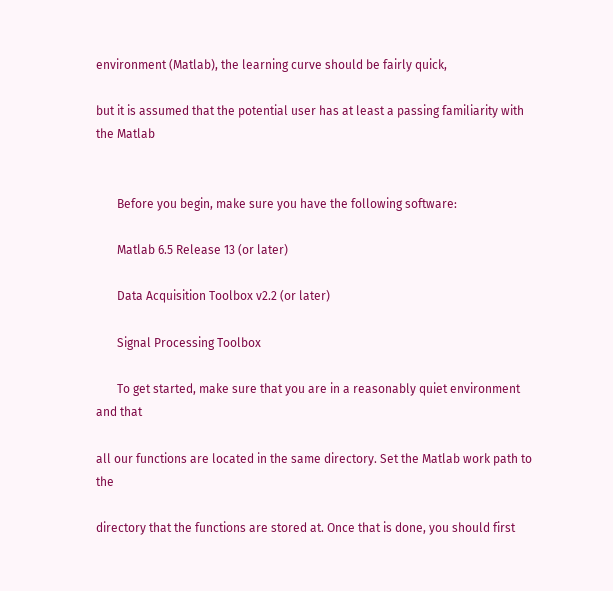environment (Matlab), the learning curve should be fairly quick,

but it is assumed that the potential user has at least a passing familiarity with the Matlab


       Before you begin, make sure you have the following software:

       Matlab 6.5 Release 13 (or later)

       Data Acquisition Toolbox v2.2 (or later)

       Signal Processing Toolbox

       To get started, make sure that you are in a reasonably quiet environment and that

all our functions are located in the same directory. Set the Matlab work path to the

directory that the functions are stored at. Once that is done, you should first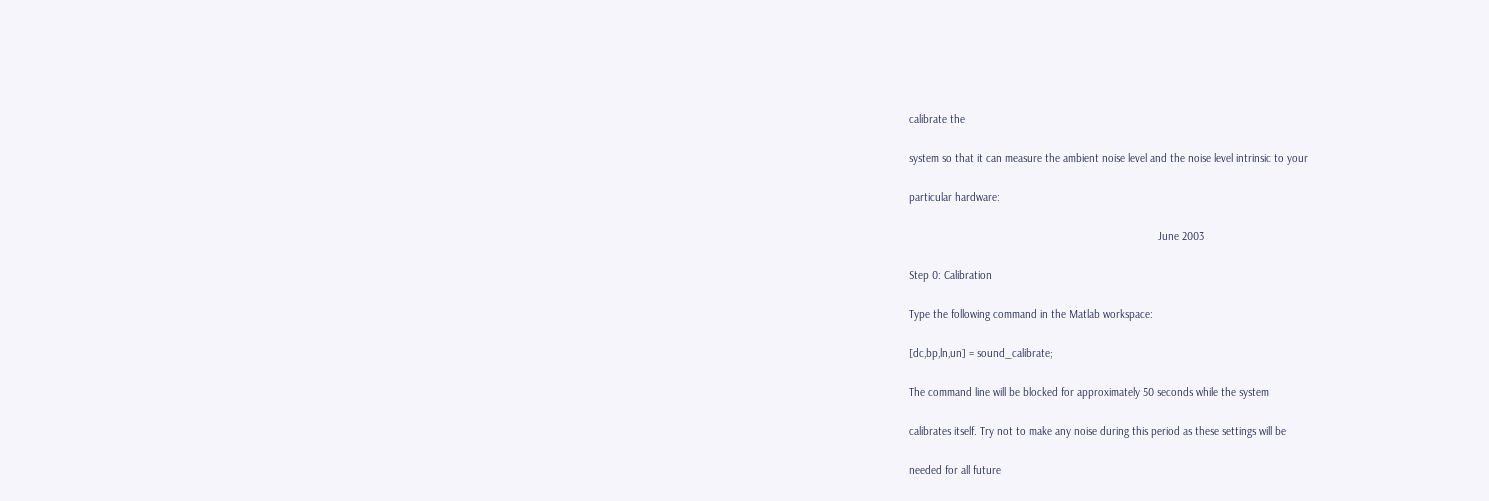calibrate the

system so that it can measure the ambient noise level and the noise level intrinsic to your

particular hardware:

                                                                                   June 2003

Step 0: Calibration

Type the following command in the Matlab workspace:

[dc,bp,ln,un] = sound_calibrate;

The command line will be blocked for approximately 50 seconds while the system

calibrates itself. Try not to make any noise during this period as these settings will be

needed for all future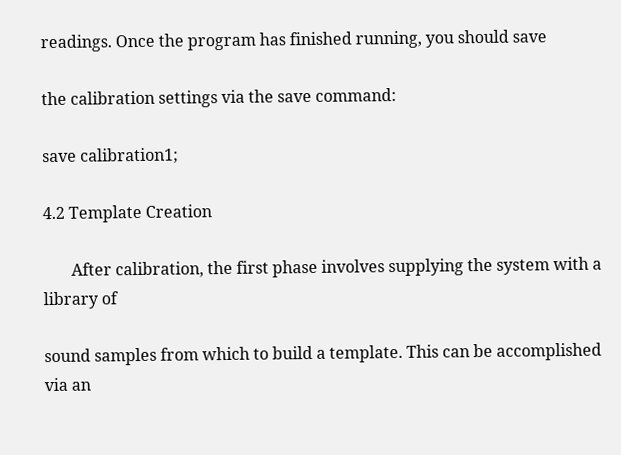readings. Once the program has finished running, you should save

the calibration settings via the save command:

save calibration1;

4.2 Template Creation

       After calibration, the first phase involves supplying the system with a library of

sound samples from which to build a template. This can be accomplished via an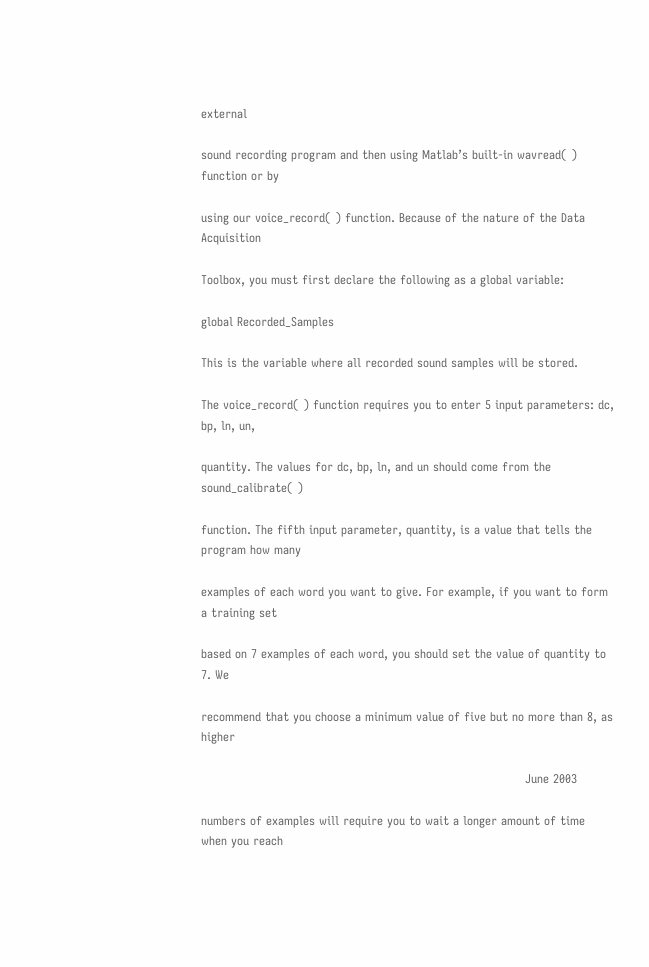external

sound recording program and then using Matlab’s built-in wavread( ) function or by

using our voice_record( ) function. Because of the nature of the Data Acquisition

Toolbox, you must first declare the following as a global variable:

global Recorded_Samples

This is the variable where all recorded sound samples will be stored.

The voice_record( ) function requires you to enter 5 input parameters: dc, bp, ln, un,

quantity. The values for dc, bp, ln, and un should come from the sound_calibrate( )

function. The fifth input parameter, quantity, is a value that tells the program how many

examples of each word you want to give. For example, if you want to form a training set

based on 7 examples of each word, you should set the value of quantity to 7. We

recommend that you choose a minimum value of five but no more than 8, as higher

                                                                                 June 2003

numbers of examples will require you to wait a longer amount of time when you reach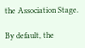the Association Stage.

By default, the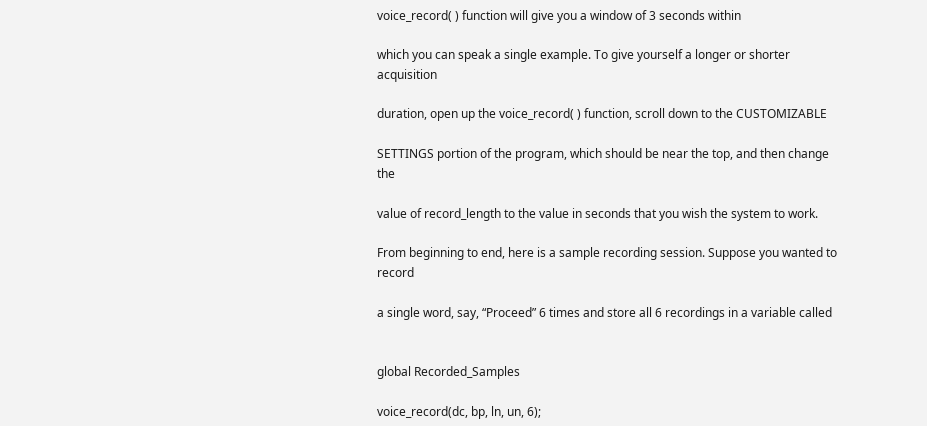voice_record( ) function will give you a window of 3 seconds within

which you can speak a single example. To give yourself a longer or shorter acquisition

duration, open up the voice_record( ) function, scroll down to the CUSTOMIZABLE

SETTINGS portion of the program, which should be near the top, and then change the

value of record_length to the value in seconds that you wish the system to work.

From beginning to end, here is a sample recording session. Suppose you wanted to record

a single word, say, “Proceed” 6 times and store all 6 recordings in a variable called


global Recorded_Samples

voice_record(dc, bp, ln, un, 6);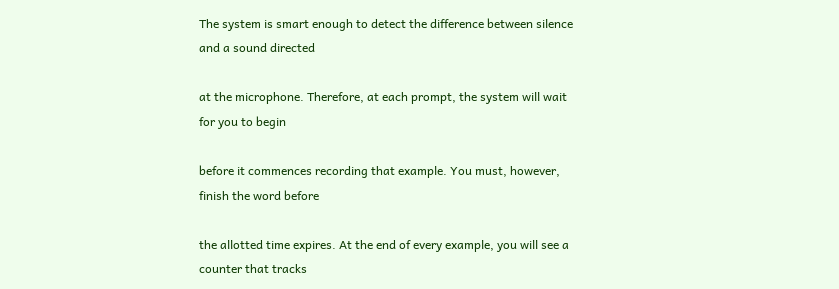The system is smart enough to detect the difference between silence and a sound directed

at the microphone. Therefore, at each prompt, the system will wait for you to begin

before it commences recording that example. You must, however, finish the word before

the allotted time expires. At the end of every example, you will see a counter that tracks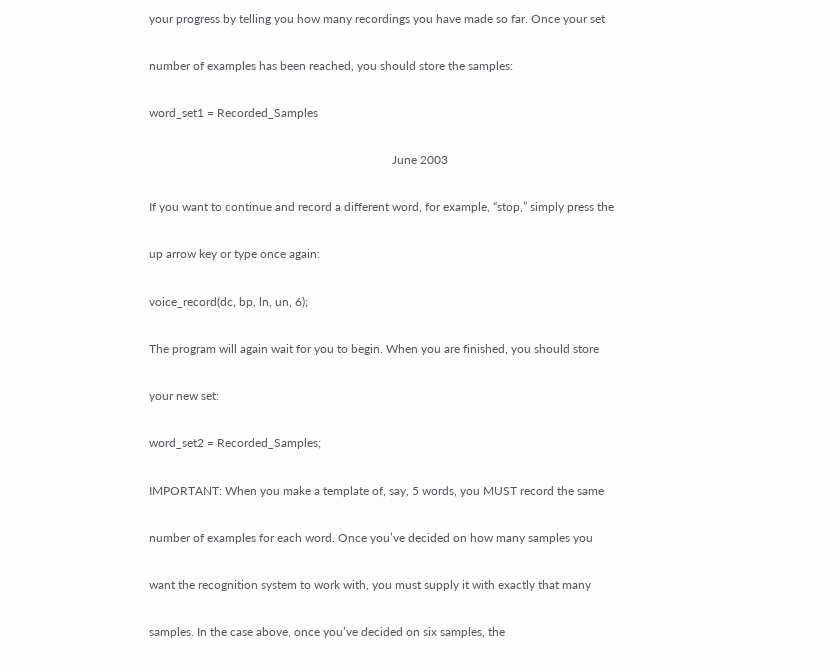your progress by telling you how many recordings you have made so far. Once your set

number of examples has been reached, you should store the samples:

word_set1 = Recorded_Samples

                                                                                 June 2003

If you want to continue and record a different word, for example, “stop,” simply press the

up arrow key or type once again:

voice_record(dc, bp, ln, un, 6);

The program will again wait for you to begin. When you are finished, you should store

your new set:

word_set2 = Recorded_Samples;

IMPORTANT: When you make a template of, say, 5 words, you MUST record the same

number of examples for each word. Once you’ve decided on how many samples you

want the recognition system to work with, you must supply it with exactly that many

samples. In the case above, once you’ve decided on six samples, the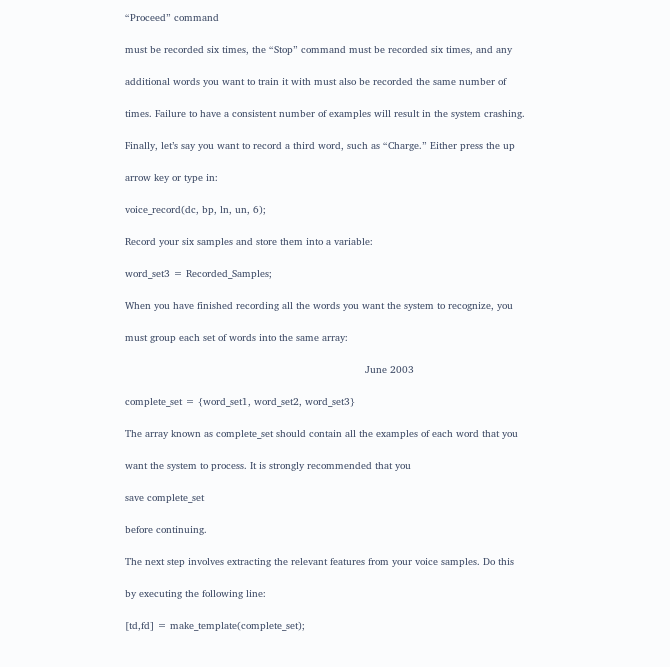“Proceed” command

must be recorded six times, the “Stop” command must be recorded six times, and any

additional words you want to train it with must also be recorded the same number of

times. Failure to have a consistent number of examples will result in the system crashing.

Finally, let’s say you want to record a third word, such as “Charge.” Either press the up

arrow key or type in:

voice_record(dc, bp, ln, un, 6);

Record your six samples and store them into a variable:

word_set3 = Recorded_Samples;

When you have finished recording all the words you want the system to recognize, you

must group each set of words into the same array:

                                                                                June 2003

complete_set = {word_set1, word_set2, word_set3}

The array known as complete_set should contain all the examples of each word that you

want the system to process. It is strongly recommended that you

save complete_set

before continuing.

The next step involves extracting the relevant features from your voice samples. Do this

by executing the following line:

[td,fd] = make_template(complete_set);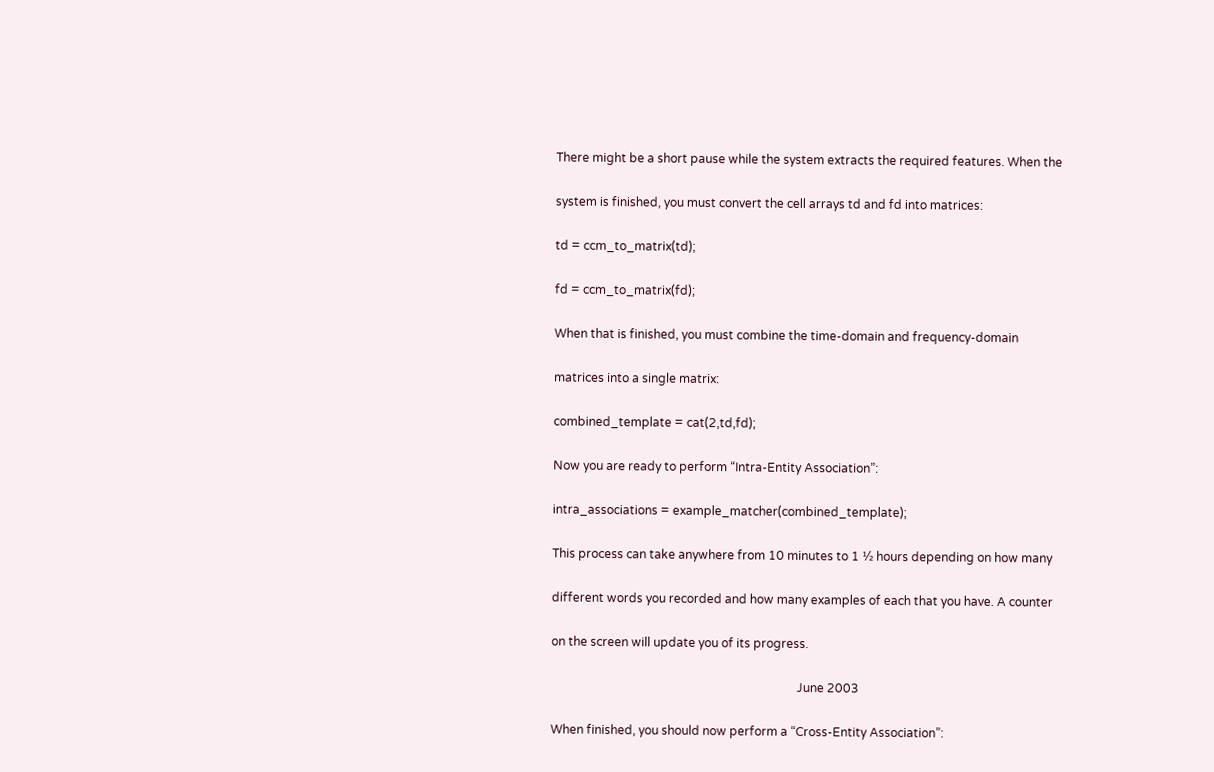There might be a short pause while the system extracts the required features. When the

system is finished, you must convert the cell arrays td and fd into matrices:

td = ccm_to_matrix(td);

fd = ccm_to_matrix(fd);

When that is finished, you must combine the time-domain and frequency-domain

matrices into a single matrix:

combined_template = cat(2,td,fd);

Now you are ready to perform “Intra-Entity Association”:

intra_associations = example_matcher(combined_template);

This process can take anywhere from 10 minutes to 1 ½ hours depending on how many

different words you recorded and how many examples of each that you have. A counter

on the screen will update you of its progress.

                                                                                  June 2003

When finished, you should now perform a “Cross-Entity Association”: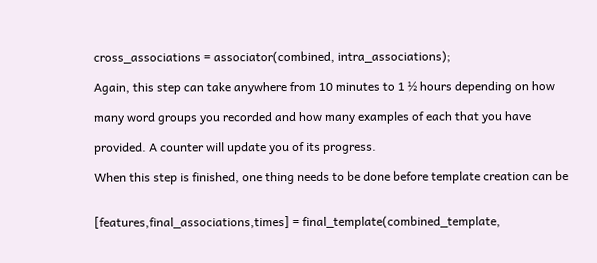cross_associations = associator(combined, intra_associations);

Again, this step can take anywhere from 10 minutes to 1 ½ hours depending on how

many word groups you recorded and how many examples of each that you have

provided. A counter will update you of its progress.

When this step is finished, one thing needs to be done before template creation can be


[features,final_associations,times] = final_template(combined_template,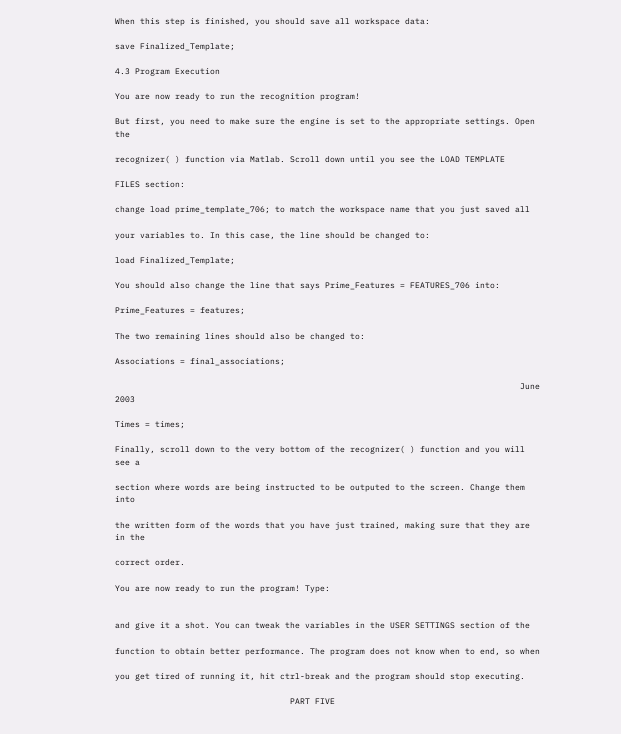When this step is finished, you should save all workspace data:

save Finalized_Template;

4.3 Program Execution

You are now ready to run the recognition program!

But first, you need to make sure the engine is set to the appropriate settings. Open the

recognizer( ) function via Matlab. Scroll down until you see the LOAD TEMPLATE

FILES section:

change load prime_template_706; to match the workspace name that you just saved all

your variables to. In this case, the line should be changed to:

load Finalized_Template;

You should also change the line that says Prime_Features = FEATURES_706 into:

Prime_Features = features;

The two remaining lines should also be changed to:

Associations = final_associations;

                                                                                 June 2003

Times = times;

Finally, scroll down to the very bottom of the recognizer( ) function and you will see a

section where words are being instructed to be outputed to the screen. Change them into

the written form of the words that you have just trained, making sure that they are in the

correct order.

You are now ready to run the program! Type:


and give it a shot. You can tweak the variables in the USER SETTINGS section of the

function to obtain better performance. The program does not know when to end, so when

you get tired of running it, hit ctrl-break and the program should stop executing.

                                   PART FIVE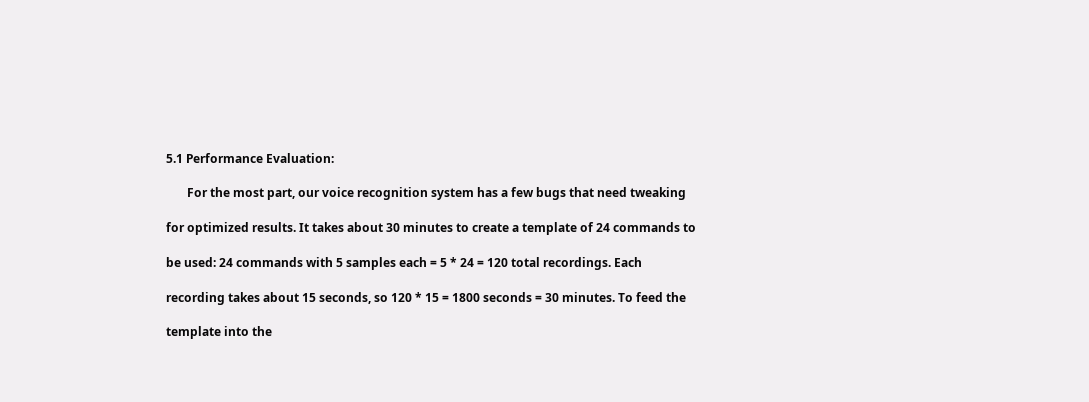5.1 Performance Evaluation:

       For the most part, our voice recognition system has a few bugs that need tweaking

for optimized results. It takes about 30 minutes to create a template of 24 commands to

be used: 24 commands with 5 samples each = 5 * 24 = 120 total recordings. Each

recording takes about 15 seconds, so 120 * 15 = 1800 seconds = 30 minutes. To feed the

template into the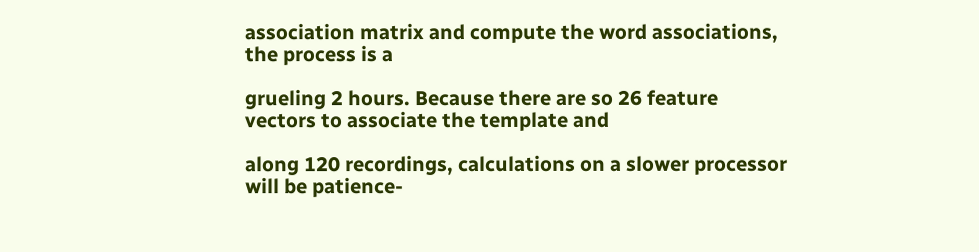association matrix and compute the word associations, the process is a

grueling 2 hours. Because there are so 26 feature vectors to associate the template and

along 120 recordings, calculations on a slower processor will be patience-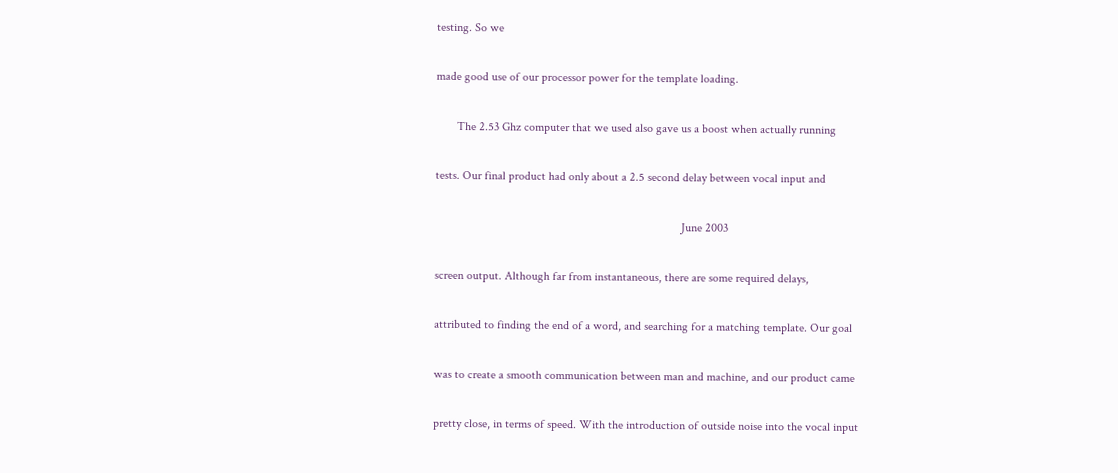testing. So we

made good use of our processor power for the template loading.

       The 2.53 Ghz computer that we used also gave us a boost when actually running

tests. Our final product had only about a 2.5 second delay between vocal input and

                                                                                  June 2003

screen output. Although far from instantaneous, there are some required delays,

attributed to finding the end of a word, and searching for a matching template. Our goal

was to create a smooth communication between man and machine, and our product came

pretty close, in terms of speed. With the introduction of outside noise into the vocal input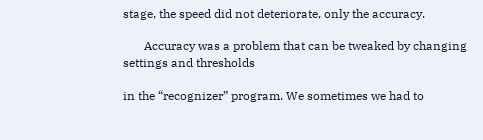stage, the speed did not deteriorate, only the accuracy.

       Accuracy was a problem that can be tweaked by changing settings and thresholds

in the “recognizer” program. We sometimes we had to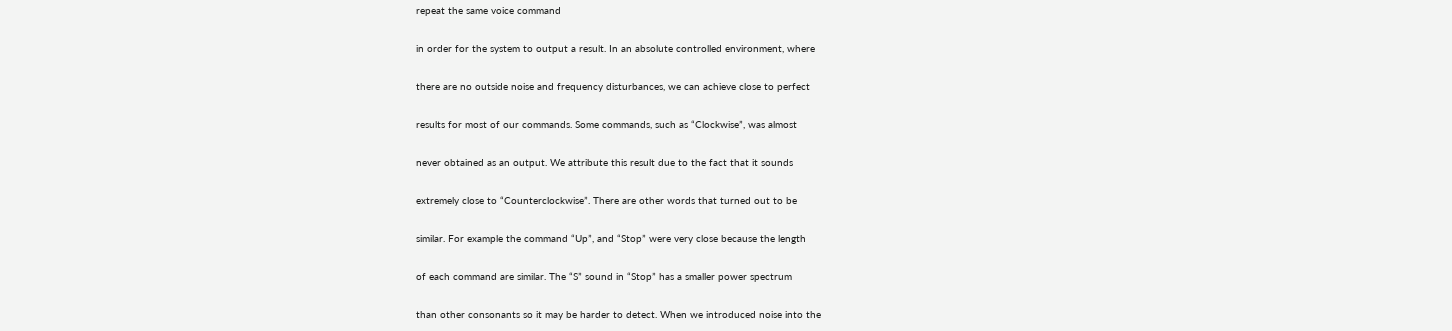repeat the same voice command

in order for the system to output a result. In an absolute controlled environment, where

there are no outside noise and frequency disturbances, we can achieve close to perfect

results for most of our commands. Some commands, such as “Clockwise”, was almost

never obtained as an output. We attribute this result due to the fact that it sounds

extremely close to “Counterclockwise”. There are other words that turned out to be

similar. For example the command “Up”, and “Stop” were very close because the length

of each command are similar. The “S” sound in “Stop” has a smaller power spectrum

than other consonants so it may be harder to detect. When we introduced noise into the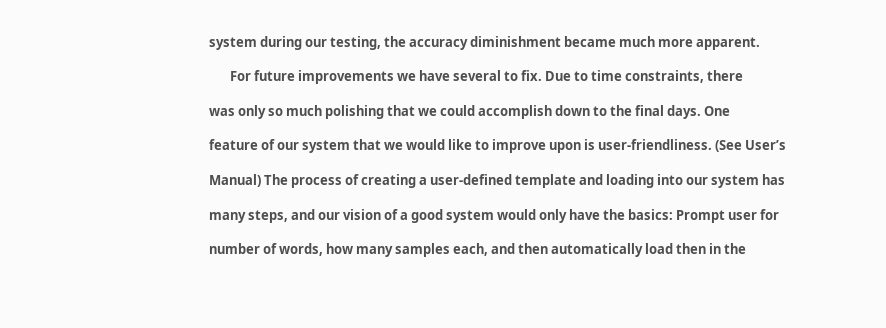system during our testing, the accuracy diminishment became much more apparent.

       For future improvements we have several to fix. Due to time constraints, there

was only so much polishing that we could accomplish down to the final days. One

feature of our system that we would like to improve upon is user-friendliness. (See User’s

Manual) The process of creating a user-defined template and loading into our system has

many steps, and our vision of a good system would only have the basics: Prompt user for

number of words, how many samples each, and then automatically load then in the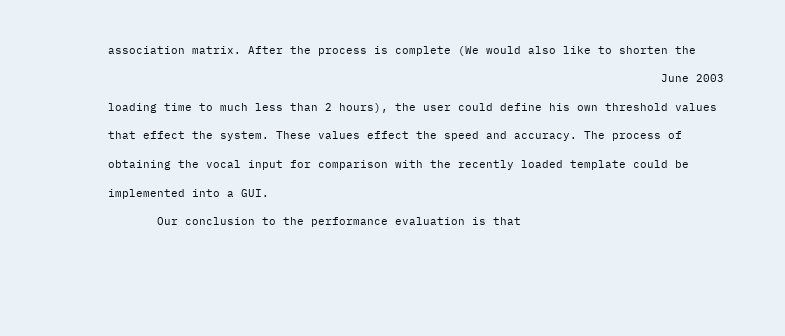association matrix. After the process is complete (We would also like to shorten the

                                                                               June 2003

loading time to much less than 2 hours), the user could define his own threshold values

that effect the system. These values effect the speed and accuracy. The process of

obtaining the vocal input for comparison with the recently loaded template could be

implemented into a GUI.

       Our conclusion to the performance evaluation is that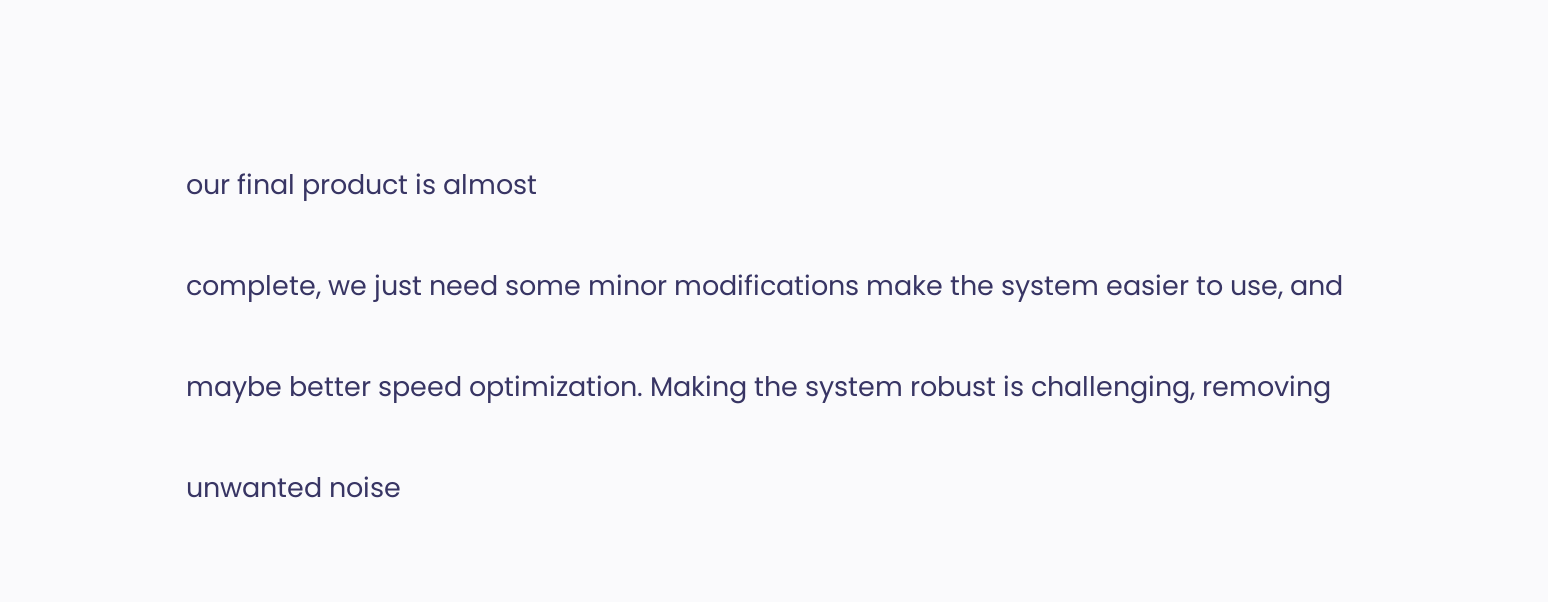our final product is almost

complete, we just need some minor modifications make the system easier to use, and

maybe better speed optimization. Making the system robust is challenging, removing

unwanted noise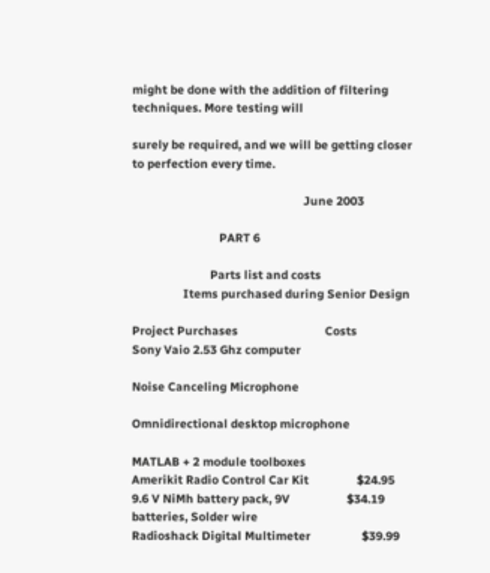might be done with the addition of filtering techniques. More testing will

surely be required, and we will be getting closer to perfection every time.

                                                         June 2003

                             PART 6

                          Parts list and costs
                 Items purchased during Senior Design

Project Purchases                             Costs
Sony Vaio 2.53 Ghz computer

Noise Canceling Microphone

Omnidirectional desktop microphone

MATLAB + 2 module toolboxes
Amerikit Radio Control Car Kit                $24.95
9.6 V NiMh battery pack, 9V                   $34.19
batteries, Solder wire
Radioshack Digital Multimeter                 $39.99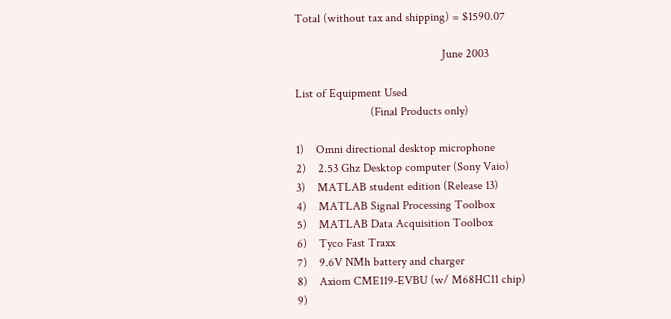Total (without tax and shipping) = $1590.07

                                                 June 2003

List of Equipment Used
                         (Final Products only)

1)    Omni directional desktop microphone
2)    2.53 Ghz Desktop computer (Sony Vaio)
3)    MATLAB student edition (Release 13)
4)    MATLAB Signal Processing Toolbox
5)    MATLAB Data Acquisition Toolbox
6)    Tyco Fast Traxx
7)    9.6V NMh battery and charger
8)    Axiom CME119-EVBU (w/ M68HC11 chip)
9)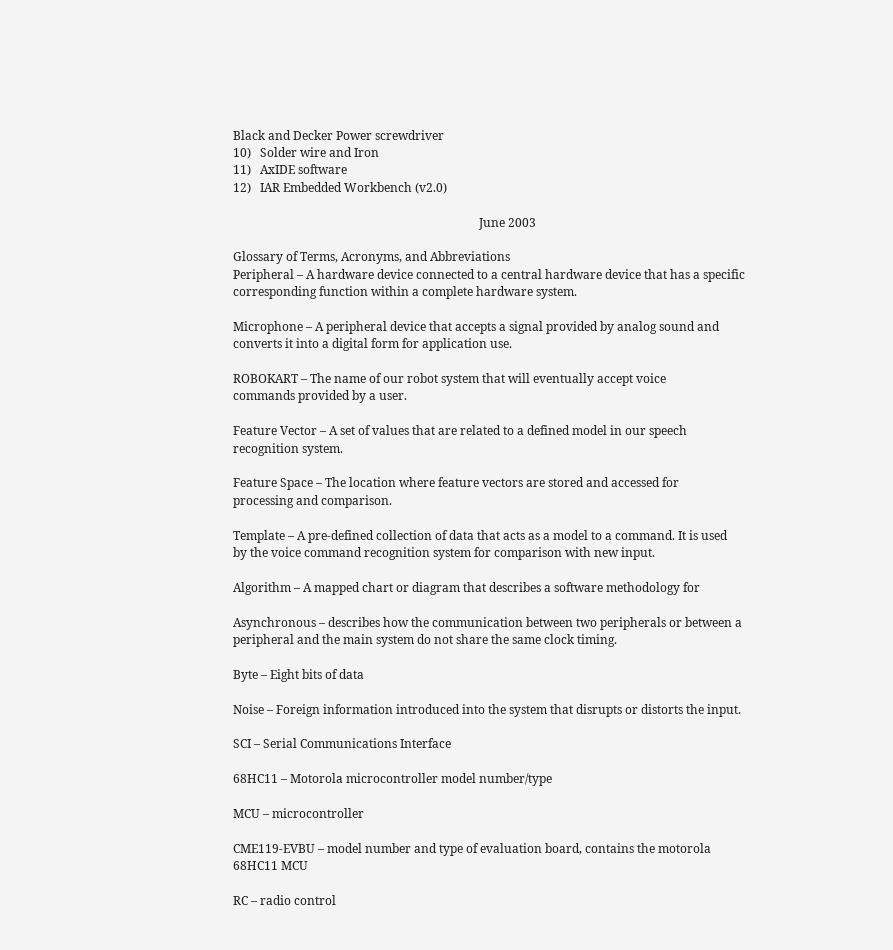Black and Decker Power screwdriver
10)   Solder wire and Iron
11)   AxIDE software
12)   IAR Embedded Workbench (v2.0)

                                                                                  June 2003

Glossary of Terms, Acronyms, and Abbreviations
Peripheral – A hardware device connected to a central hardware device that has a specific
corresponding function within a complete hardware system.

Microphone – A peripheral device that accepts a signal provided by analog sound and
converts it into a digital form for application use.

ROBOKART – The name of our robot system that will eventually accept voice
commands provided by a user.

Feature Vector – A set of values that are related to a defined model in our speech
recognition system.

Feature Space – The location where feature vectors are stored and accessed for
processing and comparison.

Template – A pre-defined collection of data that acts as a model to a command. It is used
by the voice command recognition system for comparison with new input.

Algorithm – A mapped chart or diagram that describes a software methodology for

Asynchronous – describes how the communication between two peripherals or between a
peripheral and the main system do not share the same clock timing.

Byte – Eight bits of data

Noise – Foreign information introduced into the system that disrupts or distorts the input.

SCI – Serial Communications Interface

68HC11 – Motorola microcontroller model number/type

MCU – microcontroller

CME119-EVBU – model number and type of evaluation board, contains the motorola
68HC11 MCU

RC – radio control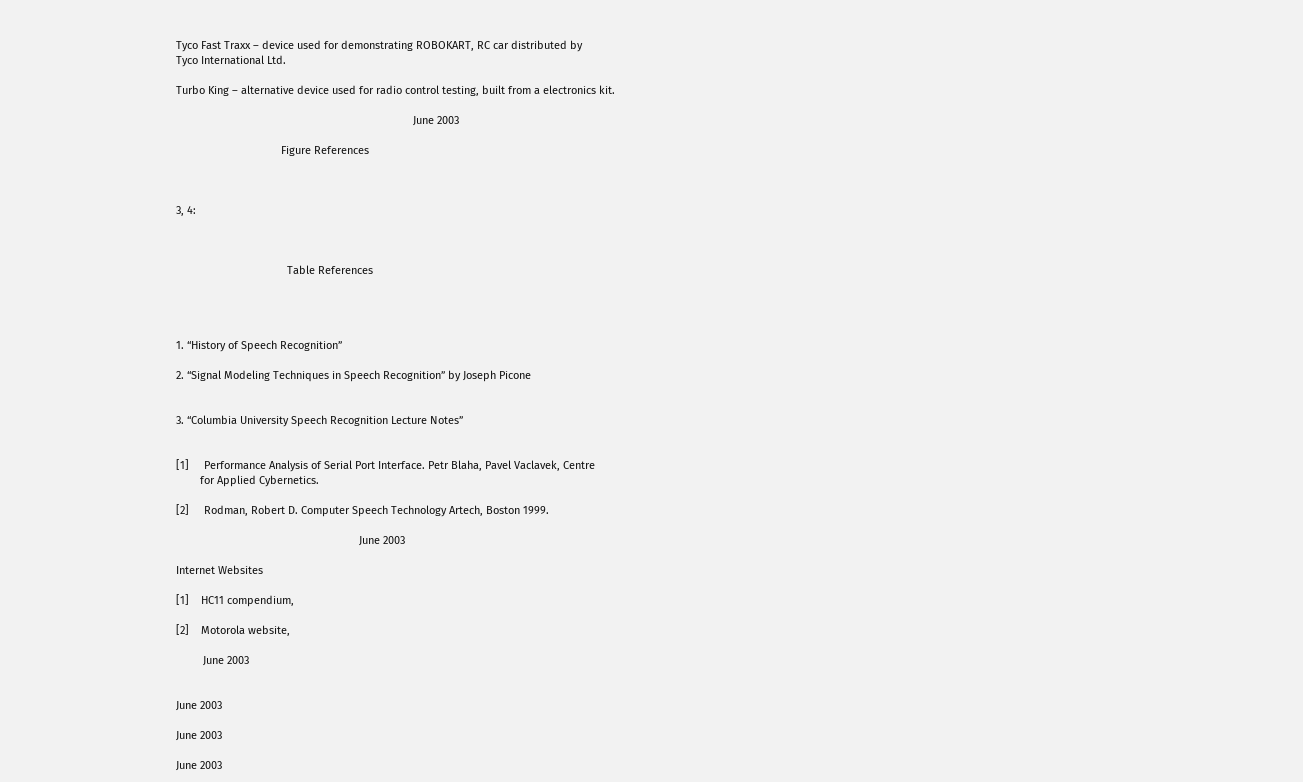Tyco Fast Traxx – device used for demonstrating ROBOKART, RC car distributed by
Tyco International Ltd.

Turbo King – alternative device used for radio control testing, built from a electronics kit.

                                                                               June 2003

                                   Figure References



3, 4:



                                     Table References




1. “History of Speech Recognition”

2. “Signal Modeling Techniques in Speech Recognition” by Joseph Picone


3. “Columbia University Speech Recognition Lecture Notes”


[1]     Performance Analysis of Serial Port Interface. Petr Blaha, Pavel Vaclavek, Centre
        for Applied Cybernetics.

[2]     Rodman, Robert D. Computer Speech Technology Artech, Boston 1999.

                                                             June 2003

Internet Websites

[1]    HC11 compendium,

[2]    Motorola website,

         June 2003


June 2003

June 2003

June 2003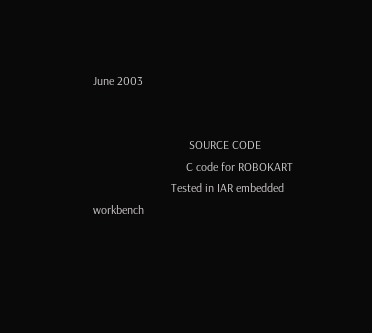June 2003


                                SOURCE CODE
                               C code for ROBOKART
                          Tested in IAR embedded workbench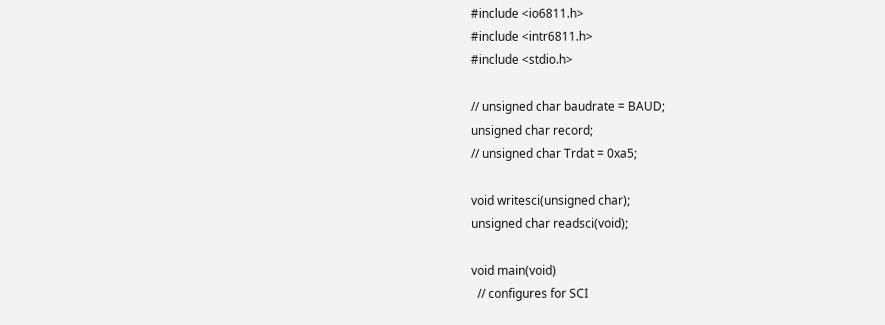#include <io6811.h>
#include <intr6811.h>
#include <stdio.h>

// unsigned char baudrate = BAUD;
unsigned char record;
// unsigned char Trdat = 0xa5;

void writesci(unsigned char);
unsigned char readsci(void);

void main(void)
  // configures for SCI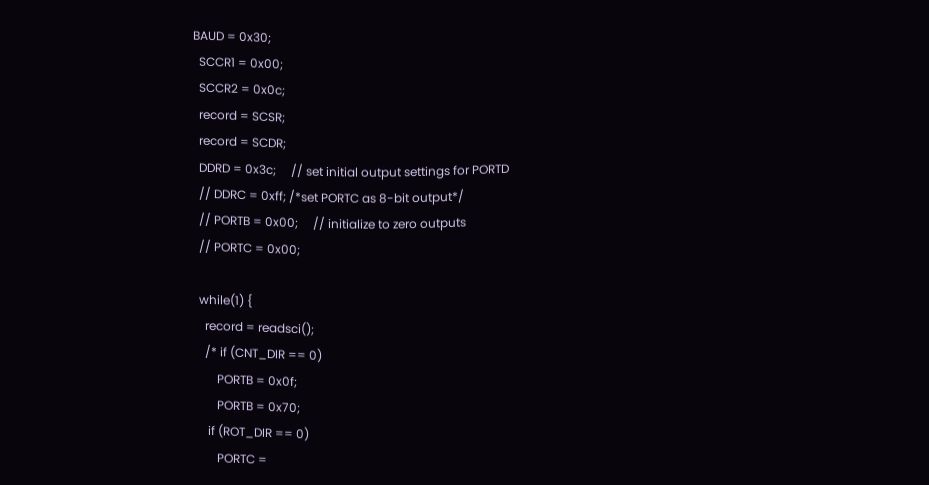BAUD = 0x30;
  SCCR1 = 0x00;
  SCCR2 = 0x0c;
  record = SCSR;
  record = SCDR;
  DDRD = 0x3c;     // set initial output settings for PORTD
  // DDRC = 0xff; /*set PORTC as 8-bit output*/
  // PORTB = 0x00;     // initialize to zero outputs
  // PORTC = 0x00;

  while(1) {
    record = readsci();
    /* if (CNT_DIR == 0)
        PORTB = 0x0f;
        PORTB = 0x70;
     if (ROT_DIR == 0)
        PORTC =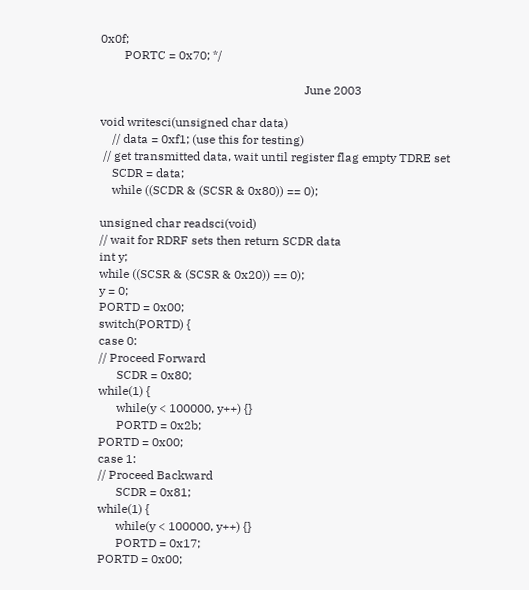0x0f;
        PORTC = 0x70; */

                                                                    June 2003

void writesci(unsigned char data)
    // data = 0xf1; (use this for testing)
 // get transmitted data, wait until register flag empty TDRE set
    SCDR = data;
    while ((SCDR & (SCSR & 0x80)) == 0);

unsigned char readsci(void)
// wait for RDRF sets then return SCDR data
int y;
while ((SCSR & (SCSR & 0x20)) == 0);
y = 0;
PORTD = 0x00;
switch(PORTD) {
case 0:
// Proceed Forward
      SCDR = 0x80;
while(1) {
      while(y < 100000, y++) {}
      PORTD = 0x2b;
PORTD = 0x00;
case 1:
// Proceed Backward
      SCDR = 0x81;
while(1) {
      while(y < 100000, y++) {}
      PORTD = 0x17;
PORTD = 0x00;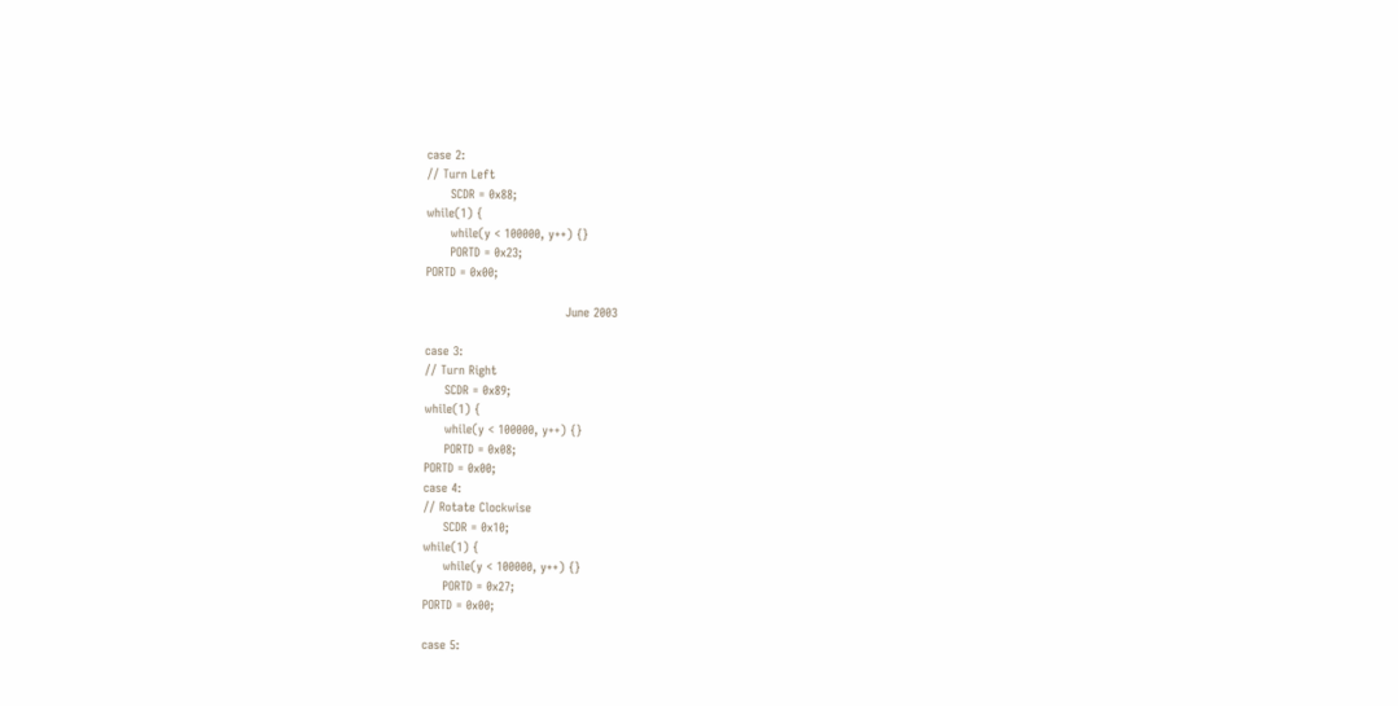case 2:
// Turn Left
      SCDR = 0x88;
while(1) {
      while(y < 100000, y++) {}
      PORTD = 0x23;
PORTD = 0x00;

                                   June 2003

case 3:
// Turn Right
     SCDR = 0x89;
while(1) {
     while(y < 100000, y++) {}
     PORTD = 0x08;
PORTD = 0x00;
case 4:
// Rotate Clockwise
     SCDR = 0x10;
while(1) {
     while(y < 100000, y++) {}
     PORTD = 0x27;
PORTD = 0x00;

case 5: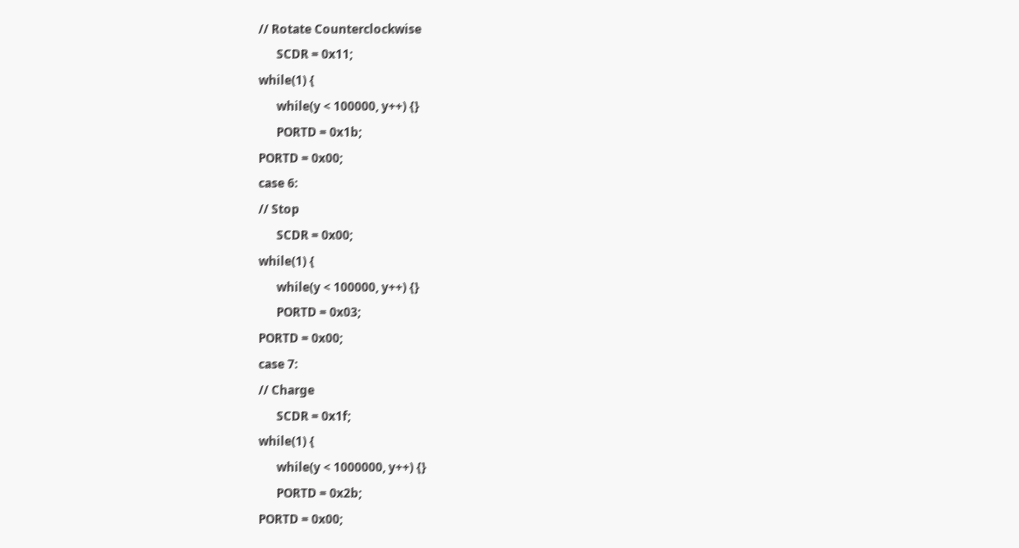// Rotate Counterclockwise
      SCDR = 0x11;
while(1) {
      while(y < 100000, y++) {}
      PORTD = 0x1b;
PORTD = 0x00;
case 6:
// Stop
      SCDR = 0x00;
while(1) {
      while(y < 100000, y++) {}
      PORTD = 0x03;
PORTD = 0x00;
case 7:
// Charge
      SCDR = 0x1f;
while(1) {
      while(y < 1000000, y++) {}
      PORTD = 0x2b;
PORTD = 0x00;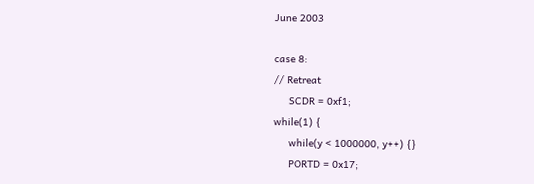June 2003

case 8:
// Retreat
     SCDR = 0xf1;
while(1) {
     while(y < 1000000, y++) {}
     PORTD = 0x17;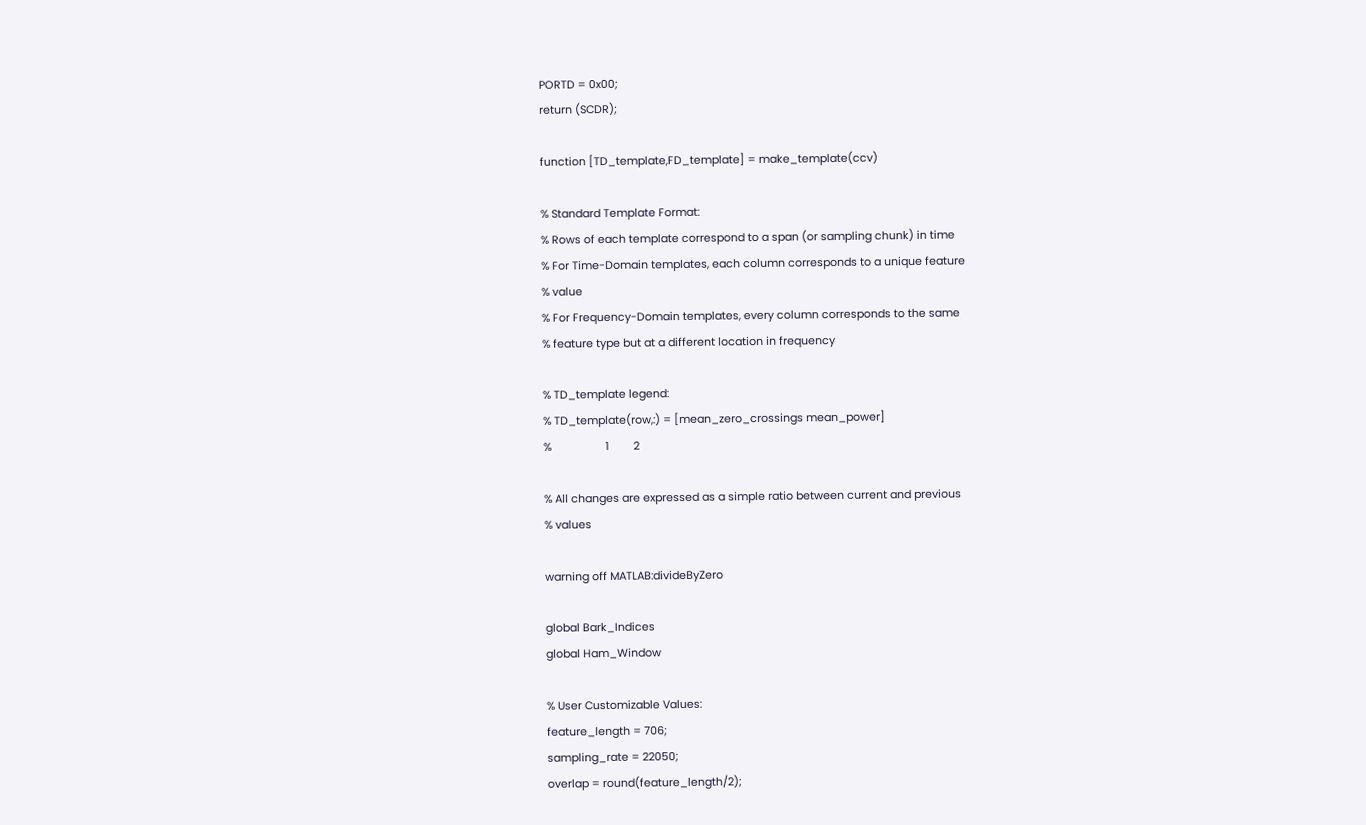PORTD = 0x00;
return (SCDR);

function [TD_template,FD_template] = make_template(ccv)

% Standard Template Format:
% Rows of each template correspond to a span (or sampling chunk) in time
% For Time-Domain templates, each column corresponds to a unique feature
% value
% For Frequency-Domain templates, every column corresponds to the same
% feature type but at a different location in frequency

% TD_template legend:
% TD_template(row,:) = [mean_zero_crossings mean_power]
%                  1        2

% All changes are expressed as a simple ratio between current and previous
% values

warning off MATLAB:divideByZero

global Bark_Indices
global Ham_Window

% User Customizable Values:
feature_length = 706;
sampling_rate = 22050;
overlap = round(feature_length/2);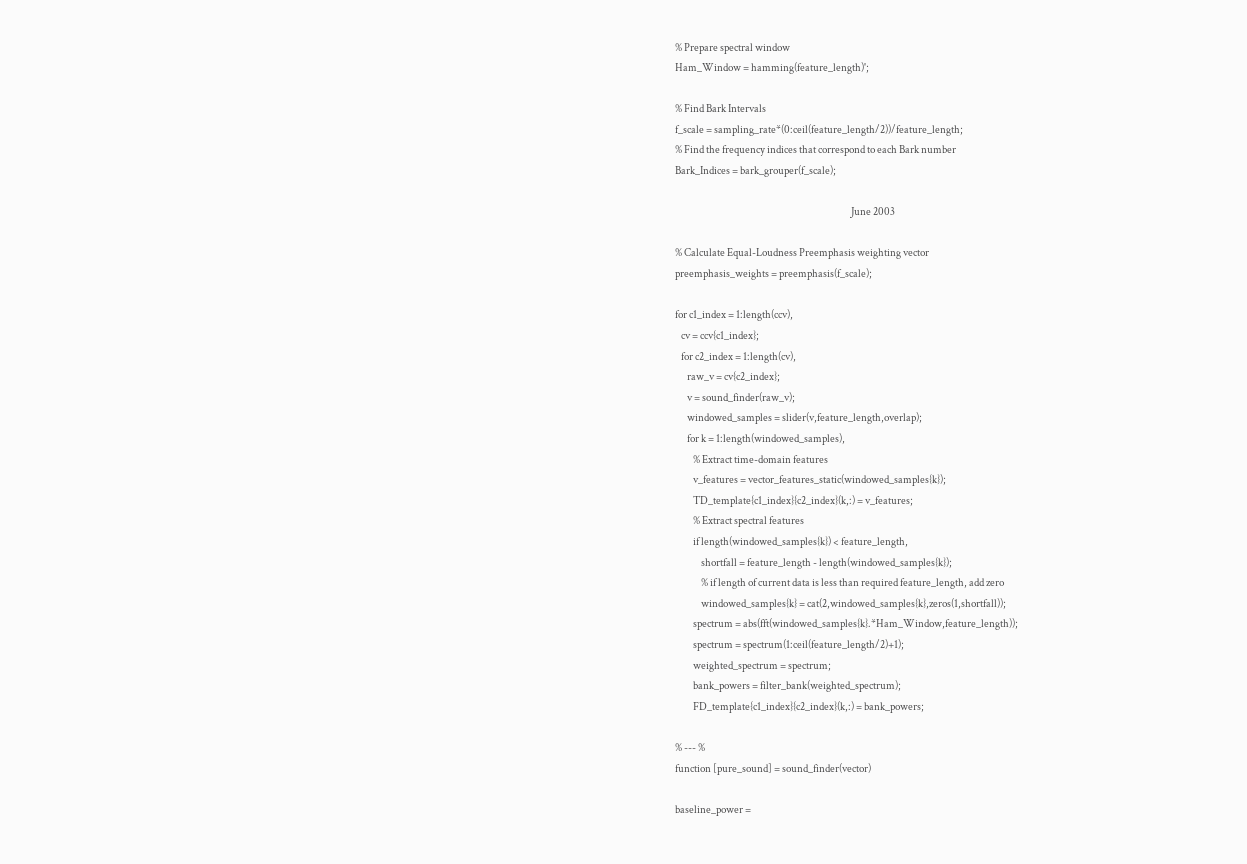% Prepare spectral window
Ham_Window = hamming(feature_length)';

% Find Bark Intervals
f_scale = sampling_rate*(0:ceil(feature_length/2))/feature_length;
% Find the frequency indices that correspond to each Bark number
Bark_Indices = bark_grouper(f_scale);

                                                                                        June 2003

% Calculate Equal-Loudness Preemphasis weighting vector
preemphasis_weights = preemphasis(f_scale);

for c1_index = 1:length(ccv),
   cv = ccv{c1_index};
   for c2_index = 1:length(cv),
      raw_v = cv{c2_index};
      v = sound_finder(raw_v);
      windowed_samples = slider(v,feature_length,overlap);
      for k = 1:length(windowed_samples),
         % Extract time-domain features
         v_features = vector_features_static(windowed_samples{k});
         TD_template{c1_index}{c2_index}(k,:) = v_features;
         % Extract spectral features
         if length(windowed_samples{k}) < feature_length,
             shortfall = feature_length - length(windowed_samples{k});
             % if length of current data is less than required feature_length, add zero
             windowed_samples{k} = cat(2,windowed_samples{k},zeros(1,shortfall));
         spectrum = abs(fft(windowed_samples{k}.*Ham_Window,feature_length));
         spectrum = spectrum(1:ceil(feature_length/2)+1);
         weighted_spectrum = spectrum;
         bank_powers = filter_bank(weighted_spectrum);
         FD_template{c1_index}{c2_index}(k,:) = bank_powers;

% --- %
function [pure_sound] = sound_finder(vector)

baseline_power =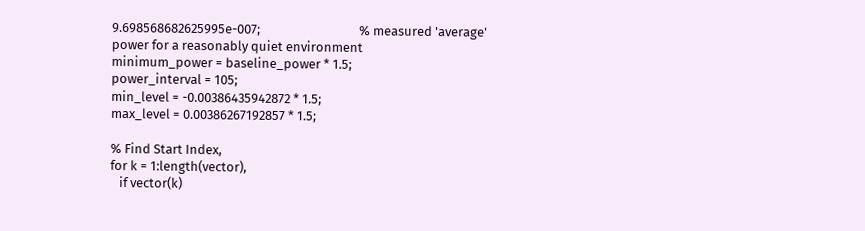9.698568682625995e-007;                                 % measured 'average'
power for a reasonably quiet environment
minimum_power = baseline_power * 1.5;
power_interval = 105;
min_level = -0.00386435942872 * 1.5;
max_level = 0.00386267192857 * 1.5;

% Find Start Index,
for k = 1:length(vector),
   if vector(k)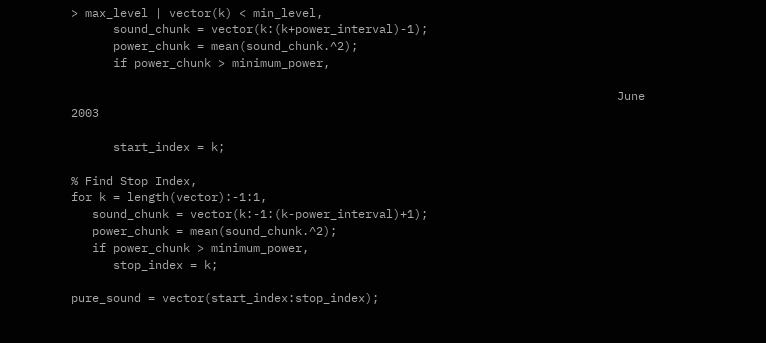> max_level | vector(k) < min_level,
      sound_chunk = vector(k:(k+power_interval)-1);
      power_chunk = mean(sound_chunk.^2);
      if power_chunk > minimum_power,

                                                                              June 2003

      start_index = k;

% Find Stop Index,
for k = length(vector):-1:1,
   sound_chunk = vector(k:-1:(k-power_interval)+1);
   power_chunk = mean(sound_chunk.^2);
   if power_chunk > minimum_power,
      stop_index = k;

pure_sound = vector(start_index:stop_index);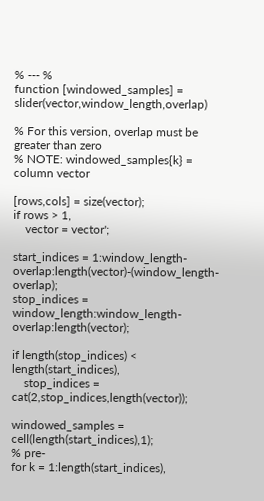% --- %
function [windowed_samples] = slider(vector,window_length,overlap)

% For this version, overlap must be greater than zero
% NOTE: windowed_samples{k} = column vector

[rows,cols] = size(vector);
if rows > 1,
    vector = vector';

start_indices = 1:window_length-overlap:length(vector)-(window_length-overlap);
stop_indices = window_length:window_length-overlap:length(vector);

if length(stop_indices) < length(start_indices),
    stop_indices = cat(2,stop_indices,length(vector));

windowed_samples = cell(length(start_indices),1);                             % pre-
for k = 1:length(start_indices),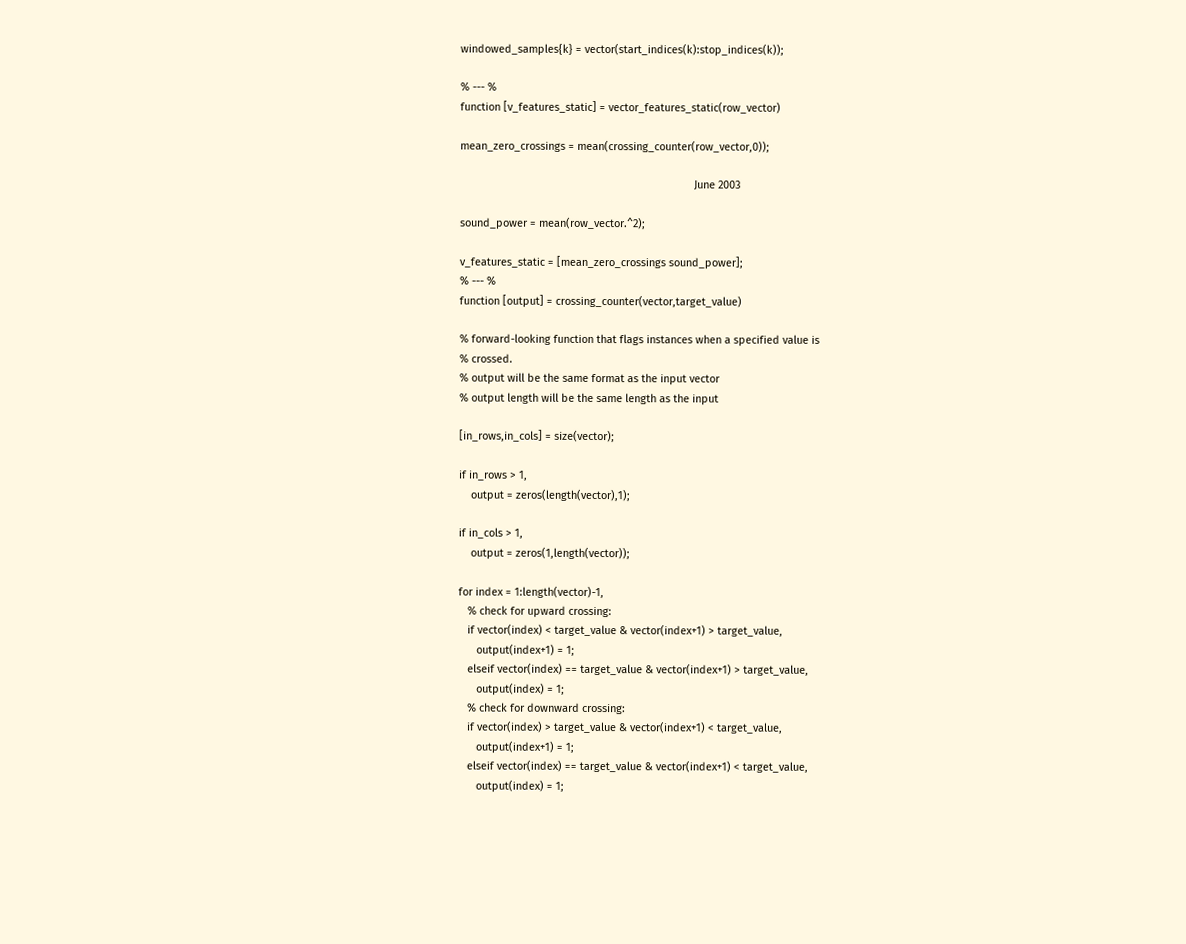windowed_samples{k} = vector(start_indices(k):stop_indices(k));

% --- %
function [v_features_static] = vector_features_static(row_vector)

mean_zero_crossings = mean(crossing_counter(row_vector,0));

                                                                              June 2003

sound_power = mean(row_vector.^2);

v_features_static = [mean_zero_crossings sound_power];
% --- %
function [output] = crossing_counter(vector,target_value)

% forward-looking function that flags instances when a specified value is
% crossed.
% output will be the same format as the input vector
% output length will be the same length as the input

[in_rows,in_cols] = size(vector);

if in_rows > 1,
    output = zeros(length(vector),1);

if in_cols > 1,
    output = zeros(1,length(vector));

for index = 1:length(vector)-1,
   % check for upward crossing:
   if vector(index) < target_value & vector(index+1) > target_value,
      output(index+1) = 1;
   elseif vector(index) == target_value & vector(index+1) > target_value,
      output(index) = 1;
   % check for downward crossing:
   if vector(index) > target_value & vector(index+1) < target_value,
      output(index+1) = 1;
   elseif vector(index) == target_value & vector(index+1) < target_value,
      output(index) = 1;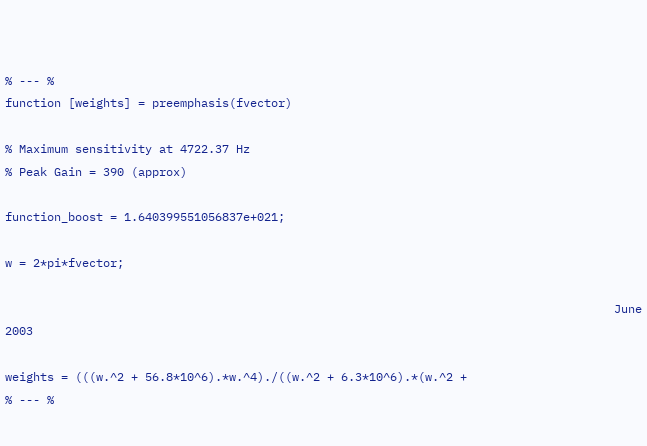% --- %
function [weights] = preemphasis(fvector)

% Maximum sensitivity at 4722.37 Hz
% Peak Gain = 390 (approx)

function_boost = 1.640399551056837e+021;

w = 2*pi*fvector;

                                                                                       June 2003

weights = (((w.^2 + 56.8*10^6).*w.^4)./((w.^2 + 6.3*10^6).*(w.^2 +
% --- %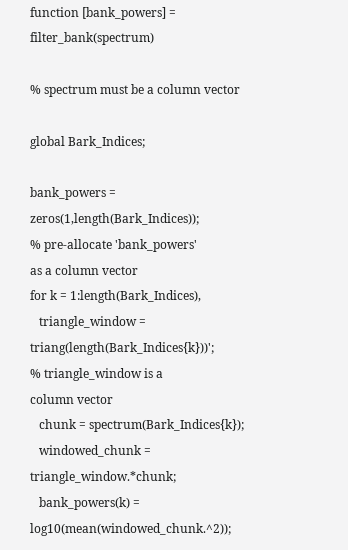function [bank_powers] = filter_bank(spectrum)

% spectrum must be a column vector

global Bark_Indices;

bank_powers = zeros(1,length(Bark_Indices));                        % pre-allocate 'bank_powers'
as a column vector
for k = 1:length(Bark_Indices),
   triangle_window = triang(length(Bark_Indices{k}))';                  % triangle_window is a
column vector
   chunk = spectrum(Bark_Indices{k});
   windowed_chunk = triangle_window.*chunk;
   bank_powers(k) = log10(mean(windowed_chunk.^2));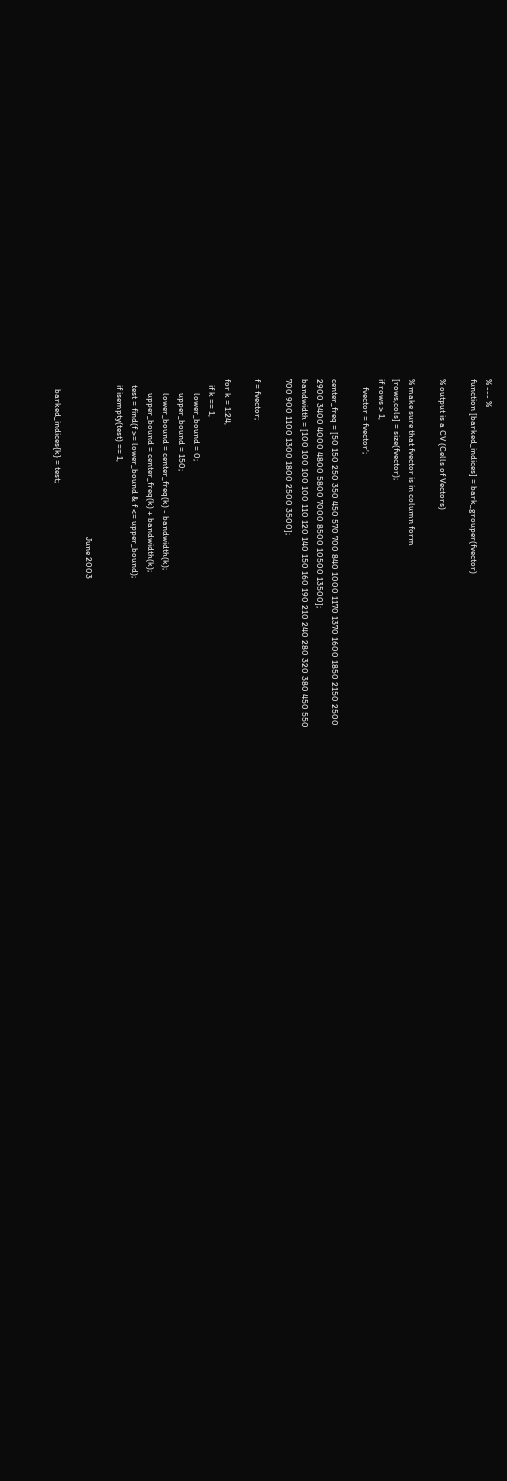% --- %
function [barked_indices] = bark_grouper(fvector)

% output is a CV (Cells of Vectors)

% make sure that fvector is in column form
[rows,cols] = size(fvector);
if rows > 1,
    fvector = fvector';

center_freq = [50 150 250 350 450 570 700 840 1000 1170 1370 1600 1850 2150 2500
2900 3400 4000 4800 5800 7000 8500 10500 13500];
bandwidth = [100 100 100 100 110 120 140 150 160 190 210 240 280 320 380 450 550
700 900 1100 1300 1800 2500 3500];

f = fvector;

for k = 1:24,
   if k == 1,
       lower_bound = 0;
       upper_bound = 150;
       lower_bound = center_freq(k) - bandwidth(k);
       upper_bound = center_freq(k) + bandwidth(k);
   test = find(f >= lower_bound & f <= upper_bound);
   if isempty(test) == 1,

                                                                               June 2003

     barked_indices{k} = test;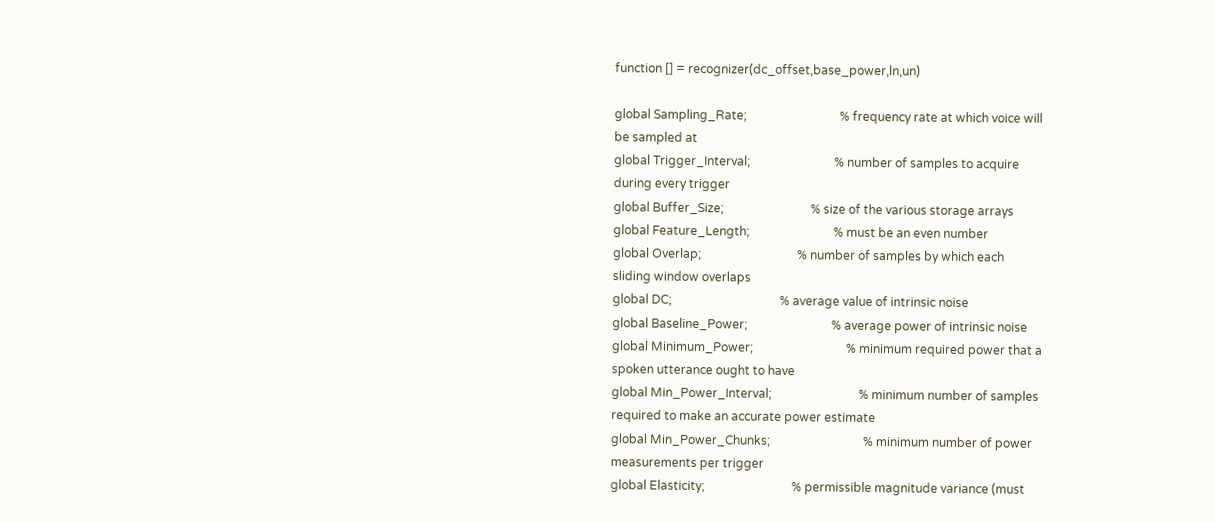function [] = recognizer(dc_offset,base_power,ln,un)

global Sampling_Rate;                               % frequency rate at which voice will
be sampled at
global Trigger_Interval;                            % number of samples to acquire
during every trigger
global Buffer_Size;                             % size of the various storage arrays
global Feature_Length;                            % must be an even number
global Overlap;                                % number of samples by which each
sliding window overlaps
global DC;                                    % average value of intrinsic noise
global Baseline_Power;                            % average power of intrinsic noise
global Minimum_Power;                               % minimum required power that a
spoken utterance ought to have
global Min_Power_Interval;                             % minimum number of samples
required to make an accurate power estimate
global Min_Power_Chunks;                               % minimum number of power
measurements per trigger
global Elasticity;                             % permissible magnitude variance (must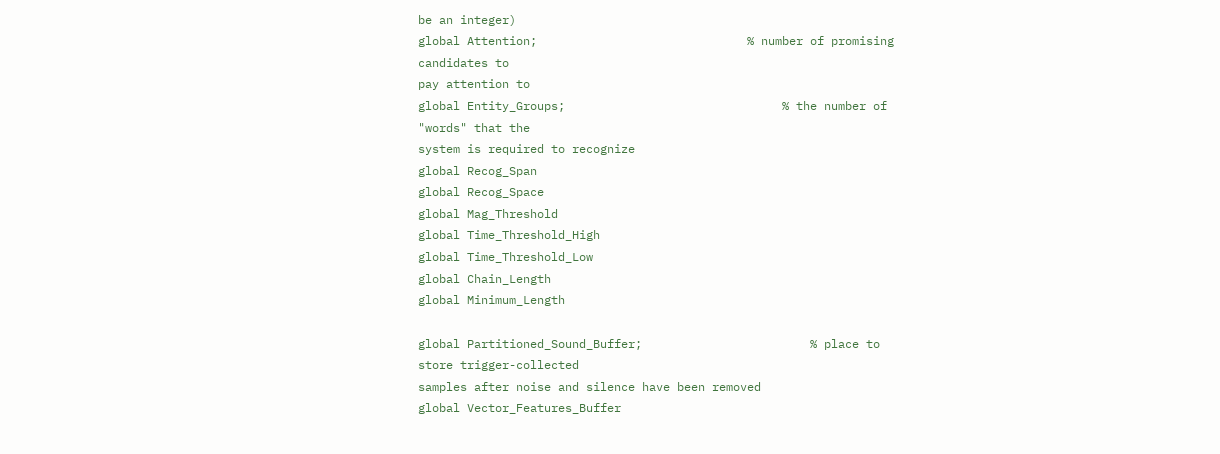be an integer)
global Attention;                              % number of promising candidates to
pay attention to
global Entity_Groups;                               % the number of "words" that the
system is required to recognize
global Recog_Span
global Recog_Space
global Mag_Threshold
global Time_Threshold_High
global Time_Threshold_Low
global Chain_Length
global Minimum_Length

global Partitioned_Sound_Buffer;                        % place to store trigger-collected
samples after noise and silence have been removed
global Vector_Features_Buffer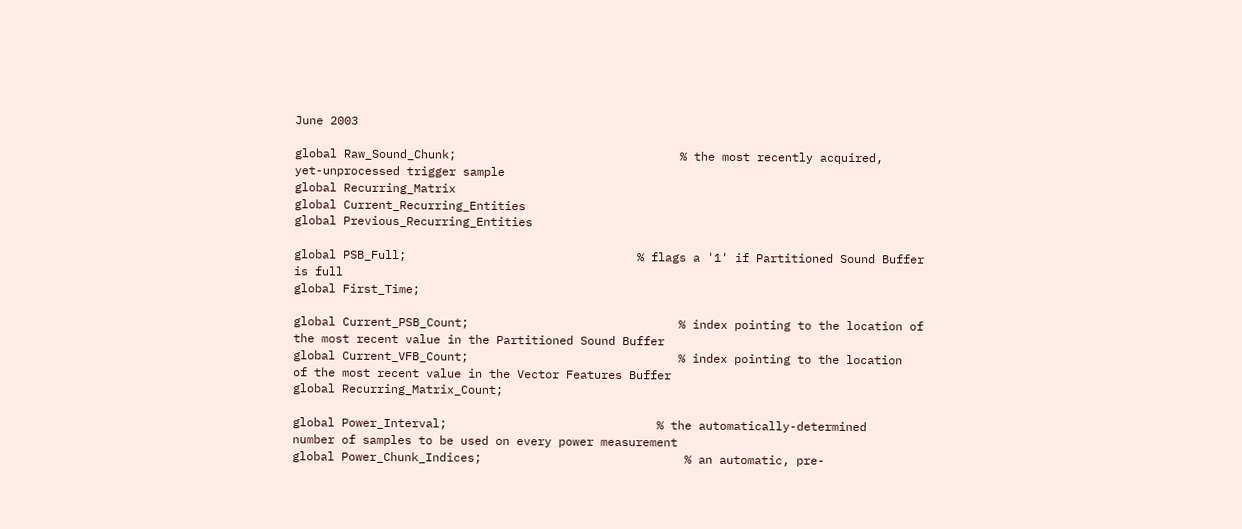June 2003

global Raw_Sound_Chunk;                                % the most recently acquired,
yet-unprocessed trigger sample
global Recurring_Matrix
global Current_Recurring_Entities
global Previous_Recurring_Entities

global PSB_Full;                                 % flags a '1' if Partitioned Sound Buffer
is full
global First_Time;

global Current_PSB_Count;                              % index pointing to the location of
the most recent value in the Partitioned Sound Buffer
global Current_VFB_Count;                              % index pointing to the location
of the most recent value in the Vector Features Buffer
global Recurring_Matrix_Count;

global Power_Interval;                              % the automatically-determined
number of samples to be used on every power measurement
global Power_Chunk_Indices;                             % an automatic, pre-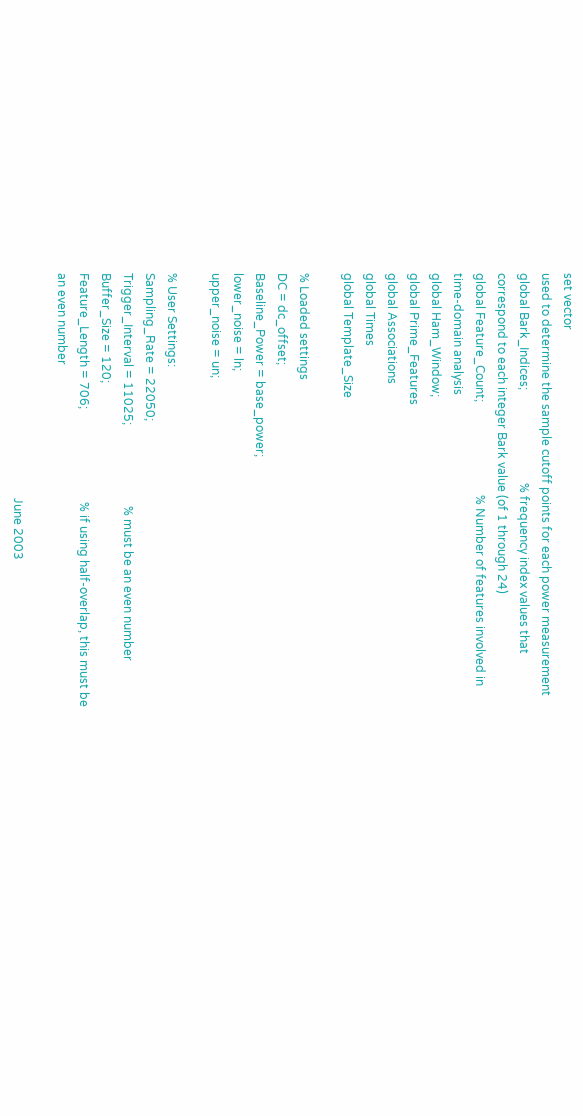set vector
used to determine the sample cutoff points for each power measurement
global Bark_Indices;                               % frequency index values that
correspond to each integer Bark value (of 1 through 24)
global Feature_Count;                               % Number of features involved in
time-domain analysis
global Ham_Window;
global Prime_Features
global Associations
global Times
global Template_Size

% Loaded settings
DC = dc_offset;
Baseline_Power = base_power;
lower_noise = ln;
upper_noise = un;

% User Settings:
Sampling_Rate = 22050;
Trigger_Interval = 11025;                           % must be an even number
Buffer_Size = 120;
Feature_Length = 706;                               % if using half-overlap, this must be
an even number

                                                                           June 2003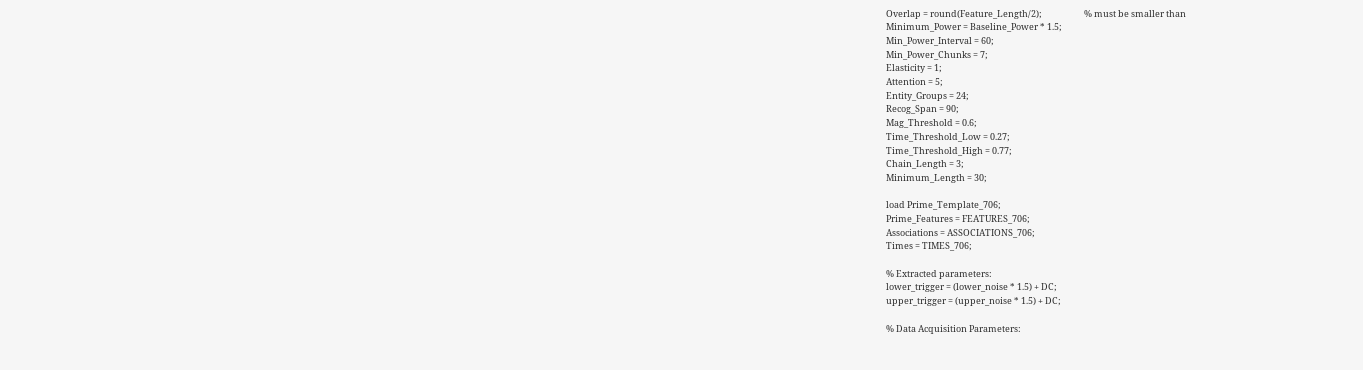Overlap = round(Feature_Length/2);                     % must be smaller than
Minimum_Power = Baseline_Power * 1.5;
Min_Power_Interval = 60;
Min_Power_Chunks = 7;
Elasticity = 1;
Attention = 5;
Entity_Groups = 24;
Recog_Span = 90;
Mag_Threshold = 0.6;
Time_Threshold_Low = 0.27;
Time_Threshold_High = 0.77;
Chain_Length = 3;
Minimum_Length = 30;

load Prime_Template_706;
Prime_Features = FEATURES_706;
Associations = ASSOCIATIONS_706;
Times = TIMES_706;

% Extracted parameters:
lower_trigger = (lower_noise * 1.5) + DC;
upper_trigger = (upper_noise * 1.5) + DC;

% Data Acquisition Parameters: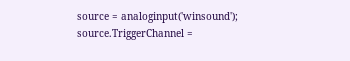source = analoginput('winsound');
source.TriggerChannel =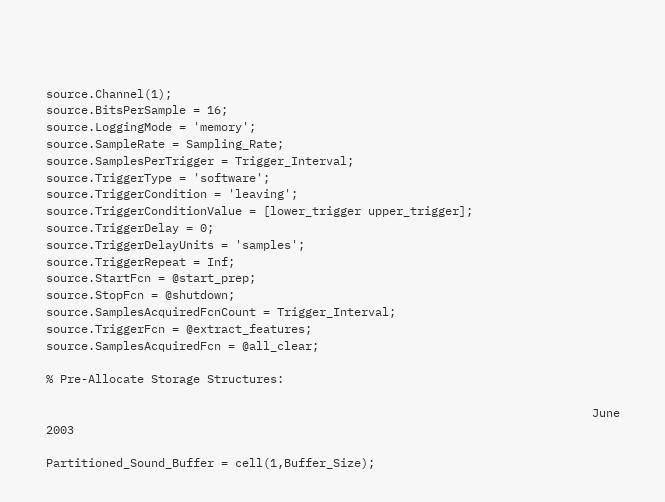source.Channel(1);
source.BitsPerSample = 16;
source.LoggingMode = 'memory';
source.SampleRate = Sampling_Rate;
source.SamplesPerTrigger = Trigger_Interval;
source.TriggerType = 'software';
source.TriggerCondition = 'leaving';
source.TriggerConditionValue = [lower_trigger upper_trigger];
source.TriggerDelay = 0;
source.TriggerDelayUnits = 'samples';
source.TriggerRepeat = Inf;
source.StartFcn = @start_prep;
source.StopFcn = @shutdown;
source.SamplesAcquiredFcnCount = Trigger_Interval;
source.TriggerFcn = @extract_features;
source.SamplesAcquiredFcn = @all_clear;

% Pre-Allocate Storage Structures:

                                                                              June 2003

Partitioned_Sound_Buffer = cell(1,Buffer_Size);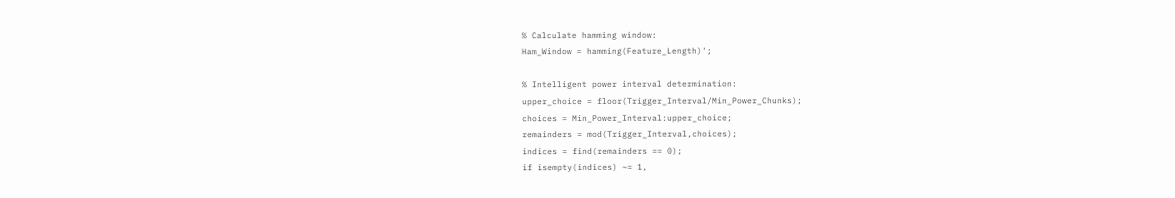% Calculate hamming window:
Ham_Window = hamming(Feature_Length)';

% Intelligent power interval determination:
upper_choice = floor(Trigger_Interval/Min_Power_Chunks);
choices = Min_Power_Interval:upper_choice;
remainders = mod(Trigger_Interval,choices);
indices = find(remainders == 0);
if isempty(indices) ~= 1,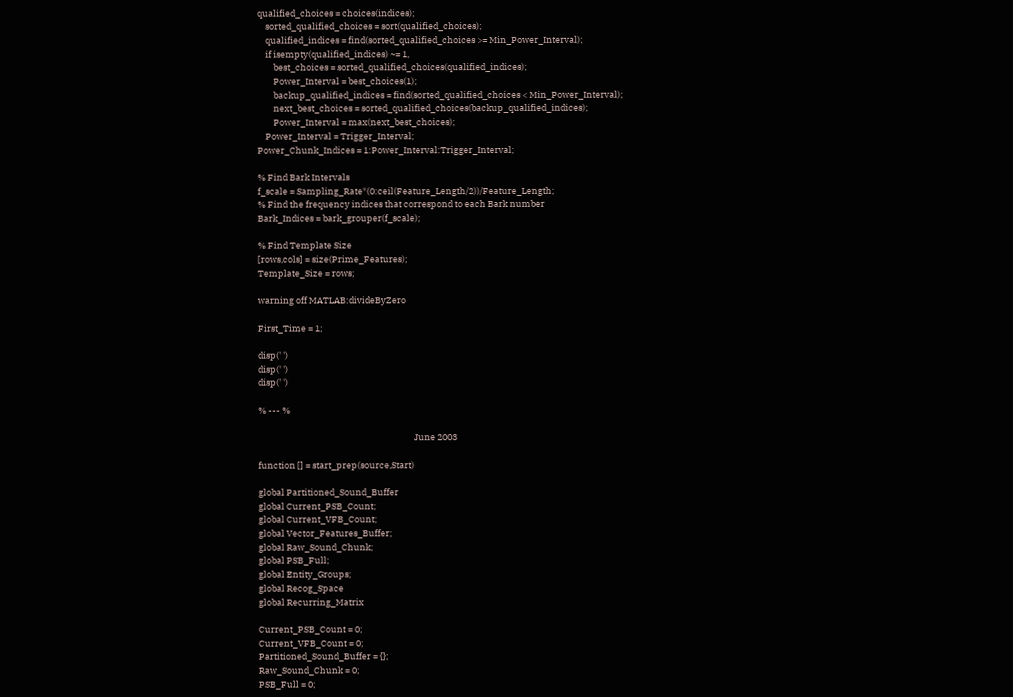qualified_choices = choices(indices);
    sorted_qualified_choices = sort(qualified_choices);
    qualified_indices = find(sorted_qualified_choices >= Min_Power_Interval);
    if isempty(qualified_indices) ~= 1,
        best_choices = sorted_qualified_choices(qualified_indices);
        Power_Interval = best_choices(1);
        backup_qualified_indices = find(sorted_qualified_choices < Min_Power_Interval);
        next_best_choices = sorted_qualified_choices(backup_qualified_indices);
        Power_Interval = max(next_best_choices);
    Power_Interval = Trigger_Interval;
Power_Chunk_Indices = 1:Power_Interval:Trigger_Interval;

% Find Bark Intervals
f_scale = Sampling_Rate*(0:ceil(Feature_Length/2))/Feature_Length;
% Find the frequency indices that correspond to each Bark number
Bark_Indices = bark_grouper(f_scale);

% Find Template Size
[rows,cols] = size(Prime_Features);
Template_Size = rows;

warning off MATLAB:divideByZero

First_Time = 1;

disp(' ')
disp(' ')
disp(' ')

% --- %

                                                                              June 2003

function [] = start_prep(source,Start)

global Partitioned_Sound_Buffer
global Current_PSB_Count;
global Current_VFB_Count;
global Vector_Features_Buffer;
global Raw_Sound_Chunk;
global PSB_Full;
global Entity_Groups;
global Recog_Space
global Recurring_Matrix

Current_PSB_Count = 0;
Current_VFB_Count = 0;
Partitioned_Sound_Buffer = {};
Raw_Sound_Chunk = 0;
PSB_Full = 0;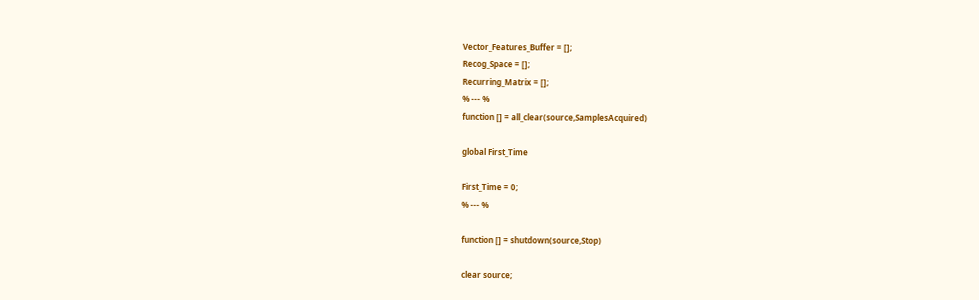Vector_Features_Buffer = [];
Recog_Space = [];
Recurring_Matrix = [];
% --- %
function [] = all_clear(source,SamplesAcquired)

global First_Time

First_Time = 0;
% --- %

function [] = shutdown(source,Stop)

clear source;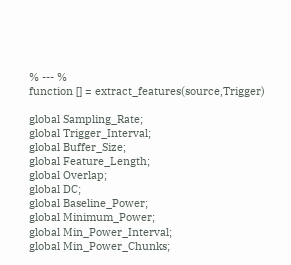% --- %
function [] = extract_features(source,Trigger)

global Sampling_Rate;
global Trigger_Interval;
global Buffer_Size;
global Feature_Length;
global Overlap;
global DC;
global Baseline_Power;
global Minimum_Power;
global Min_Power_Interval;
global Min_Power_Chunks;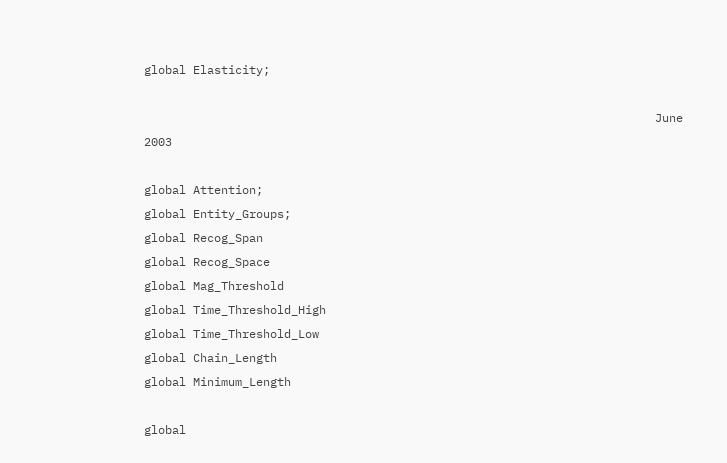global Elasticity;

                                                                         June 2003

global Attention;
global Entity_Groups;
global Recog_Span
global Recog_Space
global Mag_Threshold
global Time_Threshold_High
global Time_Threshold_Low
global Chain_Length
global Minimum_Length

global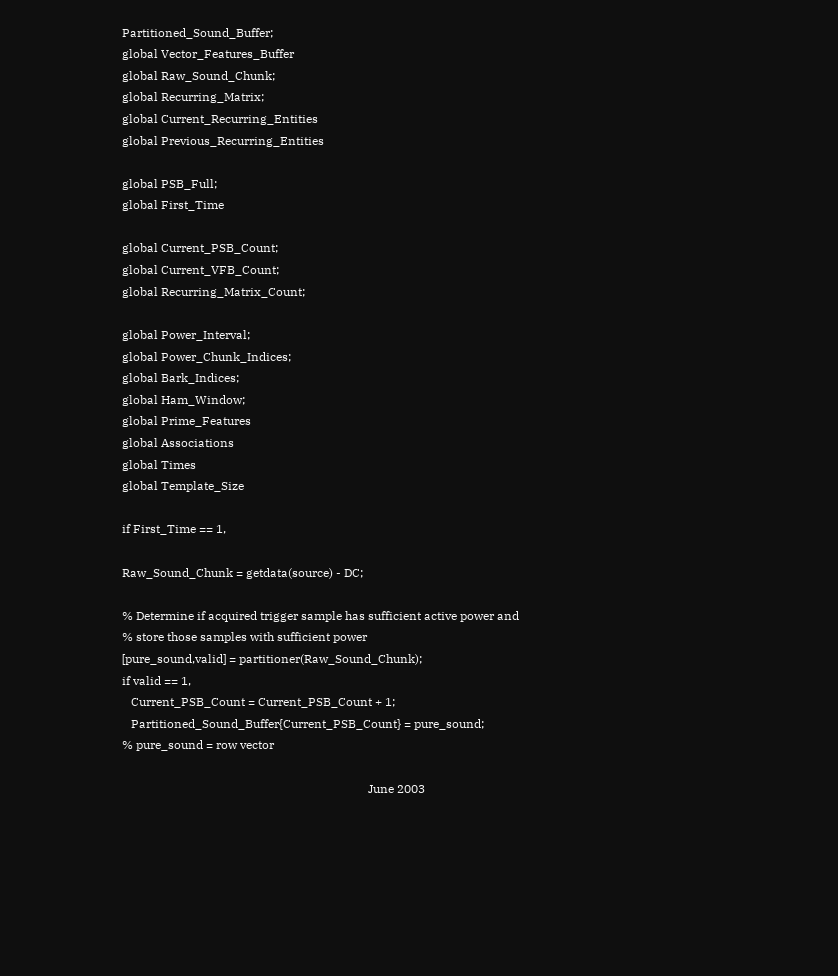Partitioned_Sound_Buffer;
global Vector_Features_Buffer
global Raw_Sound_Chunk;
global Recurring_Matrix;
global Current_Recurring_Entities
global Previous_Recurring_Entities

global PSB_Full;
global First_Time

global Current_PSB_Count;
global Current_VFB_Count;
global Recurring_Matrix_Count;

global Power_Interval;
global Power_Chunk_Indices;
global Bark_Indices;
global Ham_Window;
global Prime_Features
global Associations
global Times
global Template_Size

if First_Time == 1,

Raw_Sound_Chunk = getdata(source) - DC;

% Determine if acquired trigger sample has sufficient active power and
% store those samples with sufficient power
[pure_sound,valid] = partitioner(Raw_Sound_Chunk);
if valid == 1,
   Current_PSB_Count = Current_PSB_Count + 1;
   Partitioned_Sound_Buffer{Current_PSB_Count} = pure_sound;
% pure_sound = row vector

                                                                                  June 2003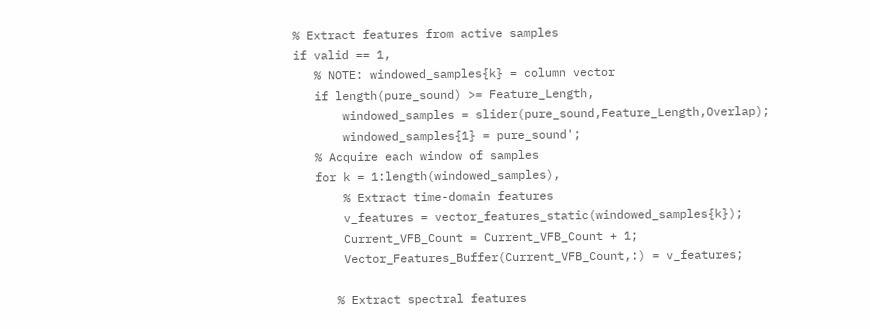% Extract features from active samples
if valid == 1,
   % NOTE: windowed_samples{k} = column vector
   if length(pure_sound) >= Feature_Length,
       windowed_samples = slider(pure_sound,Feature_Length,Overlap);
       windowed_samples{1} = pure_sound';
   % Acquire each window of samples
   for k = 1:length(windowed_samples),
       % Extract time-domain features
       v_features = vector_features_static(windowed_samples{k});
       Current_VFB_Count = Current_VFB_Count + 1;
       Vector_Features_Buffer(Current_VFB_Count,:) = v_features;

      % Extract spectral features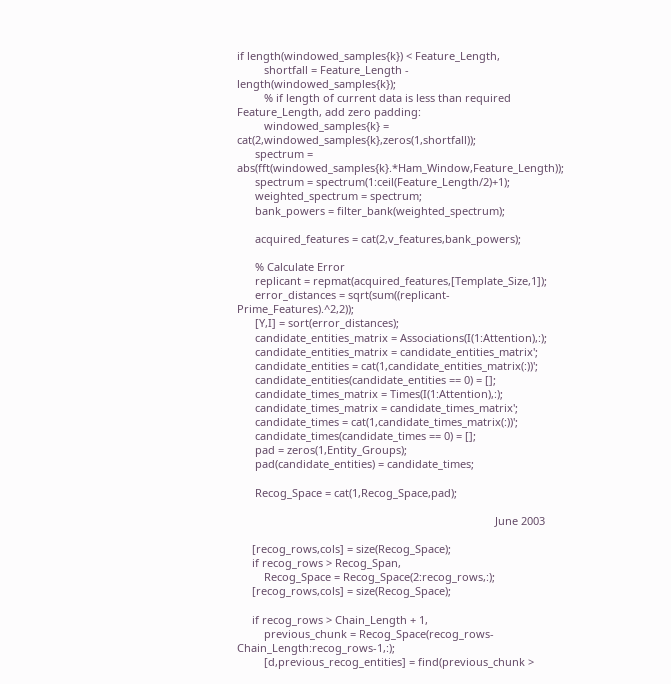if length(windowed_samples{k}) < Feature_Length,
         shortfall = Feature_Length - length(windowed_samples{k});
         % if length of current data is less than required Feature_Length, add zero padding:
         windowed_samples{k} = cat(2,windowed_samples{k},zeros(1,shortfall));
      spectrum = abs(fft(windowed_samples{k}.*Ham_Window,Feature_Length));
      spectrum = spectrum(1:ceil(Feature_Length/2)+1);
      weighted_spectrum = spectrum;
      bank_powers = filter_bank(weighted_spectrum);

      acquired_features = cat(2,v_features,bank_powers);

      % Calculate Error
      replicant = repmat(acquired_features,[Template_Size,1]);
      error_distances = sqrt(sum((replicant-Prime_Features).^2,2));
      [Y,I] = sort(error_distances);
      candidate_entities_matrix = Associations(I(1:Attention),:);
      candidate_entities_matrix = candidate_entities_matrix';
      candidate_entities = cat(1,candidate_entities_matrix(:))';
      candidate_entities(candidate_entities == 0) = [];
      candidate_times_matrix = Times(I(1:Attention),:);
      candidate_times_matrix = candidate_times_matrix';
      candidate_times = cat(1,candidate_times_matrix(:))';
      candidate_times(candidate_times == 0) = [];
      pad = zeros(1,Entity_Groups);
      pad(candidate_entities) = candidate_times;

      Recog_Space = cat(1,Recog_Space,pad);

                                                                                      June 2003

     [recog_rows,cols] = size(Recog_Space);
     if recog_rows > Recog_Span,
         Recog_Space = Recog_Space(2:recog_rows,:);
     [recog_rows,cols] = size(Recog_Space);

     if recog_rows > Chain_Length + 1,
         previous_chunk = Recog_Space(recog_rows-Chain_Length:recog_rows-1,:);
         [d,previous_recog_entities] = find(previous_chunk >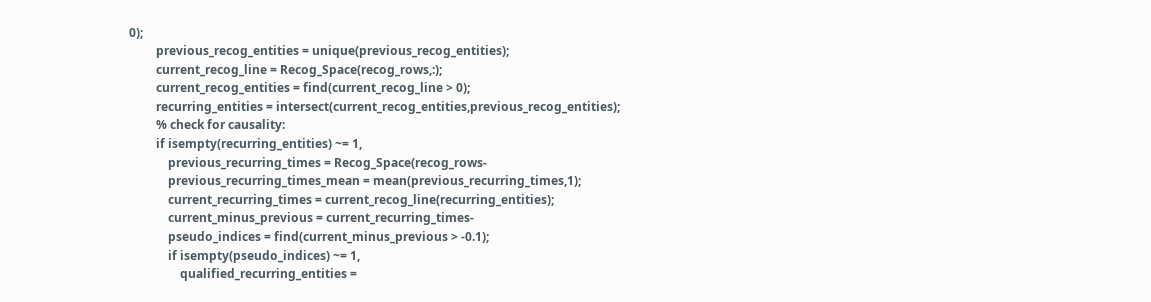0);
         previous_recog_entities = unique(previous_recog_entities);
         current_recog_line = Recog_Space(recog_rows,:);
         current_recog_entities = find(current_recog_line > 0);
         recurring_entities = intersect(current_recog_entities,previous_recog_entities);
         % check for causality:
         if isempty(recurring_entities) ~= 1,
             previous_recurring_times = Recog_Space(recog_rows-
             previous_recurring_times_mean = mean(previous_recurring_times,1);
             current_recurring_times = current_recog_line(recurring_entities);
             current_minus_previous = current_recurring_times-
             pseudo_indices = find(current_minus_previous > -0.1);
             if isempty(pseudo_indices) ~= 1,
                 qualified_recurring_entities =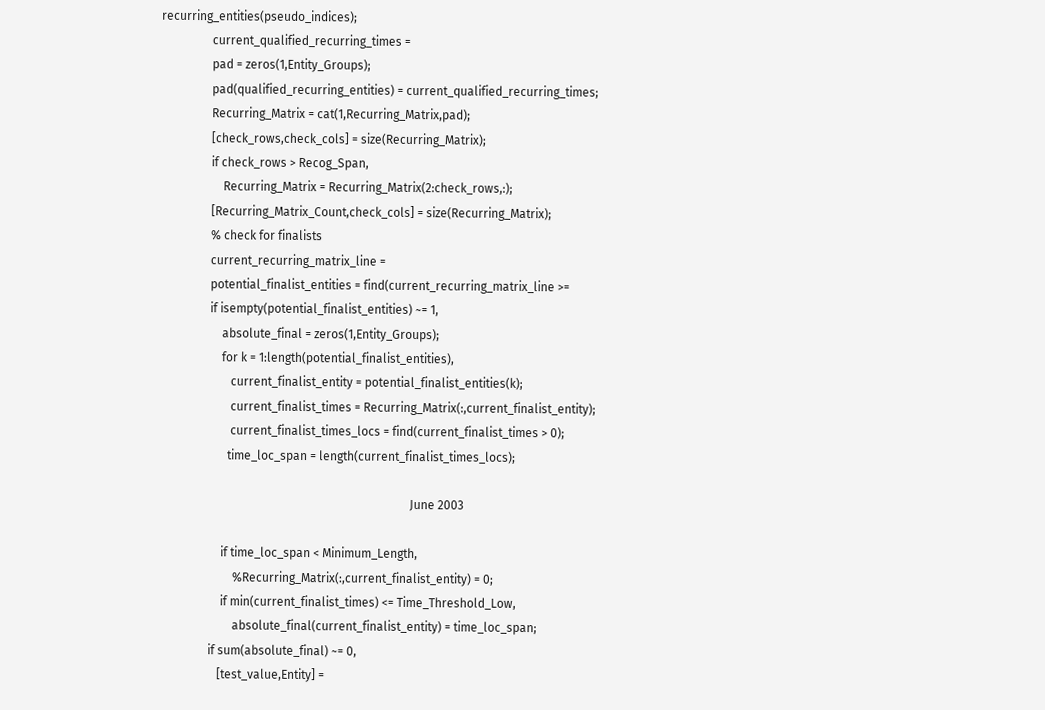recurring_entities(pseudo_indices);
                 current_qualified_recurring_times =
                 pad = zeros(1,Entity_Groups);
                 pad(qualified_recurring_entities) = current_qualified_recurring_times;
                 Recurring_Matrix = cat(1,Recurring_Matrix,pad);
                 [check_rows,check_cols] = size(Recurring_Matrix);
                 if check_rows > Recog_Span,
                     Recurring_Matrix = Recurring_Matrix(2:check_rows,:);
                 [Recurring_Matrix_Count,check_cols] = size(Recurring_Matrix);
                 % check for finalists
                 current_recurring_matrix_line =
                 potential_finalist_entities = find(current_recurring_matrix_line >=
                 if isempty(potential_finalist_entities) ~= 1,
                     absolute_final = zeros(1,Entity_Groups);
                     for k = 1:length(potential_finalist_entities),
                        current_finalist_entity = potential_finalist_entities(k);
                        current_finalist_times = Recurring_Matrix(:,current_finalist_entity);
                        current_finalist_times_locs = find(current_finalist_times > 0);
                       time_loc_span = length(current_finalist_times_locs);

                                                                                    June 2003

                     if time_loc_span < Minimum_Length,
                         %Recurring_Matrix(:,current_finalist_entity) = 0;
                     if min(current_finalist_times) <= Time_Threshold_Low,
                         absolute_final(current_finalist_entity) = time_loc_span;
                 if sum(absolute_final) ~= 0,
                    [test_value,Entity] =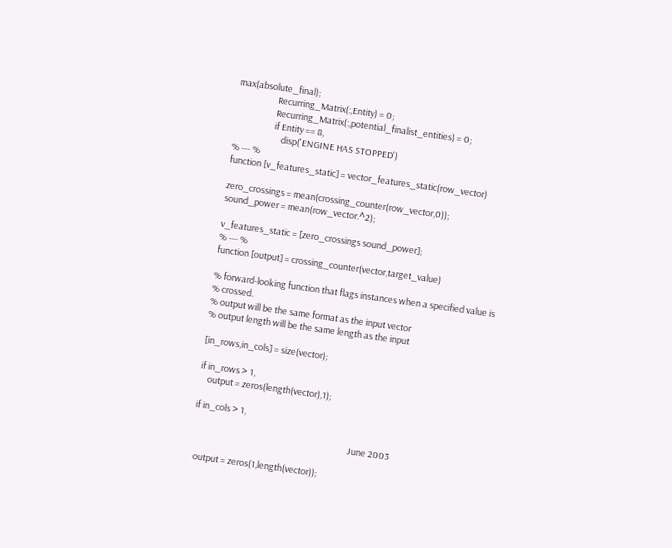max(absolute_final);
                    Recurring_Matrix(:,Entity) = 0;
                    Recurring_Matrix(:,potential_finalist_entities) = 0;
                    if Entity == 8,
                        disp('ENGINE HAS STOPPED')
% --- %
function [v_features_static] = vector_features_static(row_vector)

zero_crossings = mean(crossing_counter(row_vector,0));
sound_power = mean(row_vector.^2);

v_features_static = [zero_crossings sound_power];
% --- %
function [output] = crossing_counter(vector,target_value)

% forward-looking function that flags instances when a specified value is
% crossed.
% output will be the same format as the input vector
% output length will be the same length as the input

[in_rows,in_cols] = size(vector);

if in_rows > 1,
    output = zeros(length(vector),1);

if in_cols > 1,

                                                                              June 2003

  output = zeros(1,length(vector));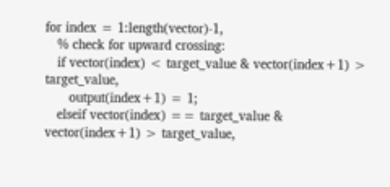for index = 1:length(vector)-1,
   % check for upward crossing:
   if vector(index) < target_value & vector(index+1) > target_value,
      output(index+1) = 1;
   elseif vector(index) == target_value & vector(index+1) > target_value,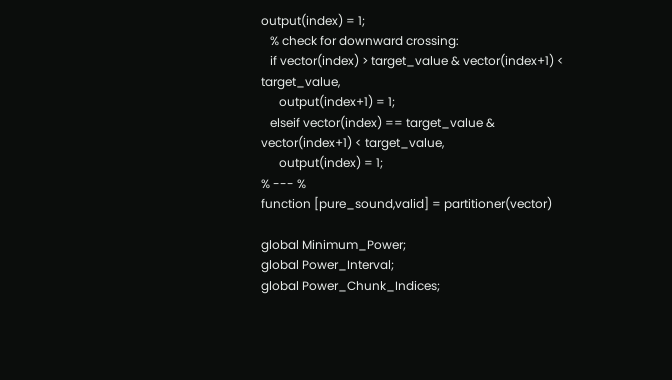output(index) = 1;
   % check for downward crossing:
   if vector(index) > target_value & vector(index+1) < target_value,
      output(index+1) = 1;
   elseif vector(index) == target_value & vector(index+1) < target_value,
      output(index) = 1;
% --- %
function [pure_sound,valid] = partitioner(vector)

global Minimum_Power;
global Power_Interval;
global Power_Chunk_Indices;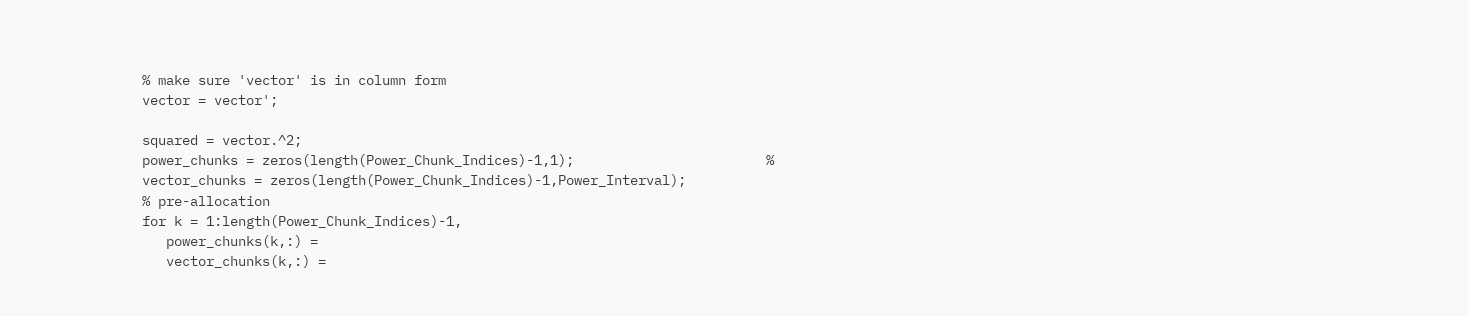% make sure 'vector' is in column form
vector = vector';

squared = vector.^2;
power_chunks = zeros(length(Power_Chunk_Indices)-1,1);                        %
vector_chunks = zeros(length(Power_Chunk_Indices)-1,Power_Interval);
% pre-allocation
for k = 1:length(Power_Chunk_Indices)-1,
   power_chunks(k,:) =
   vector_chunks(k,:) =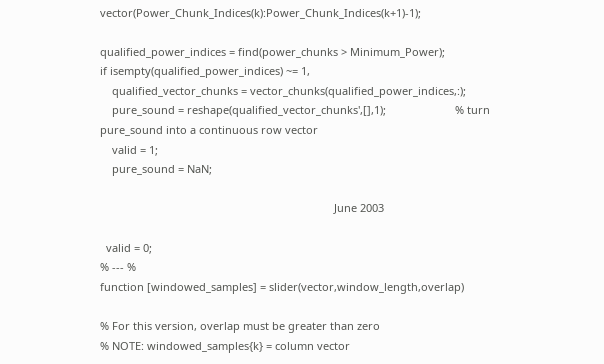vector(Power_Chunk_Indices(k):Power_Chunk_Indices(k+1)-1);

qualified_power_indices = find(power_chunks > Minimum_Power);
if isempty(qualified_power_indices) ~= 1,
    qualified_vector_chunks = vector_chunks(qualified_power_indices,:);
    pure_sound = reshape(qualified_vector_chunks',[],1);                       % turn
pure_sound into a continuous row vector
    valid = 1;
    pure_sound = NaN;

                                                                              June 2003

  valid = 0;
% --- %
function [windowed_samples] = slider(vector,window_length,overlap)

% For this version, overlap must be greater than zero
% NOTE: windowed_samples{k} = column vector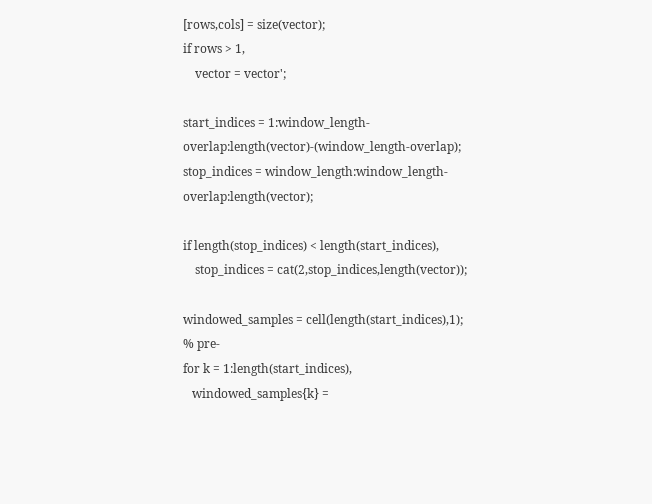[rows,cols] = size(vector);
if rows > 1,
    vector = vector';

start_indices = 1:window_length-overlap:length(vector)-(window_length-overlap);
stop_indices = window_length:window_length-overlap:length(vector);

if length(stop_indices) < length(start_indices),
    stop_indices = cat(2,stop_indices,length(vector));

windowed_samples = cell(length(start_indices),1);                             % pre-
for k = 1:length(start_indices),
   windowed_samples{k} =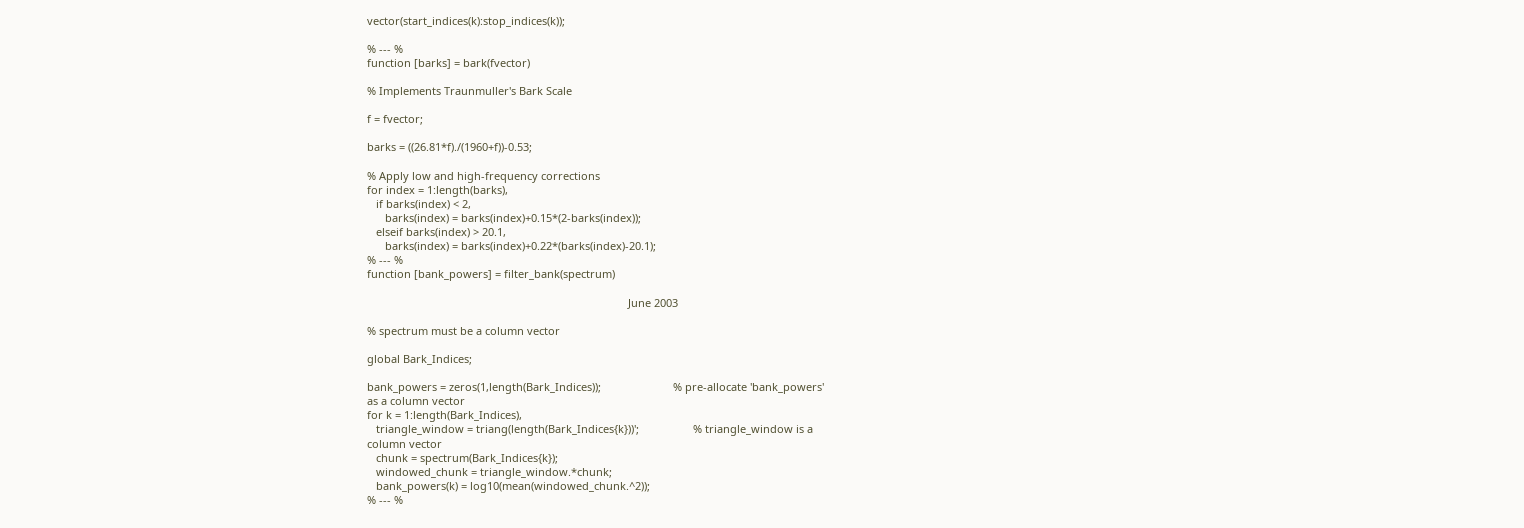vector(start_indices(k):stop_indices(k));

% --- %
function [barks] = bark(fvector)

% Implements Traunmuller's Bark Scale

f = fvector;

barks = ((26.81*f)./(1960+f))-0.53;

% Apply low and high-frequency corrections
for index = 1:length(barks),
   if barks(index) < 2,
      barks(index) = barks(index)+0.15*(2-barks(index));
   elseif barks(index) > 20.1,
      barks(index) = barks(index)+0.22*(barks(index)-20.1);
% --- %
function [bank_powers] = filter_bank(spectrum)

                                                                                       June 2003

% spectrum must be a column vector

global Bark_Indices;

bank_powers = zeros(1,length(Bark_Indices));                        % pre-allocate 'bank_powers'
as a column vector
for k = 1:length(Bark_Indices),
   triangle_window = triang(length(Bark_Indices{k}))';                  % triangle_window is a
column vector
   chunk = spectrum(Bark_Indices{k});
   windowed_chunk = triangle_window.*chunk;
   bank_powers(k) = log10(mean(windowed_chunk.^2));
% --- %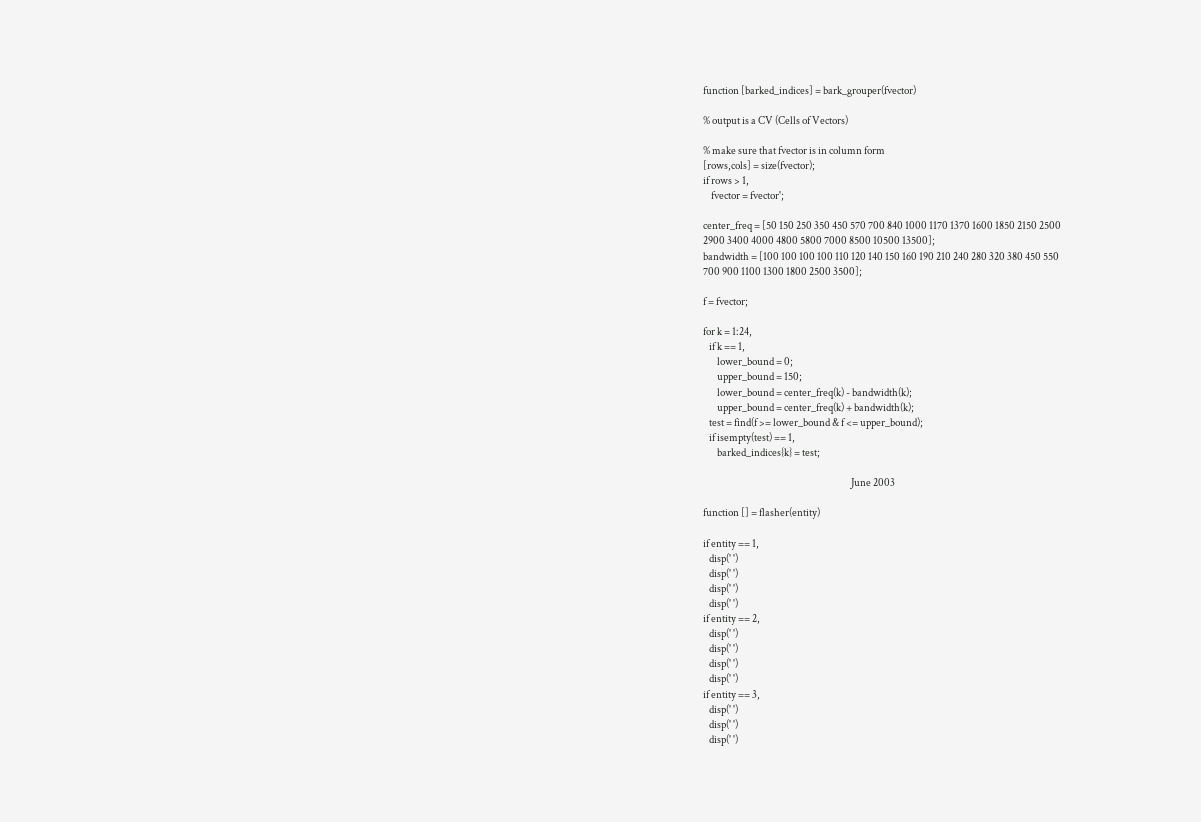function [barked_indices] = bark_grouper(fvector)

% output is a CV (Cells of Vectors)

% make sure that fvector is in column form
[rows,cols] = size(fvector);
if rows > 1,
    fvector = fvector';

center_freq = [50 150 250 350 450 570 700 840 1000 1170 1370 1600 1850 2150 2500
2900 3400 4000 4800 5800 7000 8500 10500 13500];
bandwidth = [100 100 100 100 110 120 140 150 160 190 210 240 280 320 380 450 550
700 900 1100 1300 1800 2500 3500];

f = fvector;

for k = 1:24,
   if k == 1,
       lower_bound = 0;
       upper_bound = 150;
       lower_bound = center_freq(k) - bandwidth(k);
       upper_bound = center_freq(k) + bandwidth(k);
   test = find(f >= lower_bound & f <= upper_bound);
   if isempty(test) == 1,
       barked_indices{k} = test;

                                                                          June 2003

function [] = flasher(entity)

if entity == 1,
   disp(' ')
   disp(' ')
   disp(' ')
   disp(' ')
if entity == 2,
   disp(' ')
   disp(' ')
   disp(' ')
   disp(' ')
if entity == 3,
   disp(' ')
   disp(' ')
   disp(' ')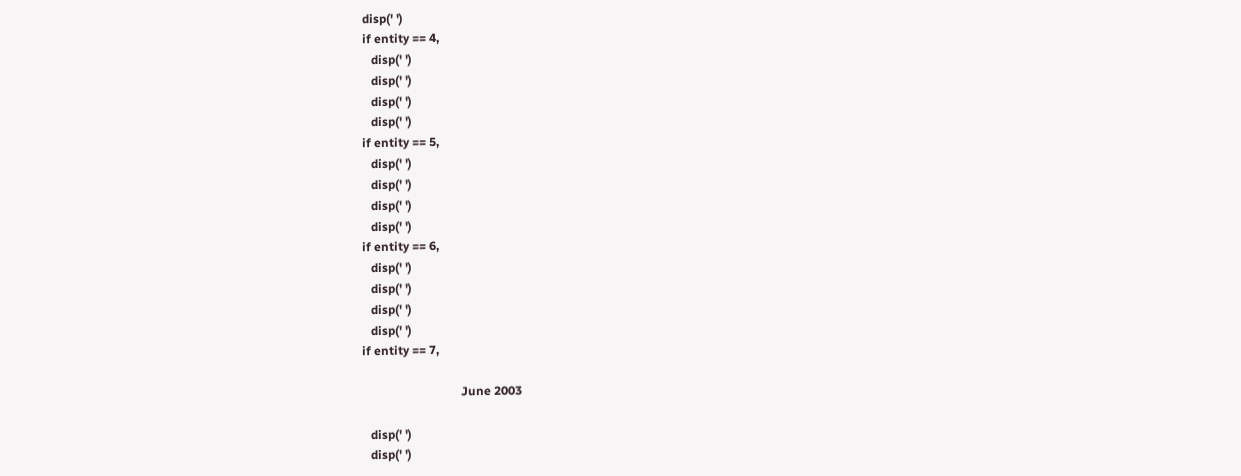disp(' ')
if entity == 4,
   disp(' ')
   disp(' ')
   disp(' ')
   disp(' ')
if entity == 5,
   disp(' ')
   disp(' ')
   disp(' ')
   disp(' ')
if entity == 6,
   disp(' ')
   disp(' ')
   disp(' ')
   disp(' ')
if entity == 7,

                                 June 2003

   disp(' ')
   disp(' ')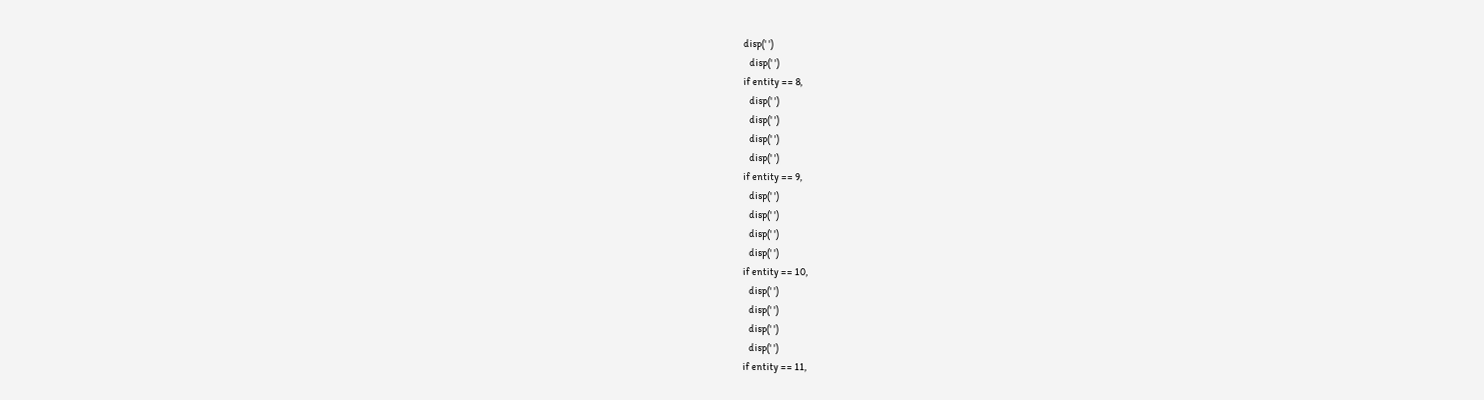disp(' ')
   disp(' ')
if entity == 8,
   disp(' ')
   disp(' ')
   disp(' ')
   disp(' ')
if entity == 9,
   disp(' ')
   disp(' ')
   disp(' ')
   disp(' ')
if entity == 10,
   disp(' ')
   disp(' ')
   disp(' ')
   disp(' ')
if entity == 11,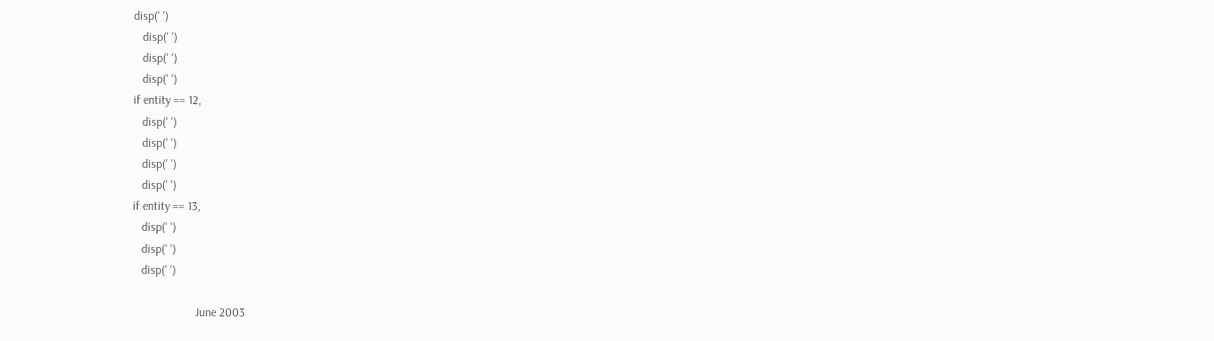disp(' ')
   disp(' ')
   disp(' ')
   disp(' ')
if entity == 12,
   disp(' ')
   disp(' ')
   disp(' ')
   disp(' ')
if entity == 13,
   disp(' ')
   disp(' ')
   disp(' ')

                     June 2003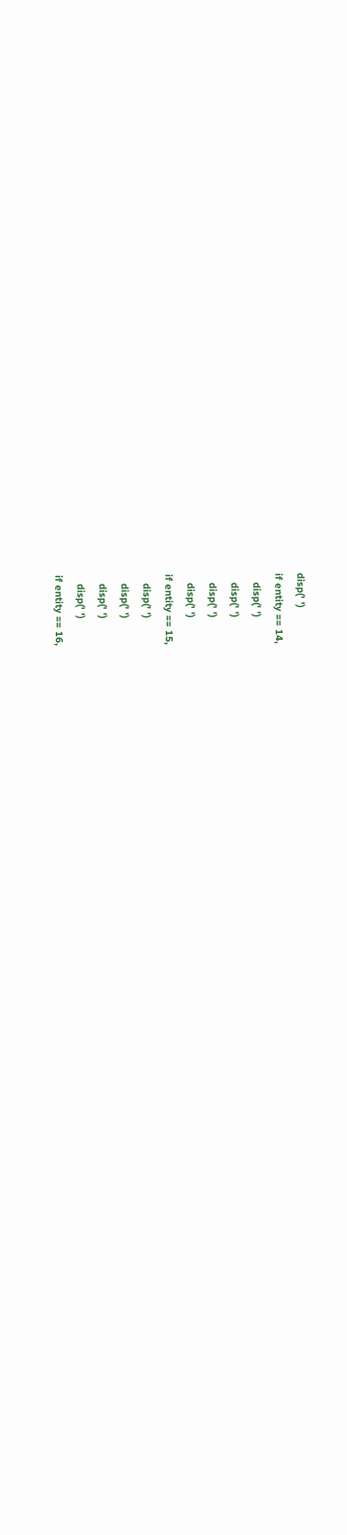disp(' ')
if entity == 14,
   disp(' ')
   disp(' ')
   disp(' ')
   disp(' ')
if entity == 15,
   disp(' ')
   disp(' ')
   disp(' ')
   disp(' ')
if entity == 16,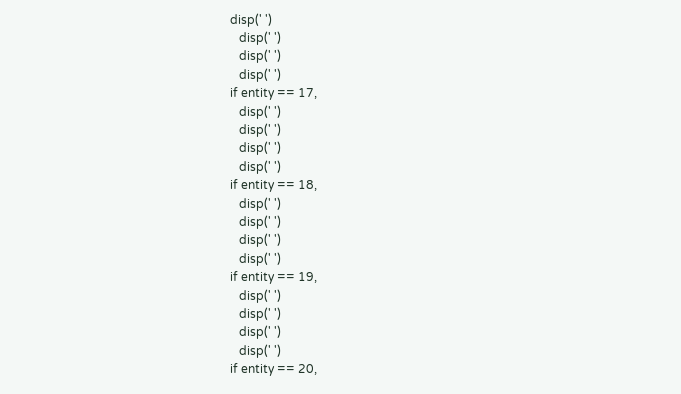disp(' ')
   disp(' ')
   disp(' ')
   disp(' ')
if entity == 17,
   disp(' ')
   disp(' ')
   disp(' ')
   disp(' ')
if entity == 18,
   disp(' ')
   disp(' ')
   disp(' ')
   disp(' ')
if entity == 19,
   disp(' ')
   disp(' ')
   disp(' ')
   disp(' ')
if entity == 20,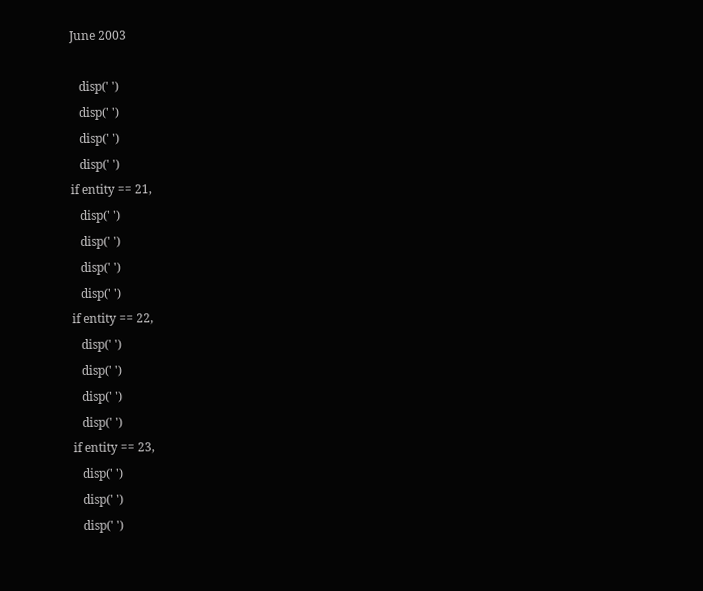June 2003

   disp(' ')
   disp(' ')
   disp(' ')
   disp(' ')
if entity == 21,
   disp(' ')
   disp(' ')
   disp(' ')
   disp(' ')
if entity == 22,
   disp(' ')
   disp(' ')
   disp(' ')
   disp(' ')
if entity == 23,
   disp(' ')
   disp(' ')
   disp(' ')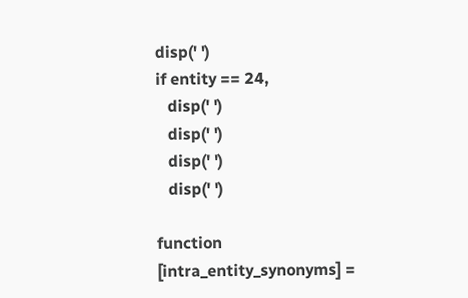disp(' ')
if entity == 24,
   disp(' ')
   disp(' ')
   disp(' ')
   disp(' ')

function [intra_entity_synonyms] =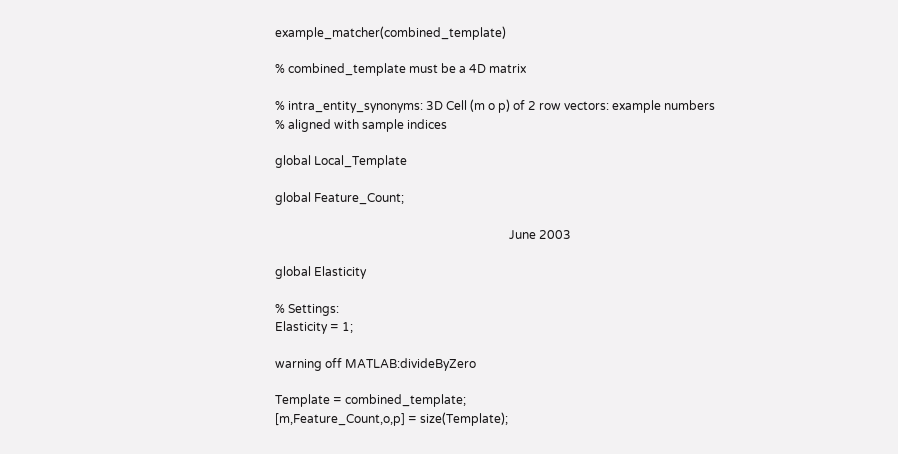example_matcher(combined_template)

% combined_template must be a 4D matrix

% intra_entity_synonyms: 3D Cell (m o p) of 2 row vectors: example numbers
% aligned with sample indices

global Local_Template

global Feature_Count;

                                                                              June 2003

global Elasticity

% Settings:
Elasticity = 1;

warning off MATLAB:divideByZero

Template = combined_template;
[m,Feature_Count,o,p] = size(Template);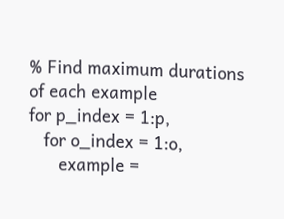% Find maximum durations of each example
for p_index = 1:p,
   for o_index = 1:o,
      example =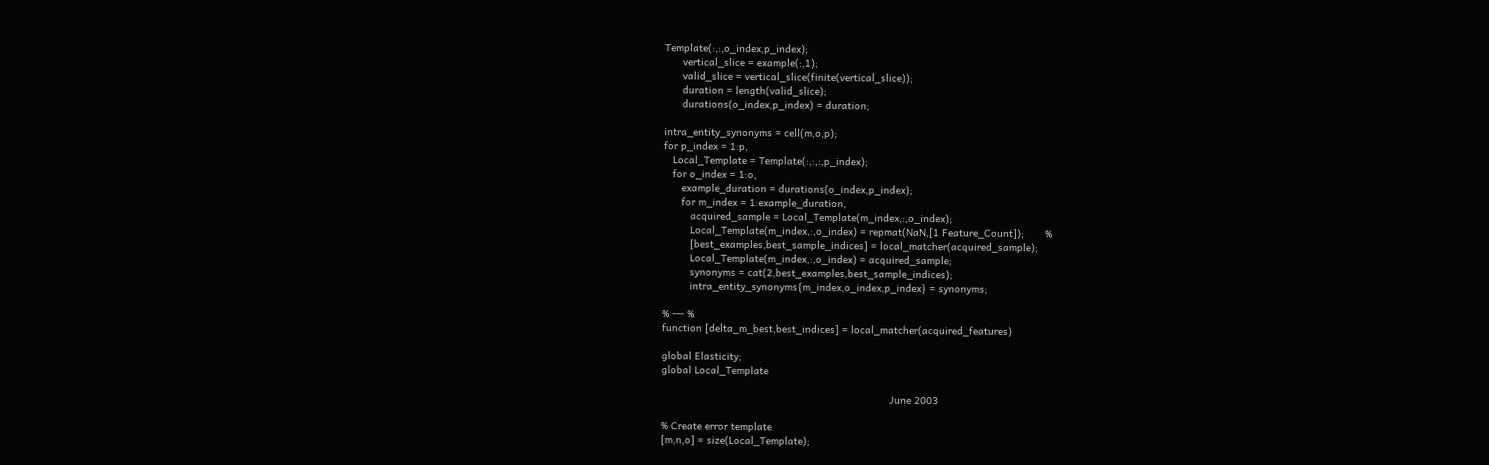Template(:,:,o_index,p_index);
      vertical_slice = example(:,1);
      valid_slice = vertical_slice(finite(vertical_slice));
      duration = length(valid_slice);
      durations(o_index,p_index) = duration;

intra_entity_synonyms = cell(m,o,p);
for p_index = 1:p,
   Local_Template = Template(:,:,:,p_index);
   for o_index = 1:o,
      example_duration = durations(o_index,p_index);
      for m_index = 1:example_duration,
         acquired_sample = Local_Template(m_index,:,o_index);
         Local_Template(m_index,:,o_index) = repmat(NaN,[1 Feature_Count]);       %
         [best_examples,best_sample_indices] = local_matcher(acquired_sample);
         Local_Template(m_index,:,o_index) = acquired_sample;
         synonyms = cat(2,best_examples,best_sample_indices);
         intra_entity_synonyms{m_index,o_index,p_index} = synonyms;

% --- %
function [delta_m_best,best_indices] = local_matcher(acquired_features)

global Elasticity;
global Local_Template

                                                                            June 2003

% Create error template
[m,n,o] = size(Local_Template);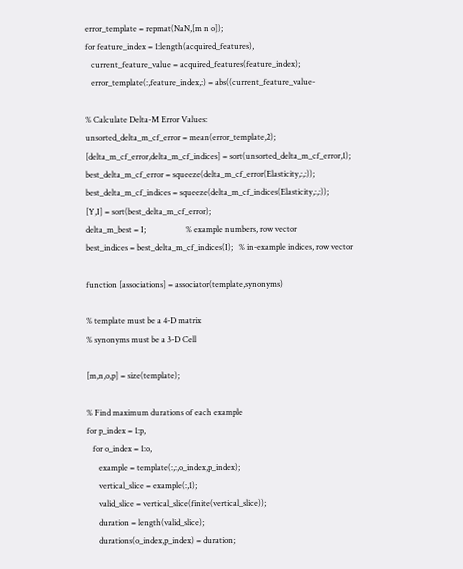error_template = repmat(NaN,[m n o]);
for feature_index = 1:length(acquired_features),
   current_feature_value = acquired_features(feature_index);
   error_template(:,feature_index,:) = abs((current_feature_value-

% Calculate Delta-M Error Values:
unsorted_delta_m_cf_error = mean(error_template,2);
[delta_m_cf_error,delta_m_cf_indices] = sort(unsorted_delta_m_cf_error,1);
best_delta_m_cf_error = squeeze(delta_m_cf_error(Elasticity,:,:));
best_delta_m_cf_indices = squeeze(delta_m_cf_indices(Elasticity,:,:));
[Y,I] = sort(best_delta_m_cf_error);
delta_m_best = I;                    % example numbers, row vector
best_indices = best_delta_m_cf_indices(I);   % in-example indices, row vector

function [associations] = associator(template,synonyms)

% template must be a 4-D matrix
% synonyms must be a 3-D Cell

[m,n,o,p] = size(template);

% Find maximum durations of each example
for p_index = 1:p,
   for o_index = 1:o,
      example = template(:,:,o_index,p_index);
      vertical_slice = example(:,1);
      valid_slice = vertical_slice(finite(vertical_slice));
      duration = length(valid_slice);
      durations(o_index,p_index) = duration;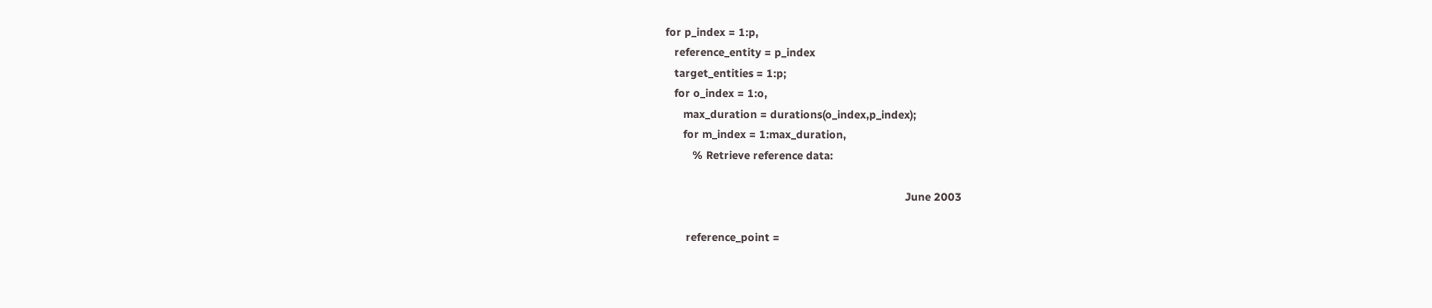for p_index = 1:p,
   reference_entity = p_index
   target_entities = 1:p;
   for o_index = 1:o,
      max_duration = durations(o_index,p_index);
      for m_index = 1:max_duration,
         % Retrieve reference data:

                                                                                June 2003

       reference_point =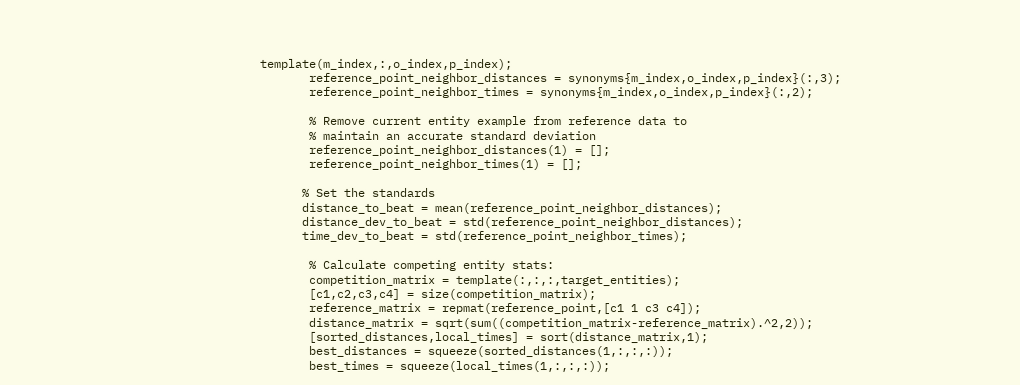template(m_index,:,o_index,p_index);
       reference_point_neighbor_distances = synonyms{m_index,o_index,p_index}(:,3);
       reference_point_neighbor_times = synonyms{m_index,o_index,p_index}(:,2);

       % Remove current entity example from reference data to
       % maintain an accurate standard deviation
       reference_point_neighbor_distances(1) = [];
       reference_point_neighbor_times(1) = [];

      % Set the standards
      distance_to_beat = mean(reference_point_neighbor_distances);
      distance_dev_to_beat = std(reference_point_neighbor_distances);
      time_dev_to_beat = std(reference_point_neighbor_times);

       % Calculate competing entity stats:
       competition_matrix = template(:,:,:,target_entities);
       [c1,c2,c3,c4] = size(competition_matrix);
       reference_matrix = repmat(reference_point,[c1 1 c3 c4]);
       distance_matrix = sqrt(sum((competition_matrix-reference_matrix).^2,2));
       [sorted_distances,local_times] = sort(distance_matrix,1);
       best_distances = squeeze(sorted_distances(1,:,:,:));
       best_times = squeeze(local_times(1,:,:,:));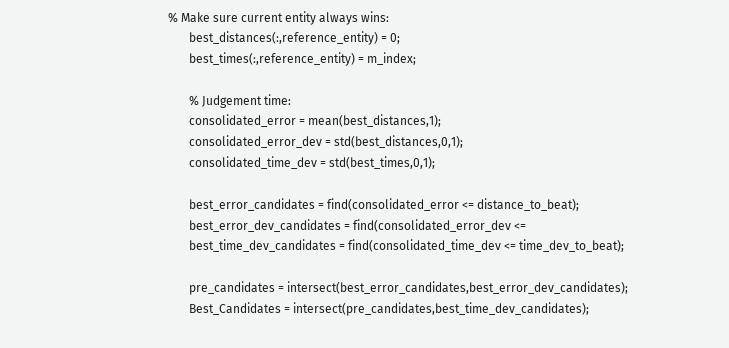% Make sure current entity always wins:
       best_distances(:,reference_entity) = 0;
       best_times(:,reference_entity) = m_index;

       % Judgement time:
       consolidated_error = mean(best_distances,1);
       consolidated_error_dev = std(best_distances,0,1);
       consolidated_time_dev = std(best_times,0,1);

       best_error_candidates = find(consolidated_error <= distance_to_beat);
       best_error_dev_candidates = find(consolidated_error_dev <=
       best_time_dev_candidates = find(consolidated_time_dev <= time_dev_to_beat);

       pre_candidates = intersect(best_error_candidates,best_error_dev_candidates);
       Best_Candidates = intersect(pre_candidates,best_time_dev_candidates);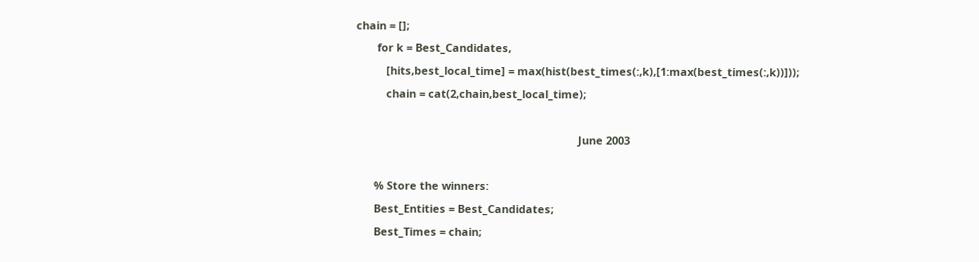chain = [];
       for k = Best_Candidates,
          [hits,best_local_time] = max(hist(best_times(:,k),[1:max(best_times(:,k))]));
          chain = cat(2,chain,best_local_time);

                                                                          June 2003

      % Store the winners:
      Best_Entities = Best_Candidates;
      Best_Times = chain;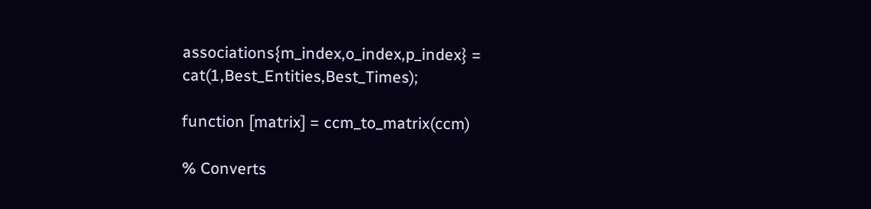associations{m_index,o_index,p_index} = cat(1,Best_Entities,Best_Times);

function [matrix] = ccm_to_matrix(ccm)

% Converts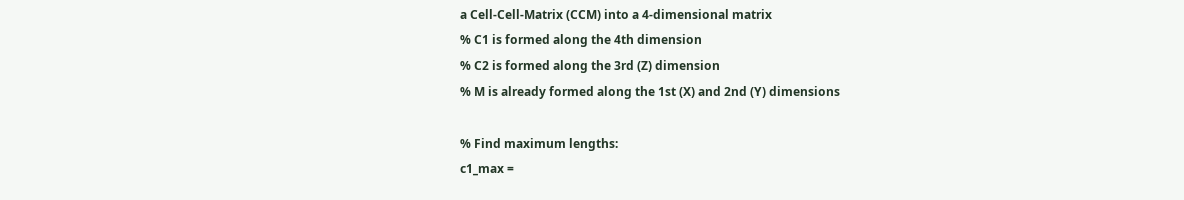a Cell-Cell-Matrix (CCM) into a 4-dimensional matrix
% C1 is formed along the 4th dimension
% C2 is formed along the 3rd (Z) dimension
% M is already formed along the 1st (X) and 2nd (Y) dimensions

% Find maximum lengths:
c1_max =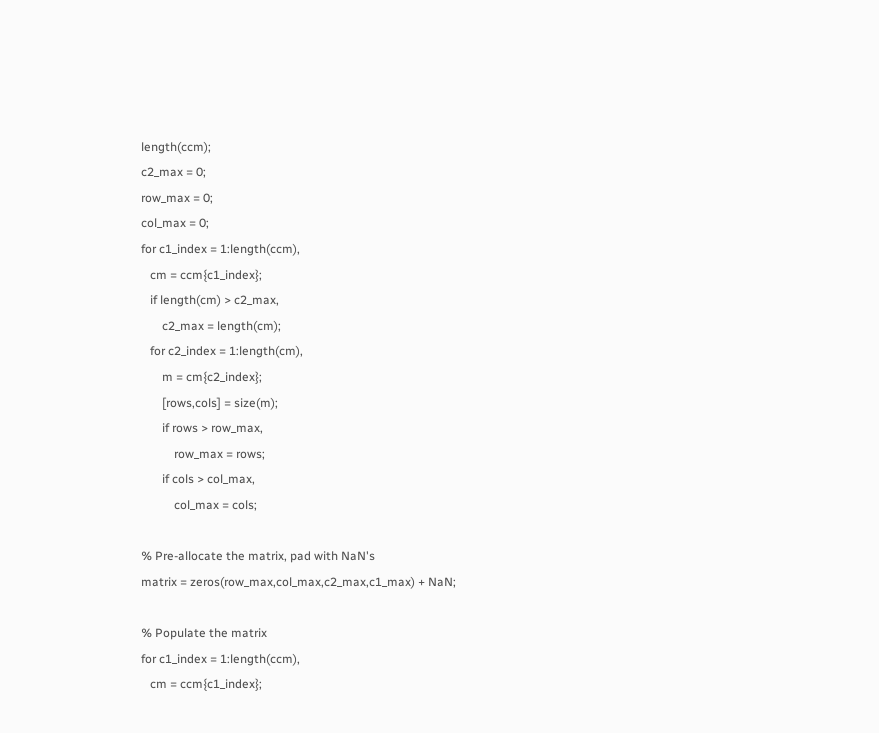length(ccm);
c2_max = 0;
row_max = 0;
col_max = 0;
for c1_index = 1:length(ccm),
   cm = ccm{c1_index};
   if length(cm) > c2_max,
       c2_max = length(cm);
   for c2_index = 1:length(cm),
       m = cm{c2_index};
       [rows,cols] = size(m);
       if rows > row_max,
           row_max = rows;
       if cols > col_max,
           col_max = cols;

% Pre-allocate the matrix, pad with NaN's
matrix = zeros(row_max,col_max,c2_max,c1_max) + NaN;

% Populate the matrix
for c1_index = 1:length(ccm),
   cm = ccm{c1_index};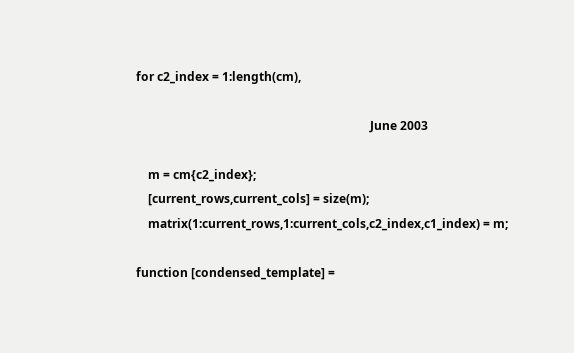for c2_index = 1:length(cm),

                                                                              June 2003

    m = cm{c2_index};
    [current_rows,current_cols] = size(m);
    matrix(1:current_rows,1:current_cols,c2_index,c1_index) = m;

function [condensed_template] =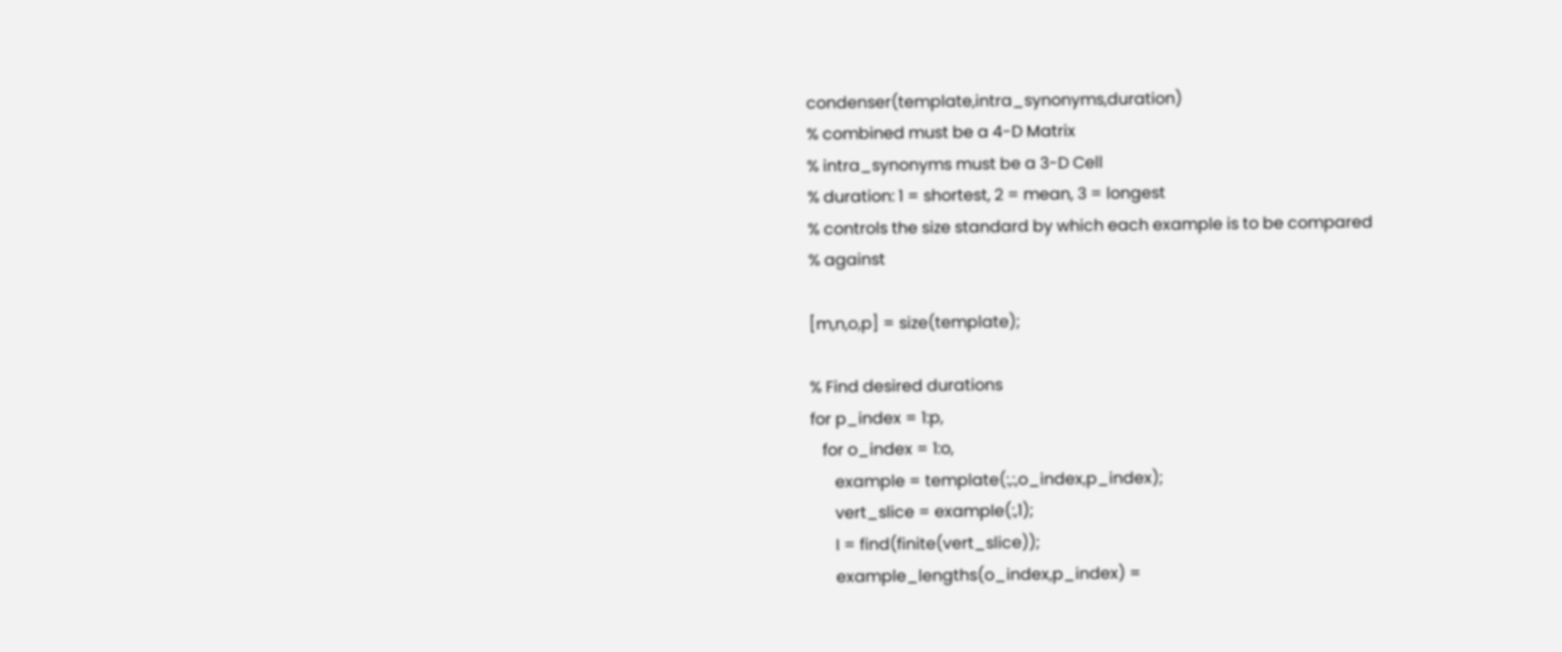condenser(template,intra_synonyms,duration)
% combined must be a 4-D Matrix
% intra_synonyms must be a 3-D Cell
% duration: 1 = shortest, 2 = mean, 3 = longest
% controls the size standard by which each example is to be compared
% against

[m,n,o,p] = size(template);

% Find desired durations
for p_index = 1:p,
   for o_index = 1:o,
      example = template(:,:,o_index,p_index);
      vert_slice = example(:,1);
      I = find(finite(vert_slice));
      example_lengths(o_index,p_index) =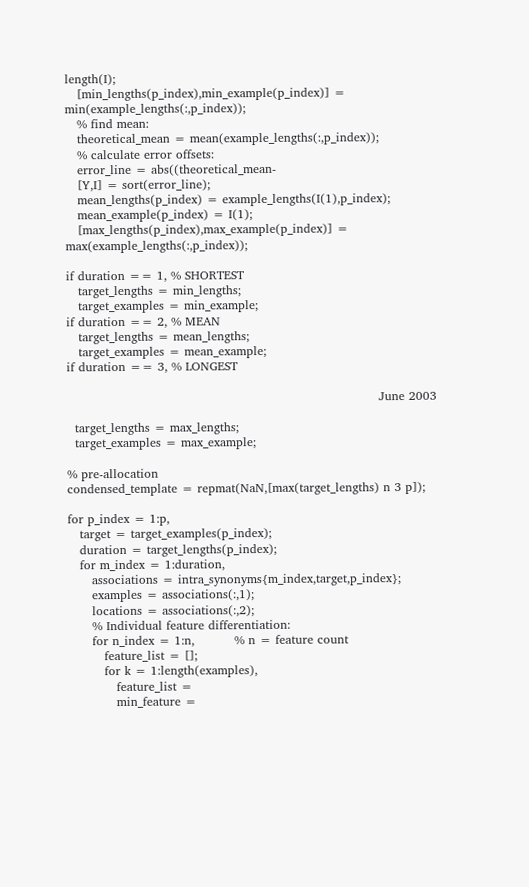length(I);
   [min_lengths(p_index),min_example(p_index)] = min(example_lengths(:,p_index));
   % find mean:
   theoretical_mean = mean(example_lengths(:,p_index));
   % calculate error offsets:
   error_line = abs((theoretical_mean-
   [Y,I] = sort(error_line);
   mean_lengths(p_index) = example_lengths(I(1),p_index);
   mean_example(p_index) = I(1);
   [max_lengths(p_index),max_example(p_index)] = max(example_lengths(:,p_index));

if duration == 1, % SHORTEST
   target_lengths = min_lengths;
   target_examples = min_example;
if duration == 2, % MEAN
   target_lengths = mean_lengths;
   target_examples = mean_example;
if duration == 3, % LONGEST

                                                                              June 2003

  target_lengths = max_lengths;
  target_examples = max_example;

% pre-allocation
condensed_template = repmat(NaN,[max(target_lengths) n 3 p]);

for p_index = 1:p,
   target = target_examples(p_index);
   duration = target_lengths(p_index);
   for m_index = 1:duration,
      associations = intra_synonyms{m_index,target,p_index};
      examples = associations(:,1);
      locations = associations(:,2);
      % Individual feature differentiation:
      for n_index = 1:n,          % n = feature count
         feature_list = [];
         for k = 1:length(examples),
            feature_list =
            min_feature =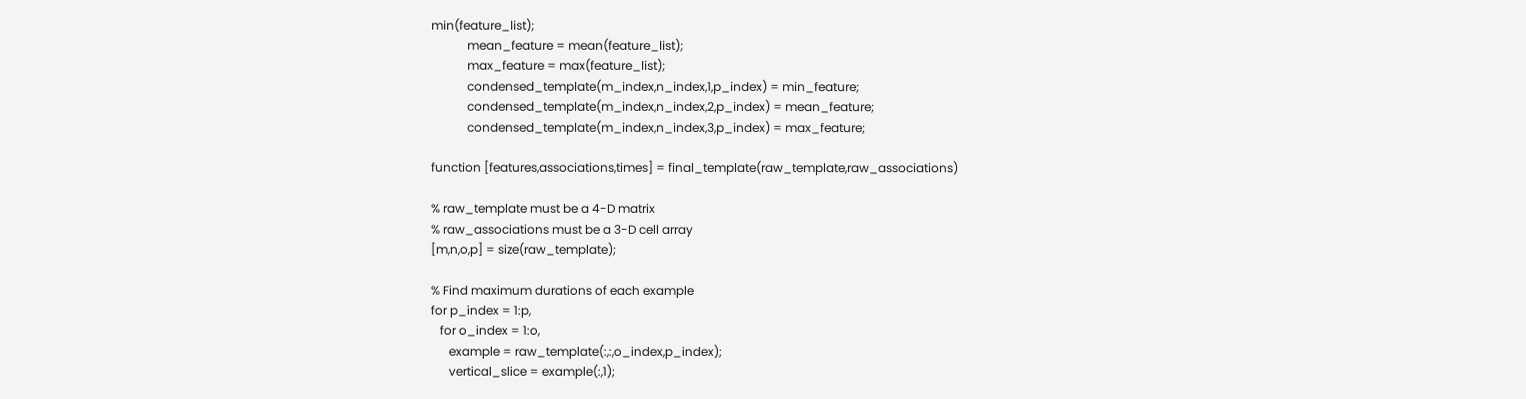min(feature_list);
            mean_feature = mean(feature_list);
            max_feature = max(feature_list);
            condensed_template(m_index,n_index,1,p_index) = min_feature;
            condensed_template(m_index,n_index,2,p_index) = mean_feature;
            condensed_template(m_index,n_index,3,p_index) = max_feature;

function [features,associations,times] = final_template(raw_template,raw_associations)

% raw_template must be a 4-D matrix
% raw_associations must be a 3-D cell array
[m,n,o,p] = size(raw_template);

% Find maximum durations of each example
for p_index = 1:p,
   for o_index = 1:o,
      example = raw_template(:,:,o_index,p_index);
      vertical_slice = example(:,1);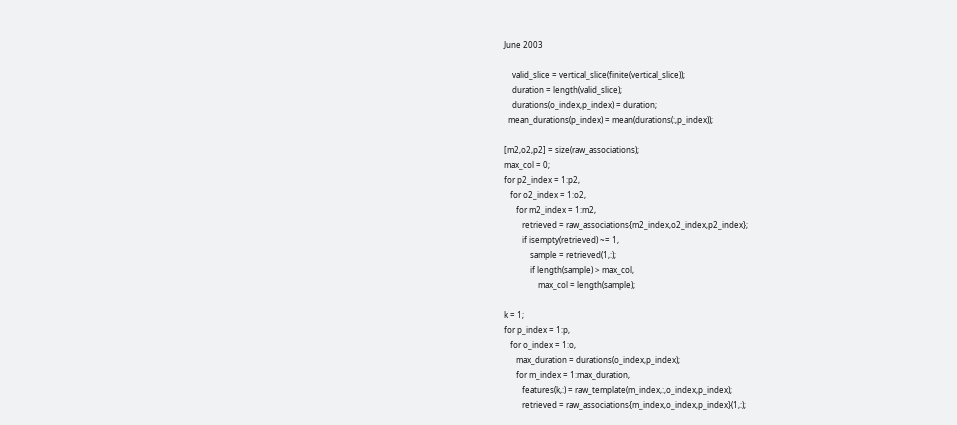June 2003

    valid_slice = vertical_slice(finite(vertical_slice));
    duration = length(valid_slice);
    durations(o_index,p_index) = duration;
  mean_durations(p_index) = mean(durations(:,p_index));

[m2,o2,p2] = size(raw_associations);
max_col = 0;
for p2_index = 1:p2,
   for o2_index = 1:o2,
      for m2_index = 1:m2,
         retrieved = raw_associations{m2_index,o2_index,p2_index};
         if isempty(retrieved) ~= 1,
             sample = retrieved(1,:);
             if length(sample) > max_col,
                 max_col = length(sample);

k = 1;
for p_index = 1:p,
   for o_index = 1:o,
      max_duration = durations(o_index,p_index);
      for m_index = 1:max_duration,
         features(k,:) = raw_template(m_index,:,o_index,p_index);
         retrieved = raw_associations{m_index,o_index,p_index}(1,:);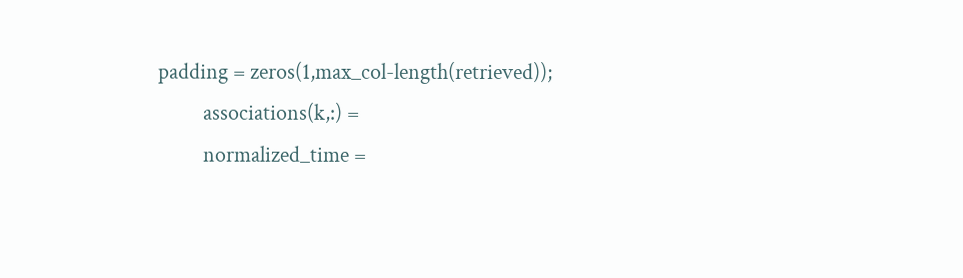padding = zeros(1,max_col-length(retrieved));
         associations(k,:) =
         normalized_time =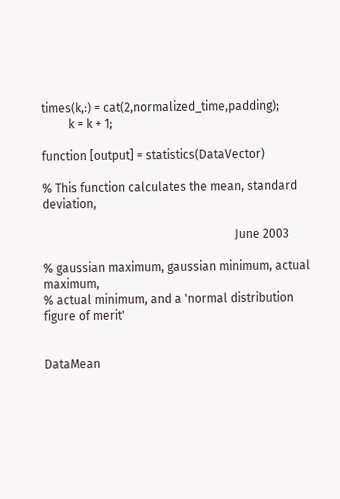times(k,:) = cat(2,normalized_time,padding);
         k = k + 1;

function [output] = statistics(DataVector)

% This function calculates the mean, standard deviation,

                                                                June 2003

% gaussian maximum, gaussian minimum, actual maximum,
% actual minimum, and a 'normal distribution figure of merit'


DataMean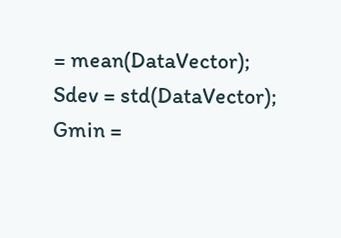= mean(DataVector);
Sdev = std(DataVector);
Gmin =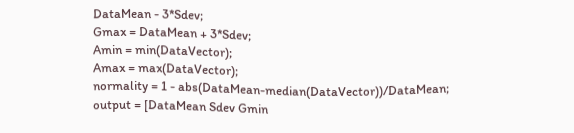DataMean - 3*Sdev;
Gmax = DataMean + 3*Sdev;
Amin = min(DataVector);
Amax = max(DataVector);
normality = 1 - abs(DataMean-median(DataVector))/DataMean;
output = [DataMean Sdev Gmin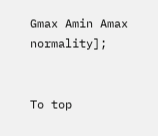Gmax Amin Amax normality];


To top